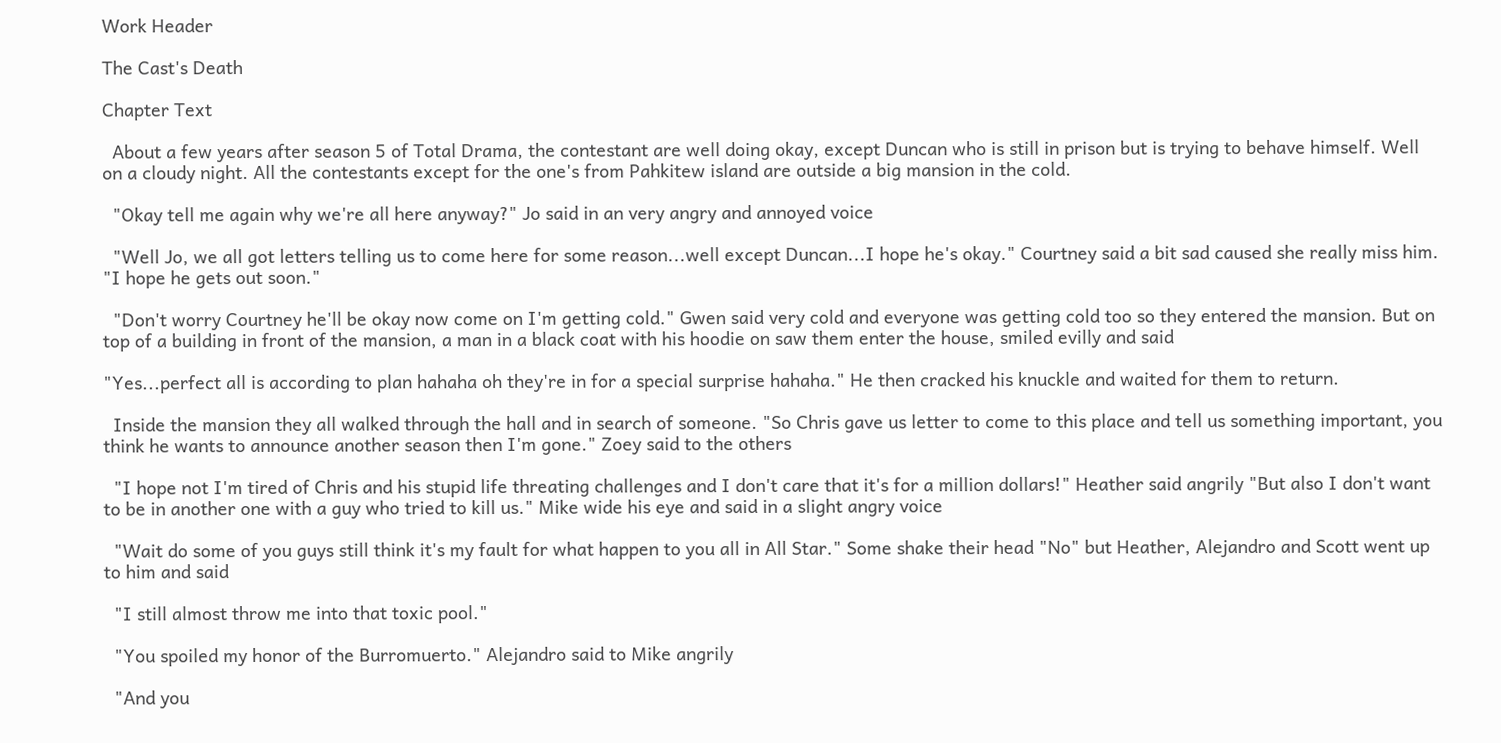Work Header

The Cast's Death

Chapter Text

  About a few years after season 5 of Total Drama, the contestant are well doing okay, except Duncan who is still in prison but is trying to behave himself. Well on a cloudy night. All the contestants except for the one's from Pahkitew island are outside a big mansion in the cold.

  "Okay tell me again why we're all here anyway?" Jo said in an very angry and annoyed voice

  "Well Jo, we all got letters telling us to come here for some reason...well except Duncan...I hope he's okay." Courtney said a bit sad caused she really miss him. "I hope he gets out soon."

  "Don't worry Courtney he'll be okay now come on I'm getting cold." Gwen said very cold and everyone was getting cold too so they entered the mansion. But on top of a building in front of the mansion, a man in a black coat with his hoodie on saw them enter the house, smiled evilly and said

"Yes...perfect all is according to plan hahaha oh they're in for a special surprise hahaha." He then cracked his knuckle and waited for them to return.

  Inside the mansion they all walked through the hall and in search of someone. "So Chris gave us letter to come to this place and tell us something important, you think he wants to announce another season then I'm gone." Zoey said to the others

  "I hope not I'm tired of Chris and his stupid life threating challenges and I don't care that it's for a million dollars!" Heather said angrily "But also I don't want to be in another one with a guy who tried to kill us." Mike wide his eye and said in a slight angry voice

  "Wait do some of you guys still think it's my fault for what happen to you all in All Star." Some shake their head "No" but Heather, Alejandro and Scott went up to him and said

  "I still almost throw me into that toxic pool."

  "You spoiled my honor of the Burromuerto." Alejandro said to Mike angrily

  "And you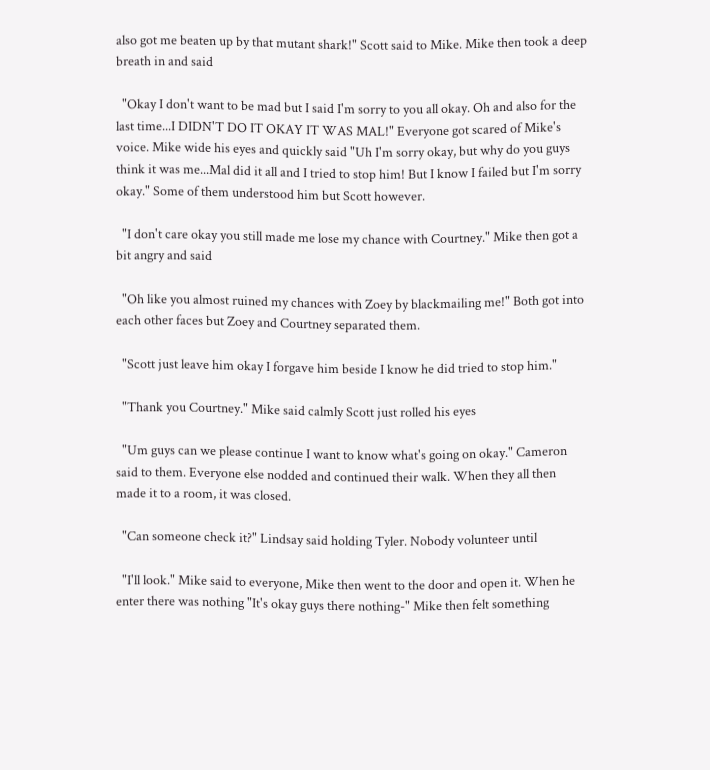also got me beaten up by that mutant shark!" Scott said to Mike. Mike then took a deep breath in and said

  "Okay I don't want to be mad but I said I'm sorry to you all okay. Oh and also for the last time...I DIDN'T DO IT OKAY IT WAS MAL!" Everyone got scared of Mike's voice. Mike wide his eyes and quickly said "Uh I'm sorry okay, but why do you guys think it was me...Mal did it all and I tried to stop him! But I know I failed but I'm sorry okay." Some of them understood him but Scott however.

  "I don't care okay you still made me lose my chance with Courtney." Mike then got a bit angry and said

  "Oh like you almost ruined my chances with Zoey by blackmailing me!" Both got into each other faces but Zoey and Courtney separated them.

  "Scott just leave him okay I forgave him beside I know he did tried to stop him."

  "Thank you Courtney." Mike said calmly Scott just rolled his eyes

  "Um guys can we please continue I want to know what's going on okay." Cameron said to them. Everyone else nodded and continued their walk. When they all then made it to a room, it was closed.

  "Can someone check it?" Lindsay said holding Tyler. Nobody volunteer until

  "I'll look." Mike said to everyone, Mike then went to the door and open it. When he enter there was nothing "It's okay guys there nothing-" Mike then felt something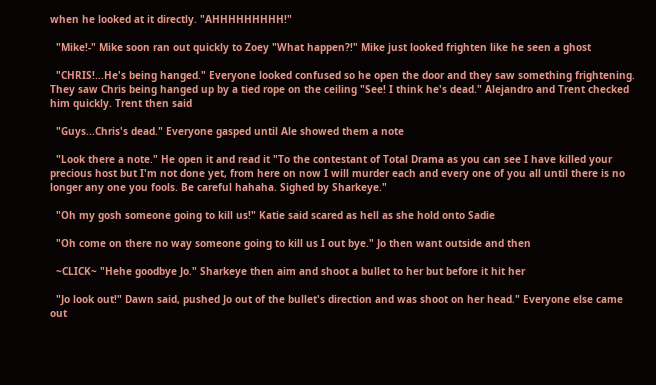when he looked at it directly. "AHHHHHHHHH!"

  "Mike!-" Mike soon ran out quickly to Zoey "What happen?!" Mike just looked frighten like he seen a ghost

  "CHRIS!...He's being hanged." Everyone looked confused so he open the door and they saw something frightening. They saw Chris being hanged up by a tied rope on the ceiling "See! I think he's dead." Alejandro and Trent checked him quickly. Trent then said

  "Guys...Chris's dead." Everyone gasped until Ale showed them a note

  "Look there a note." He open it and read it "To the contestant of Total Drama as you can see I have killed your precious host but I'm not done yet, from here on now I will murder each and every one of you all until there is no longer any one you fools. Be careful hahaha. Sighed by Sharkeye."

  "Oh my gosh someone going to kill us!" Katie said scared as hell as she hold onto Sadie

  "Oh come on there no way someone going to kill us I out bye." Jo then want outside and then

  ~CLICK~ "Hehe goodbye Jo." Sharkeye then aim and shoot a bullet to her but before it hit her

  "Jo look out!" Dawn said, pushed Jo out of the bullet's direction and was shoot on her head." Everyone else came out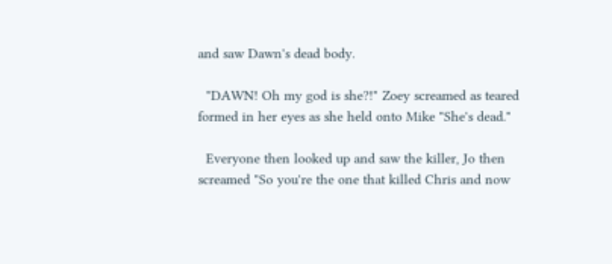and saw Dawn's dead body.

  "DAWN! Oh my god is she?!" Zoey screamed as teared formed in her eyes as she held onto Mike "She's dead."

  Everyone then looked up and saw the killer, Jo then screamed "So you're the one that killed Chris and now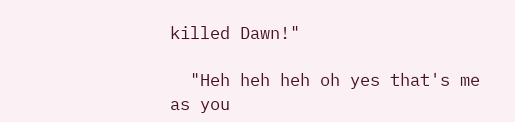killed Dawn!"

  "Heh heh heh oh yes that's me as you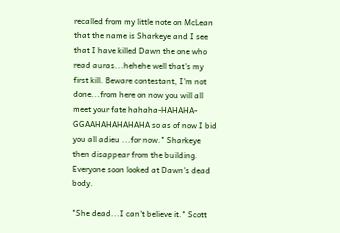recalled from my little note on McLean that the name is Sharkeye and I see that I have killed Dawn the one who read auras...hehehe well that's my first kill. Beware contestant, I'm not done...from here on now you will all meet your fate hahaha-HAHAHA-GGAAHAHAHAHAHA so as of now I bid you all adieu ...for now." Sharkeye then disappear from the building. Everyone soon looked at Dawn's dead body.

"She dead...I can't believe it." Scott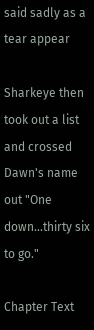said sadly as a tear appear

Sharkeye then took out a list and crossed Dawn's name out "One down...thirty six to go."

Chapter Text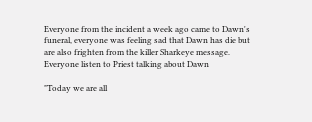Everyone from the incident a week ago came to Dawn's funeral, everyone was feeling sad that Dawn has die but are also frighten from the killer Sharkeye message. Everyone listen to Priest talking about Dawn

"Today we are all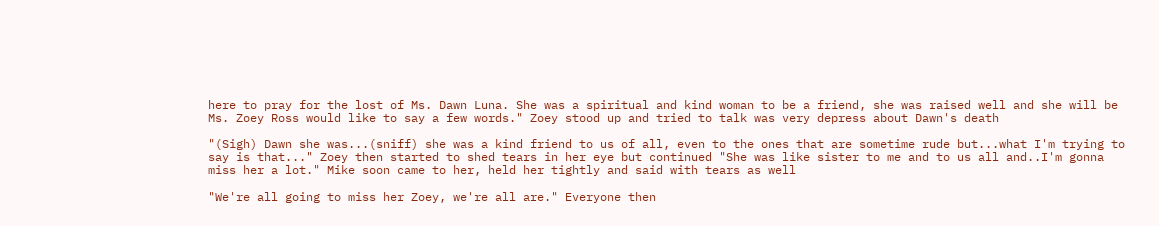here to pray for the lost of Ms. Dawn Luna. She was a spiritual and kind woman to be a friend, she was raised well and she will be Ms. Zoey Ross would like to say a few words." Zoey stood up and tried to talk was very depress about Dawn's death

"(Sigh) Dawn she was...(sniff) she was a kind friend to us of all, even to the ones that are sometime rude but...what I'm trying to say is that..." Zoey then started to shed tears in her eye but continued "She was like sister to me and to us all and..I'm gonna miss her a lot." Mike soon came to her, held her tightly and said with tears as well

"We're all going to miss her Zoey, we're all are." Everyone then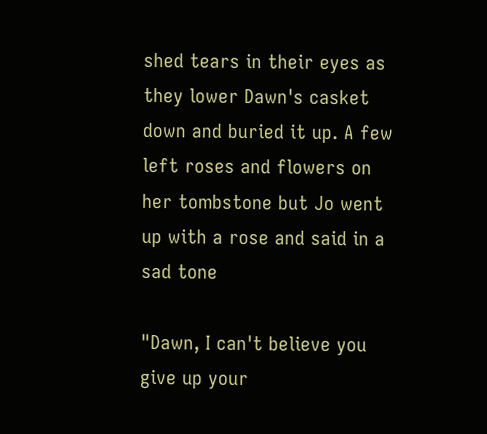shed tears in their eyes as they lower Dawn's casket down and buried it up. A few left roses and flowers on her tombstone but Jo went up with a rose and said in a sad tone

"Dawn, I can't believe you give up your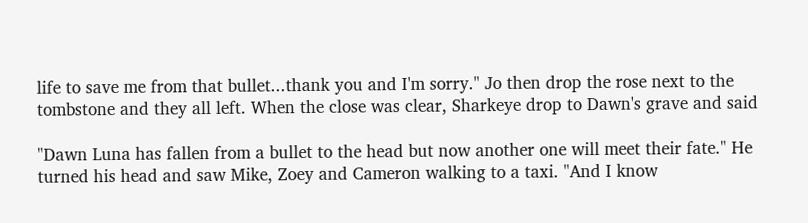life to save me from that bullet...thank you and I'm sorry." Jo then drop the rose next to the tombstone and they all left. When the close was clear, Sharkeye drop to Dawn's grave and said

"Dawn Luna has fallen from a bullet to the head but now another one will meet their fate." He turned his head and saw Mike, Zoey and Cameron walking to a taxi. "And I know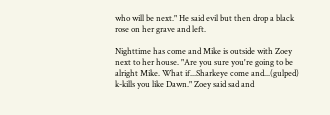who will be next." He said evil but then drop a black rose on her grave and left.

Nighttime has come and Mike is outside with Zoey next to her house. "Are you sure you're going to be alright Mike. What if...Sharkeye come and...(gulped) k-kills you like Dawn." Zoey said sad and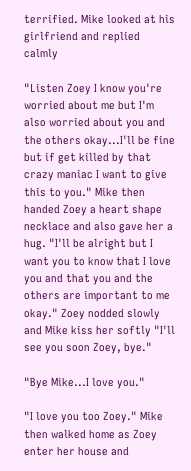terrified. Mike looked at his girlfriend and replied calmly

"Listen Zoey I know you're worried about me but I'm also worried about you and the others okay...I'll be fine but if get killed by that crazy maniac I want to give this to you." Mike then handed Zoey a heart shape necklace and also gave her a hug. "I'll be alright but I want you to know that I love you and that you and the others are important to me okay." Zoey nodded slowly and Mike kiss her softly "I'll see you soon Zoey, bye."

"Bye Mike...I love you."

"I love you too Zoey." Mike then walked home as Zoey enter her house and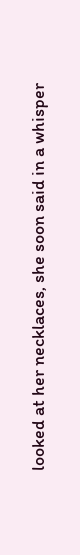looked at her necklaces, she soon said in a whisper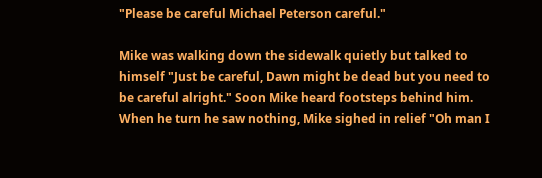"Please be careful Michael Peterson careful."

Mike was walking down the sidewalk quietly but talked to himself "Just be careful, Dawn might be dead but you need to be careful alright." Soon Mike heard footsteps behind him. When he turn he saw nothing, Mike sighed in relief "Oh man I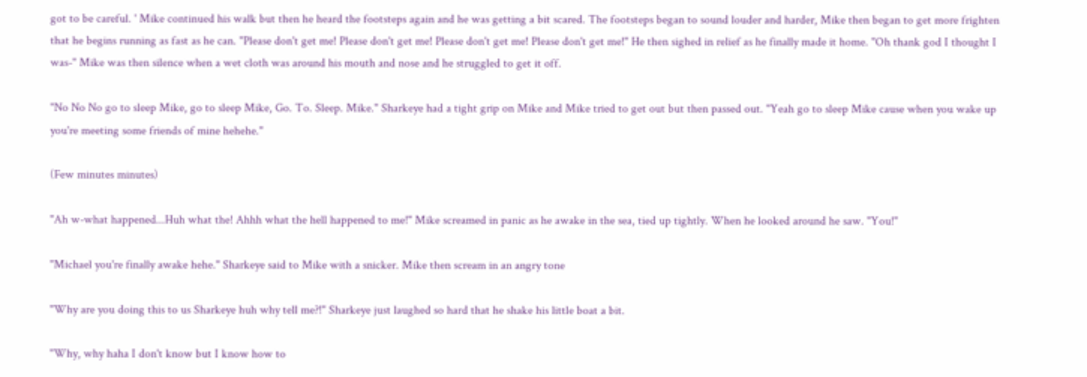got to be careful. ' Mike continued his walk but then he heard the footsteps again and he was getting a bit scared. The footsteps began to sound louder and harder, Mike then began to get more frighten that he begins running as fast as he can. "Please don't get me! Please don't get me! Please don't get me! Please don't get me!" He then sighed in relief as he finally made it home. "Oh thank god I thought I was-" Mike was then silence when a wet cloth was around his mouth and nose and he struggled to get it off.

"No No No go to sleep Mike, go to sleep Mike, Go. To. Sleep. Mike." Sharkeye had a tight grip on Mike and Mike tried to get out but then passed out. "Yeah go to sleep Mike cause when you wake up you're meeting some friends of mine hehehe."

(Few minutes minutes)

"Ah w-what happened...Huh what the! Ahhh what the hell happened to me!" Mike screamed in panic as he awake in the sea, tied up tightly. When he looked around he saw. "You!"

"Michael you're finally awake hehe." Sharkeye said to Mike with a snicker. Mike then scream in an angry tone

"Why are you doing this to us Sharkeye huh why tell me?!" Sharkeye just laughed so hard that he shake his little boat a bit.

"Why, why haha I don't know but I know how to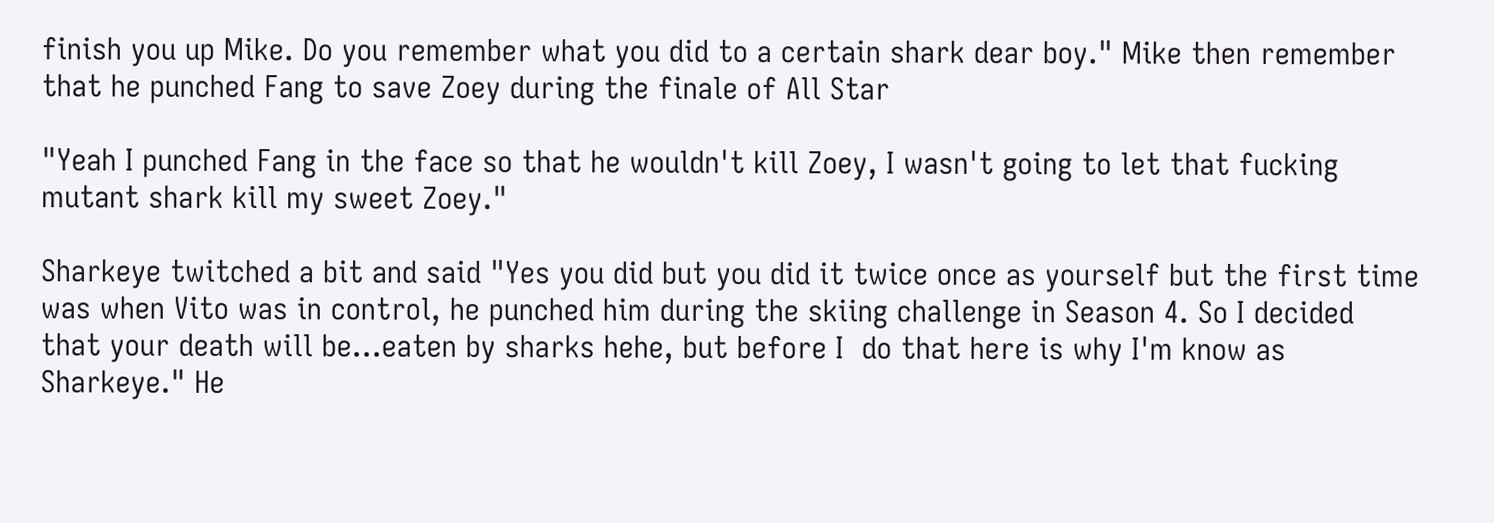finish you up Mike. Do you remember what you did to a certain shark dear boy." Mike then remember that he punched Fang to save Zoey during the finale of All Star

"Yeah I punched Fang in the face so that he wouldn't kill Zoey, I wasn't going to let that fucking mutant shark kill my sweet Zoey."

Sharkeye twitched a bit and said "Yes you did but you did it twice once as yourself but the first time was when Vito was in control, he punched him during the skiing challenge in Season 4. So I decided that your death will be...eaten by sharks hehe, but before I  do that here is why I'm know as Sharkeye." He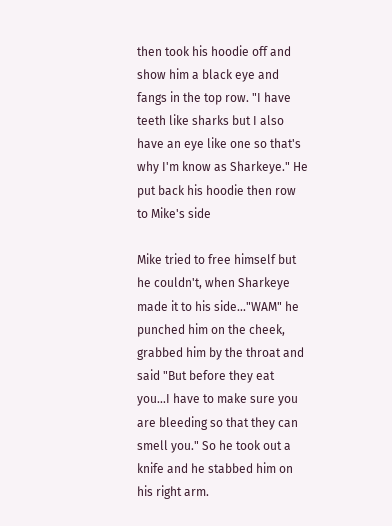then took his hoodie off and show him a black eye and fangs in the top row. "I have teeth like sharks but I also have an eye like one so that's why I'm know as Sharkeye." He put back his hoodie then row to Mike's side

Mike tried to free himself but he couldn't, when Sharkeye made it to his side..."WAM" he punched him on the cheek, grabbed him by the throat and said "But before they eat you...I have to make sure you are bleeding so that they can smell you." So he took out a knife and he stabbed him on his right arm.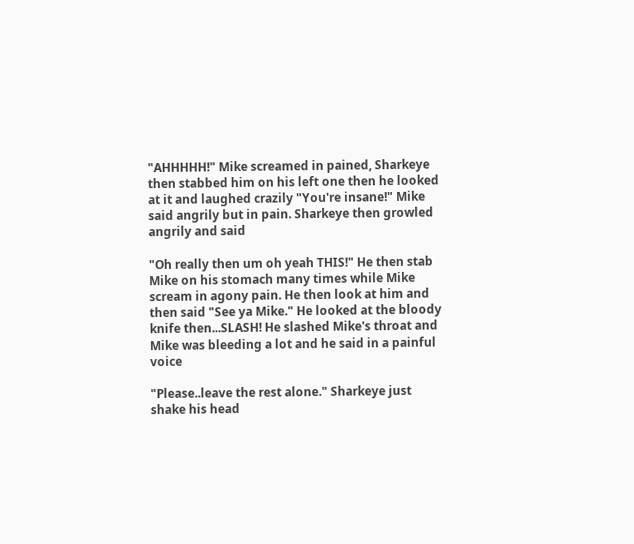"AHHHHH!" Mike screamed in pained, Sharkeye then stabbed him on his left one then he looked at it and laughed crazily "You're insane!" Mike said angrily but in pain. Sharkeye then growled angrily and said

"Oh really then um oh yeah THIS!" He then stab Mike on his stomach many times while Mike scream in agony pain. He then look at him and then said "See ya Mike." He looked at the bloody knife then...SLASH! He slashed Mike's throat and Mike was bleeding a lot and he said in a painful voice

"Please..leave the rest alone." Sharkeye just shake his head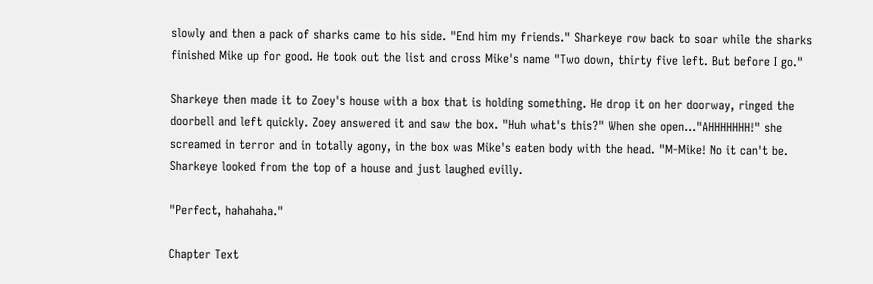slowly and then a pack of sharks came to his side. "End him my friends." Sharkeye row back to soar while the sharks finished Mike up for good. He took out the list and cross Mike's name "Two down, thirty five left. But before I go."

Sharkeye then made it to Zoey's house with a box that is holding something. He drop it on her doorway, ringed the doorbell and left quickly. Zoey answered it and saw the box. "Huh what's this?" When she open..."AHHHHHHH!" she screamed in terror and in totally agony, in the box was Mike's eaten body with the head. "M-Mike! No it can't be. Sharkeye looked from the top of a house and just laughed evilly.

"Perfect, hahahaha."

Chapter Text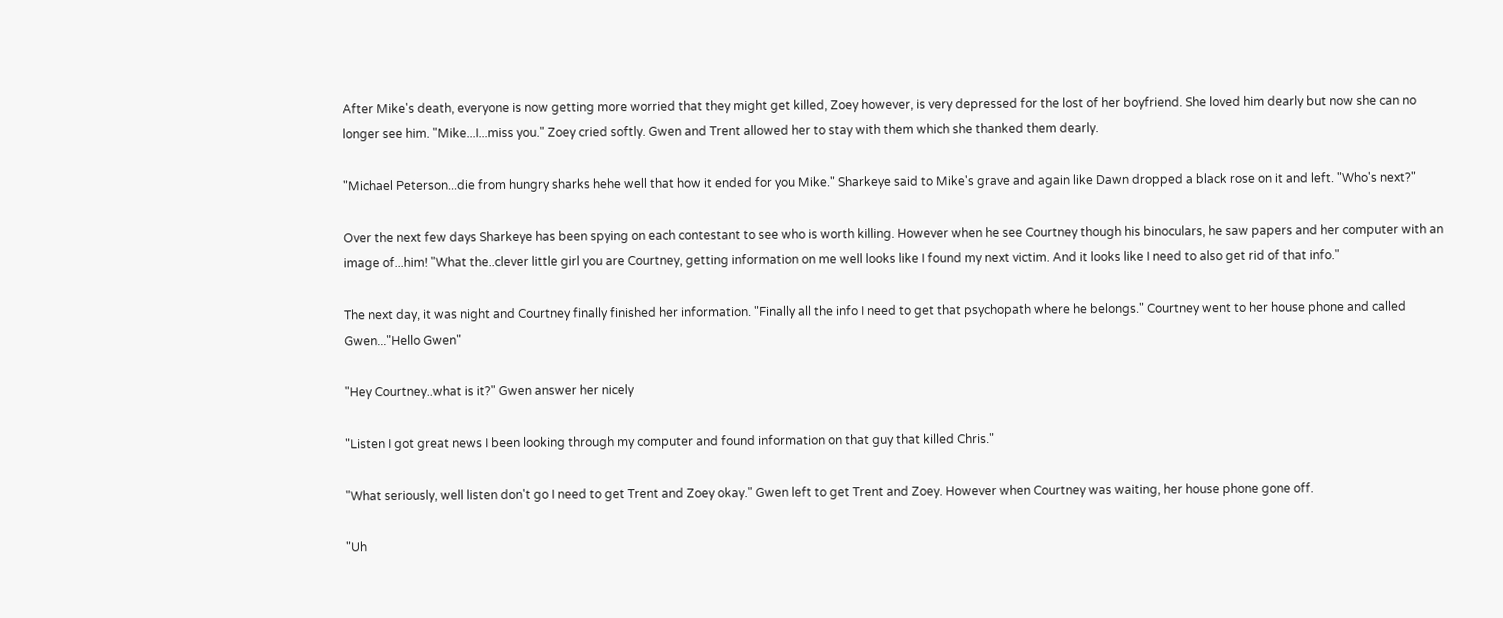After Mike's death, everyone is now getting more worried that they might get killed, Zoey however, is very depressed for the lost of her boyfriend. She loved him dearly but now she can no longer see him. "Mike...I...miss you." Zoey cried softly. Gwen and Trent allowed her to stay with them which she thanked them dearly.

"Michael Peterson...die from hungry sharks hehe well that how it ended for you Mike." Sharkeye said to Mike's grave and again like Dawn dropped a black rose on it and left. "Who's next?"

Over the next few days Sharkeye has been spying on each contestant to see who is worth killing. However when he see Courtney though his binoculars, he saw papers and her computer with an image of...him! "What the..clever little girl you are Courtney, getting information on me well looks like I found my next victim. And it looks like I need to also get rid of that info."

The next day, it was night and Courtney finally finished her information. "Finally all the info I need to get that psychopath where he belongs." Courtney went to her house phone and called Gwen..."Hello Gwen"

"Hey Courtney..what is it?" Gwen answer her nicely

"Listen I got great news I been looking through my computer and found information on that guy that killed Chris."

"What seriously, well listen don't go I need to get Trent and Zoey okay." Gwen left to get Trent and Zoey. However when Courtney was waiting, her house phone gone off.

"Uh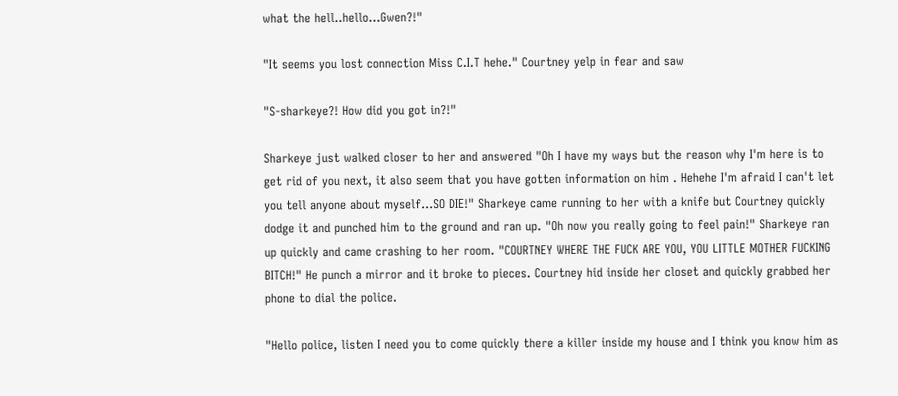what the hell..hello...Gwen?!"

"It seems you lost connection Miss C.I.T hehe." Courtney yelp in fear and saw

"S-sharkeye?! How did you got in?!"

Sharkeye just walked closer to her and answered "Oh I have my ways but the reason why I'm here is to get rid of you next, it also seem that you have gotten information on him . Hehehe I'm afraid I can't let you tell anyone about myself...SO DIE!" Sharkeye came running to her with a knife but Courtney quickly dodge it and punched him to the ground and ran up. "Oh now you really going to feel pain!" Sharkeye ran up quickly and came crashing to her room. "COURTNEY WHERE THE FUCK ARE YOU, YOU LITTLE MOTHER FUCKING BITCH!" He punch a mirror and it broke to pieces. Courtney hid inside her closet and quickly grabbed her phone to dial the police.

"Hello police, listen I need you to come quickly there a killer inside my house and I think you know him as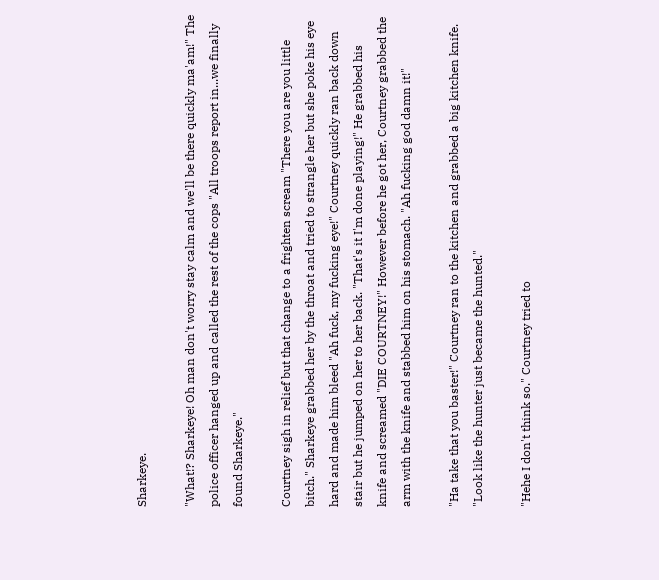Sharkeye.

"What!? Sharkeye! Oh man don't worry stay calm and we'll be there quickly ma'am!" The police officer hanged up and called the rest of the cops "All troops report in...we finally found Sharkeye."

Courtney sigh in relief but that change to a frighten scream "There you are you little bitch." Sharkeye grabbed her by the throat and tried to strangle her but she poke his eye hard and made him bleed "Ah fuck, my fucking eye!" Courtney quickly ran back down stair but he jumped on her to her back. "That's it I'm done playing!" He grabbed his knife and screamed "DIE COURTNEY!" However before he got her, Courtney grabbed the arm with the knife and stabbed him on his stomach. "Ah fucking god damn it!"

"Ha take that you baster!" Courtney ran to the kitchen and grabbed a big kitchen knife. "Look like the hunter just became the hunted."

"Hehe I don't think so." Courtney tried to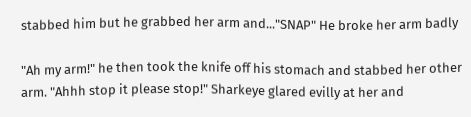stabbed him but he grabbed her arm and..."SNAP" He broke her arm badly

"Ah my arm!" he then took the knife off his stomach and stabbed her other arm. "Ahhh stop it please stop!" Sharkeye glared evilly at her and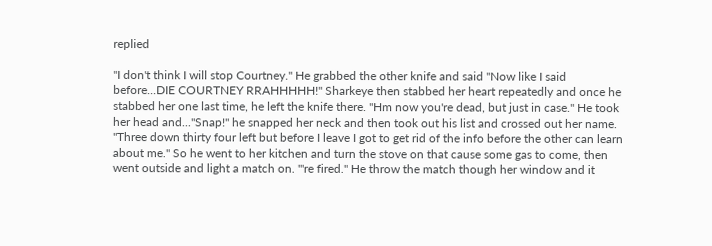replied

"I don't think I will stop Courtney." He grabbed the other knife and said "Now like I said before...DIE COURTNEY RRAHHHHH!" Sharkeye then stabbed her heart repeatedly and once he stabbed her one last time, he left the knife there. "Hm now you're dead, but just in case." He took her head and..."Snap!" he snapped her neck and then took out his list and crossed out her name. "Three down thirty four left but before I leave I got to get rid of the info before the other can learn about me." So he went to her kitchen and turn the stove on that cause some gas to come, then went outside and light a match on. "'re fired." He throw the match though her window and it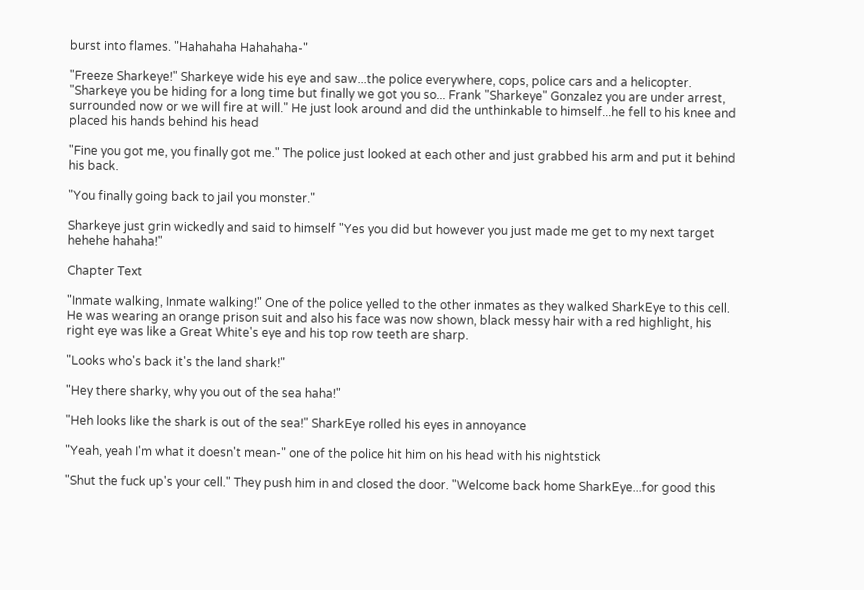burst into flames. "Hahahaha Hahahaha-"

"Freeze Sharkeye!" Sharkeye wide his eye and saw...the police everywhere, cops, police cars and a helicopter. "Sharkeye you be hiding for a long time but finally we got you so... Frank "Sharkeye" Gonzalez you are under arrest, surrounded now or we will fire at will." He just look around and did the unthinkable to himself...he fell to his knee and placed his hands behind his head

"Fine you got me, you finally got me." The police just looked at each other and just grabbed his arm and put it behind his back.

"You finally going back to jail you monster."

Sharkeye just grin wickedly and said to himself "Yes you did but however you just made me get to my next target hehehe hahaha!"

Chapter Text

"Inmate walking, Inmate walking!" One of the police yelled to the other inmates as they walked SharkEye to this cell. He was wearing an orange prison suit and also his face was now shown, black messy hair with a red highlight, his right eye was like a Great White's eye and his top row teeth are sharp.

"Looks who's back it's the land shark!"

"Hey there sharky, why you out of the sea haha!"

"Heh looks like the shark is out of the sea!" SharkEye rolled his eyes in annoyance

"Yeah, yeah I'm what it doesn't mean-" one of the police hit him on his head with his nightstick

"Shut the fuck up's your cell." They push him in and closed the door. "Welcome back home SharkEye...for good this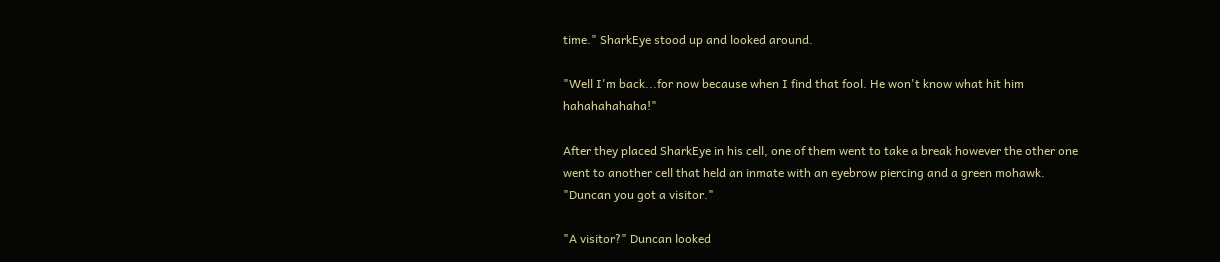time." SharkEye stood up and looked around.

"Well I'm back...for now because when I find that fool. He won't know what hit him hahahahahaha!"

After they placed SharkEye in his cell, one of them went to take a break however the other one went to another cell that held an inmate with an eyebrow piercing and a green mohawk. "Duncan you got a visitor."

"A visitor?" Duncan looked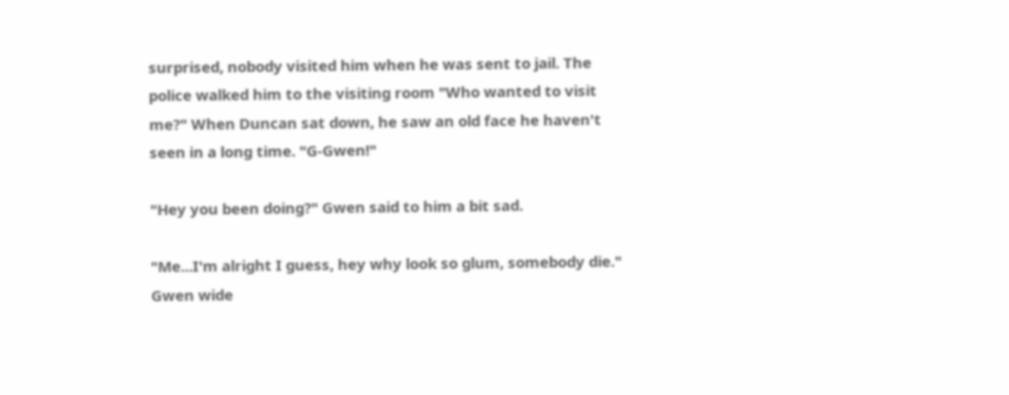surprised, nobody visited him when he was sent to jail. The police walked him to the visiting room "Who wanted to visit me?" When Duncan sat down, he saw an old face he haven't seen in a long time. "G-Gwen!"

"Hey you been doing?" Gwen said to him a bit sad.

"Me...I'm alright I guess, hey why look so glum, somebody die." Gwen wide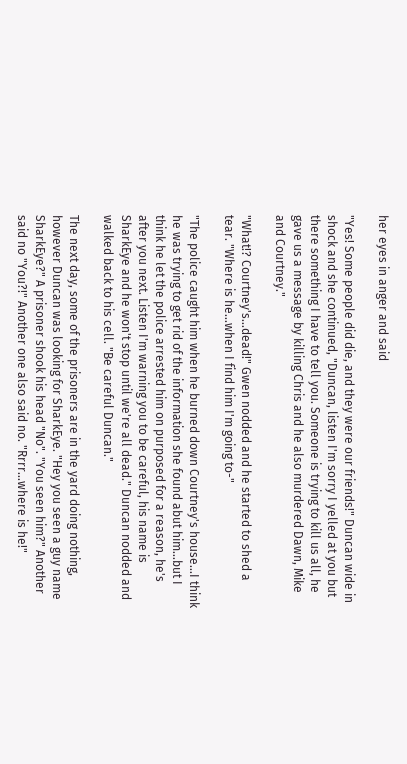her eyes in anger and said

"Yes! Some people did die, and they were our friends!" Duncan wide in shock and she continued, "Duncan, listen I'm sorry I yelled at you but there something I have to tell you. Someone is trying to kill us all, he gave us a message by killing Chris and he also murdered Dawn, Mike and Courtney."

"What!? Courtney's...dead!" Gwen nodded and he started to shed a tear. "Where is he...when I find him I'm going to-"

"The police caught him when he burned down Courtney's house...I think he was trying to get rid of the information she found abut him...but I think he let the police arrested him on purposed for a reason, he's after you next. Listen I'm warning you to be careful, his name is SharkEye and he won't stop until we're all dead." Duncan nodded and walked back to his cell. "Be careful Duncan."

The next day, some of the prisoners are in the yard doing nothing, however Duncan was looking for SharkEye. "Hey you seen a guy name SharkEye?" A prisoner shook his head "No". "You seen him?" Another said no "You?!" Another one also said no. "Rrrr...where is he!"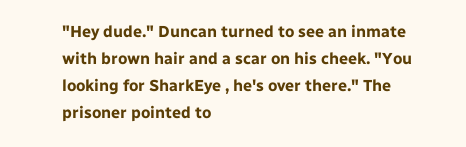"Hey dude." Duncan turned to see an inmate with brown hair and a scar on his cheek. "You looking for SharkEye , he's over there." The prisoner pointed to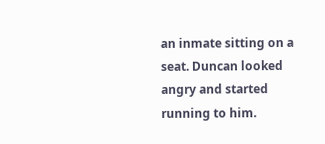an inmate sitting on a seat. Duncan looked angry and started running to him.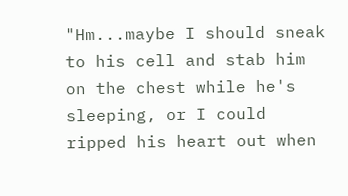"Hm...maybe I should sneak to his cell and stab him on the chest while he's sleeping, or I could ripped his heart out when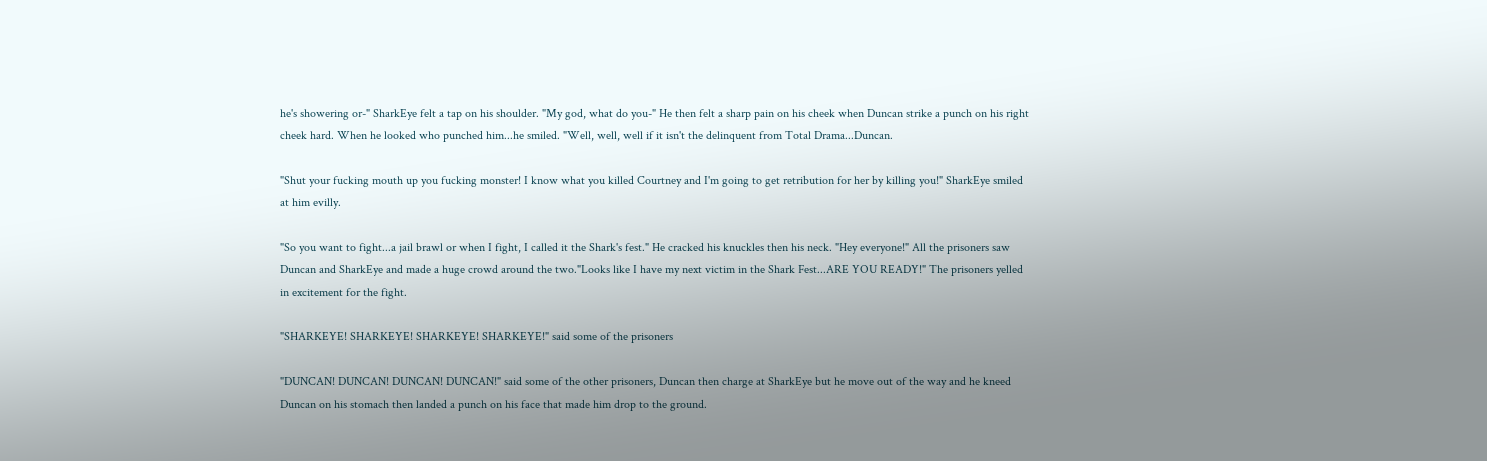he's showering or-" SharkEye felt a tap on his shoulder. "My god, what do you-" He then felt a sharp pain on his cheek when Duncan strike a punch on his right cheek hard. When he looked who punched him...he smiled. "Well, well, well if it isn't the delinquent from Total Drama...Duncan.

"Shut your fucking mouth up you fucking monster! I know what you killed Courtney and I'm going to get retribution for her by killing you!" SharkEye smiled at him evilly.

"So you want to fight...a jail brawl or when I fight, I called it the Shark's fest." He cracked his knuckles then his neck. "Hey everyone!" All the prisoners saw Duncan and SharkEye and made a huge crowd around the two."Looks like I have my next victim in the Shark Fest...ARE YOU READY!" The prisoners yelled in excitement for the fight.

"SHARKEYE! SHARKEYE! SHARKEYE! SHARKEYE!" said some of the prisoners

"DUNCAN! DUNCAN! DUNCAN! DUNCAN!" said some of the other prisoners, Duncan then charge at SharkEye but he move out of the way and he kneed Duncan on his stomach then landed a punch on his face that made him drop to the ground.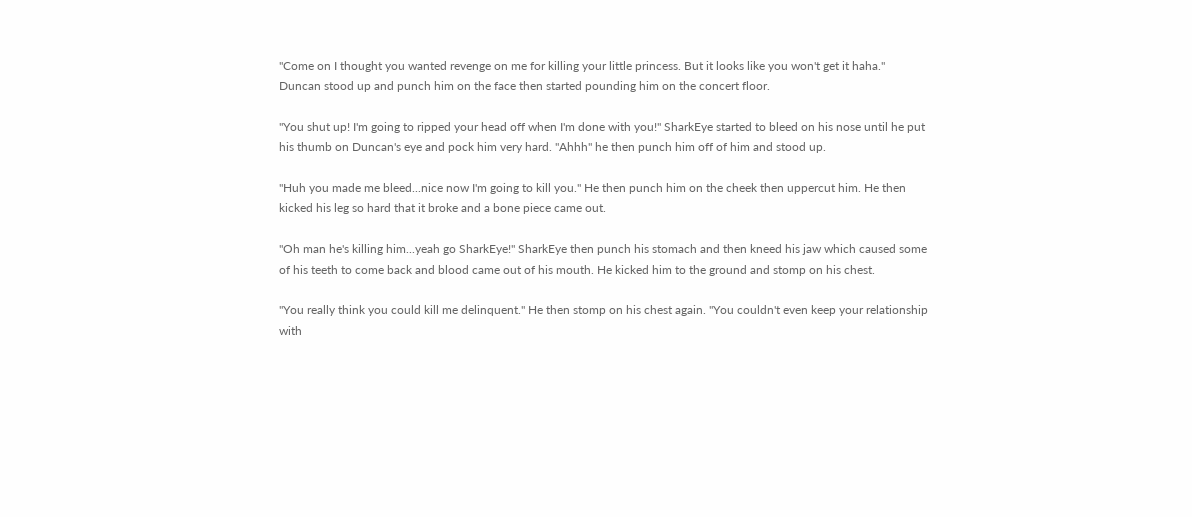"Come on I thought you wanted revenge on me for killing your little princess. But it looks like you won't get it haha." Duncan stood up and punch him on the face then started pounding him on the concert floor.

"You shut up! I'm going to ripped your head off when I'm done with you!" SharkEye started to bleed on his nose until he put his thumb on Duncan's eye and pock him very hard. "Ahhh" he then punch him off of him and stood up.

"Huh you made me bleed...nice now I'm going to kill you." He then punch him on the cheek then uppercut him. He then kicked his leg so hard that it broke and a bone piece came out.

"Oh man he's killing him...yeah go SharkEye!" SharkEye then punch his stomach and then kneed his jaw which caused some of his teeth to come back and blood came out of his mouth. He kicked him to the ground and stomp on his chest.

"You really think you could kill me delinquent." He then stomp on his chest again. "You couldn't even keep your relationship with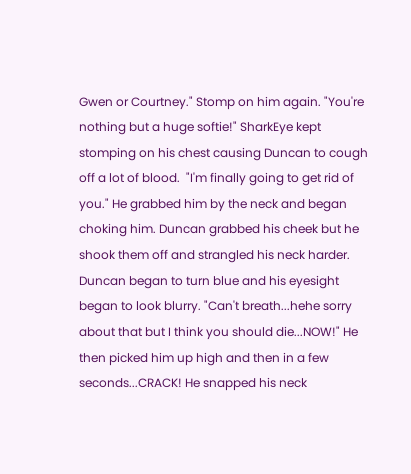Gwen or Courtney." Stomp on him again. "You're nothing but a huge softie!" SharkEye kept stomping on his chest causing Duncan to cough off a lot of blood.  "I'm finally going to get rid of you." He grabbed him by the neck and began choking him. Duncan grabbed his cheek but he shook them off and strangled his neck harder. Duncan began to turn blue and his eyesight began to look blurry. "Can't breath...hehe sorry about that but I think you should die...NOW!" He then picked him up high and then in a few seconds...CRACK! He snapped his neck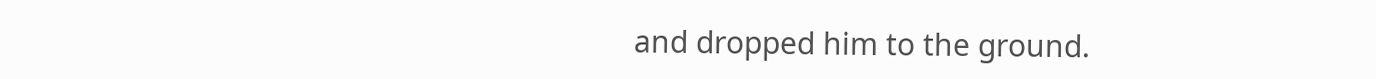and dropped him to the ground.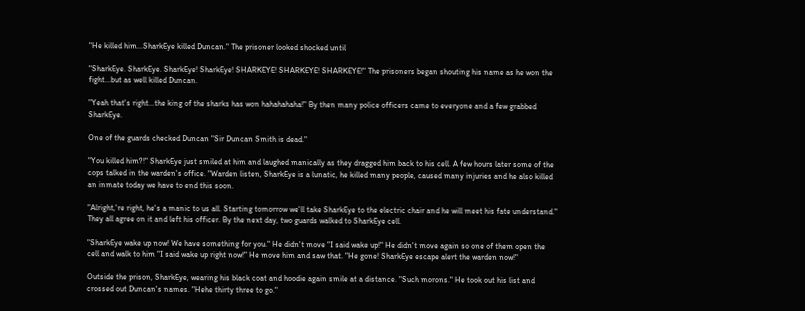"He killed him...SharkEye killed Duncan." The prisoner looked shocked until

"SharkEye. SharkEye. SharkEye! SharkEye! SHARKEYE! SHARKEYE! SHARKEYE!" The prisoners began shouting his name as he won the fight...but as well killed Duncan.

"Yeah that's right...the king of the sharks has won hahahahaha!" By then many police officers came to everyone and a few grabbed SharkEye.

One of the guards checked Duncan "Sir Duncan Smith is dead."

"You killed him?!" SharkEye just smiled at him and laughed manically as they dragged him back to his cell. A few hours later some of the cops talked in the warden's office. "Warden listen, SharkEye is a lunatic, he killed many people, caused many injuries and he also killed an inmate today we have to end this soon.

"Alright,'re right, he's a manic to us all. Starting tomorrow we'll take SharkEye to the electric chair and he will meet his fate understand." They all agree on it and left his officer. By the next day, two guards walked to SharkEye cell.

"SharkEye wake up now! We have something for you." He didn't move "I said wake up!" He didn't move again so one of them open the cell and walk to him "I said wake up right now!" He move him and saw that. "He gone! SharkEye escape alert the warden now!"

Outside the prison, SharkEye, wearing his black coat and hoodie again smile at a distance. "Such morons." He took out his list and crossed out Duncan's names. "Hehe thirty three to go."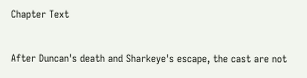Chapter Text

After Duncan's death and Sharkeye's escape, the cast are not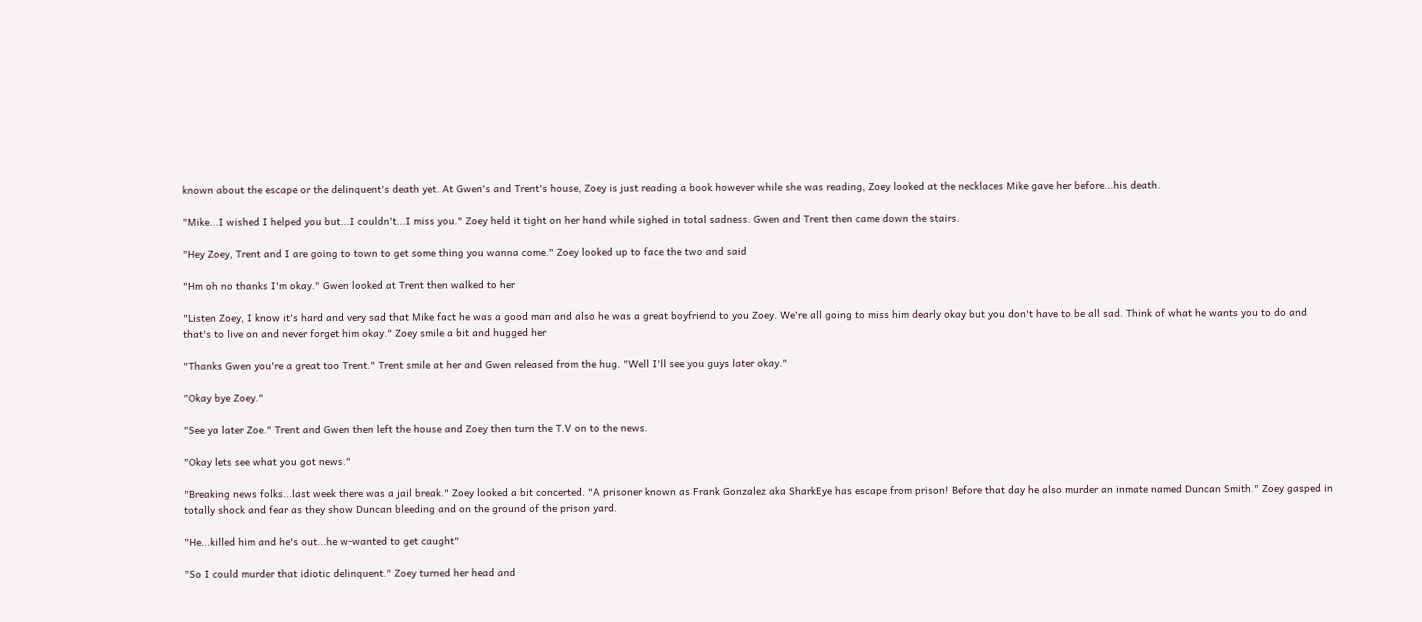known about the escape or the delinquent's death yet. At Gwen's and Trent's house, Zoey is just reading a book however while she was reading, Zoey looked at the necklaces Mike gave her before...his death.

"Mike...I wished I helped you but...I couldn't...I miss you." Zoey held it tight on her hand while sighed in total sadness. Gwen and Trent then came down the stairs.

"Hey Zoey, Trent and I are going to town to get some thing you wanna come." Zoey looked up to face the two and said

"Hm oh no thanks I'm okay." Gwen looked at Trent then walked to her

"Listen Zoey, I know it's hard and very sad that Mike fact he was a good man and also he was a great boyfriend to you Zoey. We're all going to miss him dearly okay but you don't have to be all sad. Think of what he wants you to do and that's to live on and never forget him okay." Zoey smile a bit and hugged her

"Thanks Gwen you're a great too Trent." Trent smile at her and Gwen released from the hug. "Well I'll see you guys later okay."

"Okay bye Zoey."

"See ya later Zoe." Trent and Gwen then left the house and Zoey then turn the T.V on to the news.

"Okay lets see what you got news."

"Breaking news folks...last week there was a jail break." Zoey looked a bit concerted. "A prisoner known as Frank Gonzalez aka SharkEye has escape from prison! Before that day he also murder an inmate named Duncan Smith." Zoey gasped in totally shock and fear as they show Duncan bleeding and on the ground of the prison yard.

"He...killed him and he's out...he w-wanted to get caught"

"So I could murder that idiotic delinquent." Zoey turned her head and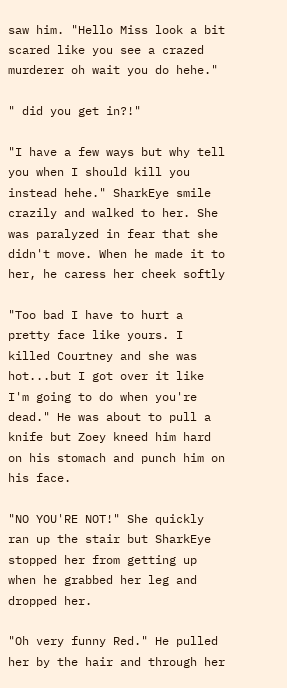saw him. "Hello Miss look a bit scared like you see a crazed murderer oh wait you do hehe."

" did you get in?!"

"I have a few ways but why tell you when I should kill you instead hehe." SharkEye smile crazily and walked to her. She was paralyzed in fear that she didn't move. When he made it to her, he caress her cheek softly

"Too bad I have to hurt a pretty face like yours. I killed Courtney and she was hot...but I got over it like I'm going to do when you're dead." He was about to pull a knife but Zoey kneed him hard on his stomach and punch him on his face.

"NO YOU'RE NOT!" She quickly ran up the stair but SharkEye stopped her from getting up when he grabbed her leg and dropped her.

"Oh very funny Red." He pulled her by the hair and through her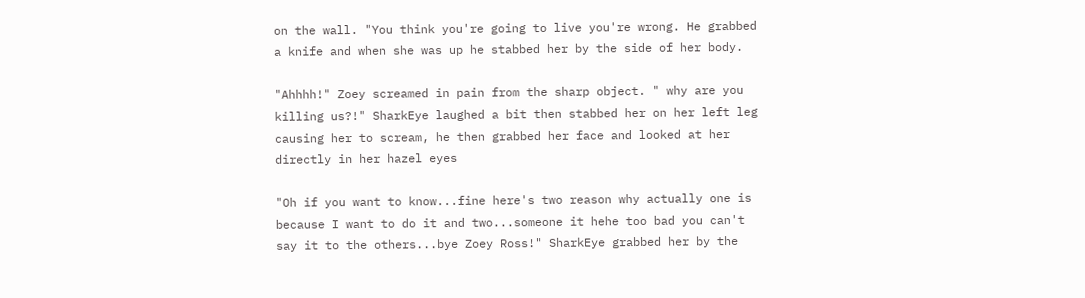on the wall. "You think you're going to live you're wrong. He grabbed a knife and when she was up he stabbed her by the side of her body.

"Ahhhh!" Zoey screamed in pain from the sharp object. " why are you killing us?!" SharkEye laughed a bit then stabbed her on her left leg causing her to scream, he then grabbed her face and looked at her directly in her hazel eyes

"Oh if you want to know...fine here's two reason why actually one is because I want to do it and two...someone it hehe too bad you can't say it to the others...bye Zoey Ross!" SharkEye grabbed her by the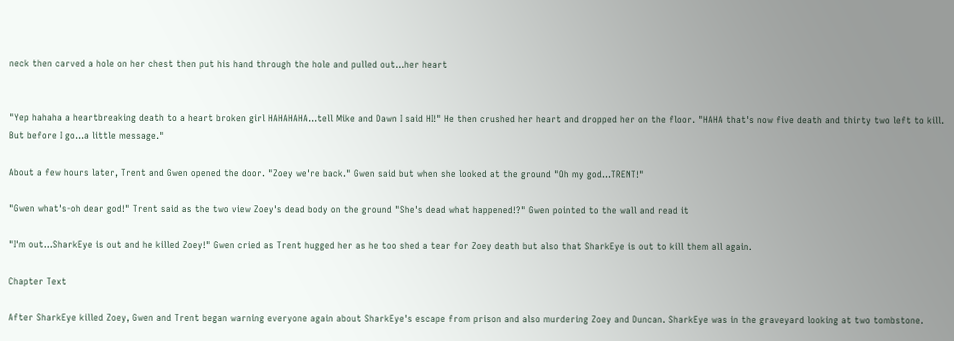neck then carved a hole on her chest then put his hand through the hole and pulled out...her heart


"Yep hahaha a heartbreaking death to a heart broken girl HAHAHAHA...tell Mike and Dawn I said HI!" He then crushed her heart and dropped her on the floor. "HAHA that's now five death and thirty two left to kill. But before I go...a little message."

About a few hours later, Trent and Gwen opened the door. "Zoey we're back." Gwen said but when she looked at the ground "Oh my god...TRENT!"

"Gwen what's-oh dear god!" Trent said as the two view Zoey's dead body on the ground "She's dead what happened!?" Gwen pointed to the wall and read it

"I'm out...SharkEye is out and he killed Zoey!" Gwen cried as Trent hugged her as he too shed a tear for Zoey death but also that SharkEye is out to kill them all again.

Chapter Text

After SharkEye killed Zoey, Gwen and Trent began warning everyone again about SharkEye's escape from prison and also murdering Zoey and Duncan. SharkEye was in the graveyard looking at two tombstone.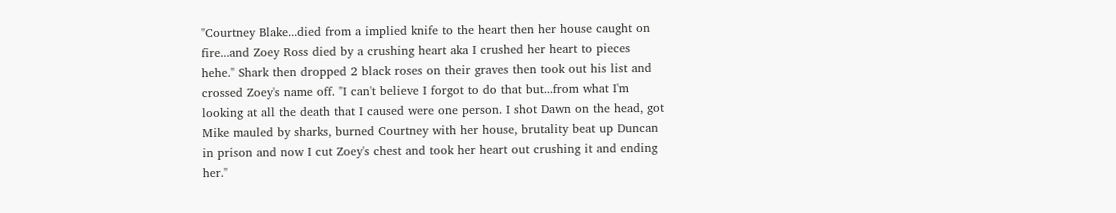"Courtney Blake...died from a implied knife to the heart then her house caught on fire...and Zoey Ross died by a crushing heart aka I crushed her heart to pieces hehe." Shark then dropped 2 black roses on their graves then took out his list and crossed Zoey's name off. "I can't believe I forgot to do that but...from what I'm looking at all the death that I caused were one person. I shot Dawn on the head, got Mike mauled by sharks, burned Courtney with her house, brutality beat up Duncan in prison and now I cut Zoey's chest and took her heart out crushing it and ending her."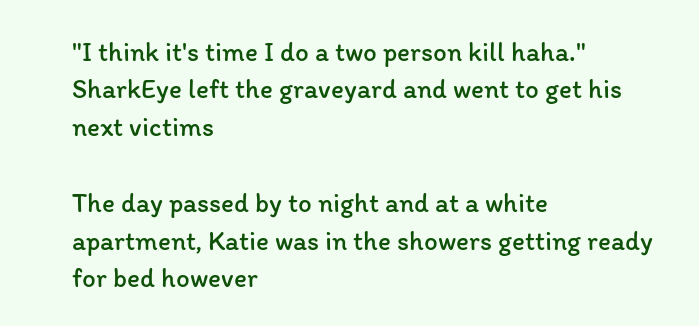"I think it's time I do a two person kill haha." SharkEye left the graveyard and went to get his next victims

The day passed by to night and at a white apartment, Katie was in the showers getting ready for bed however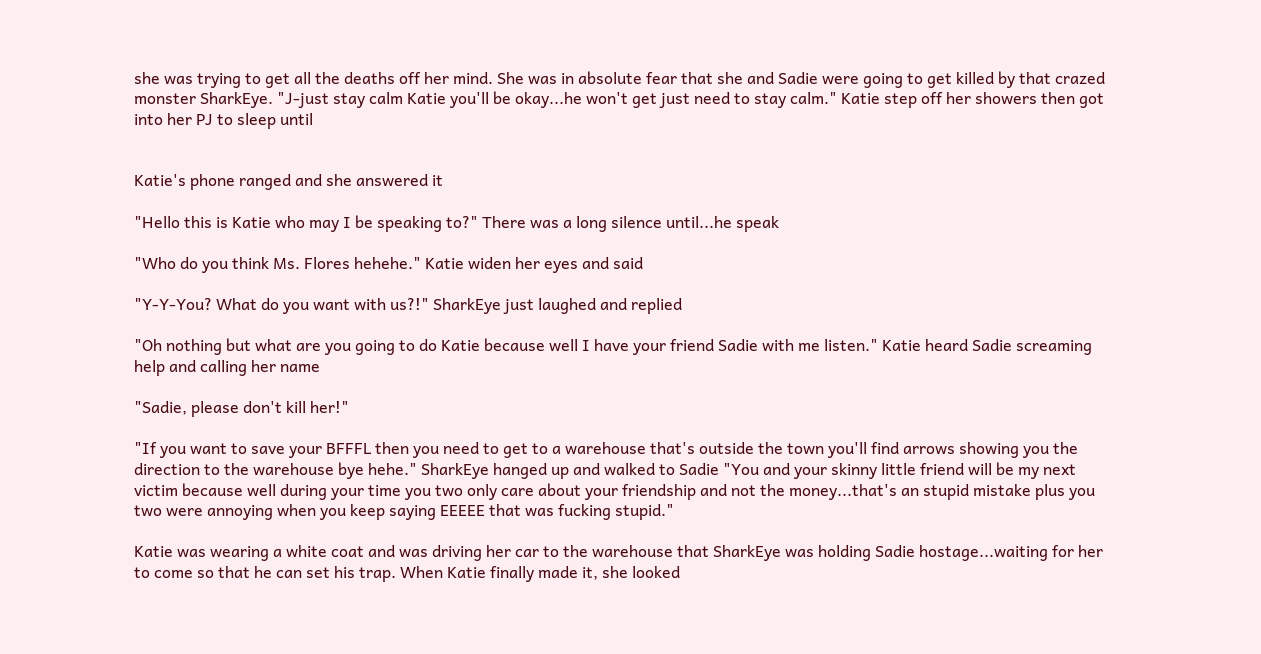she was trying to get all the deaths off her mind. She was in absolute fear that she and Sadie were going to get killed by that crazed monster SharkEye. "J-just stay calm Katie you'll be okay...he won't get just need to stay calm." Katie step off her showers then got into her PJ to sleep until


Katie's phone ranged and she answered it

"Hello this is Katie who may I be speaking to?" There was a long silence until...he speak

"Who do you think Ms. Flores hehehe." Katie widen her eyes and said

"Y-Y-You? What do you want with us?!" SharkEye just laughed and replied

"Oh nothing but what are you going to do Katie because well I have your friend Sadie with me listen." Katie heard Sadie screaming help and calling her name

"Sadie, please don't kill her!"

"If you want to save your BFFFL then you need to get to a warehouse that's outside the town you'll find arrows showing you the direction to the warehouse bye hehe." SharkEye hanged up and walked to Sadie "You and your skinny little friend will be my next victim because well during your time you two only care about your friendship and not the money...that's an stupid mistake plus you two were annoying when you keep saying EEEEE that was fucking stupid."

Katie was wearing a white coat and was driving her car to the warehouse that SharkEye was holding Sadie hostage...waiting for her to come so that he can set his trap. When Katie finally made it, she looked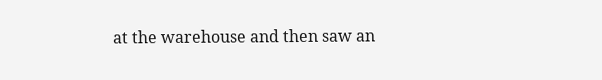at the warehouse and then saw an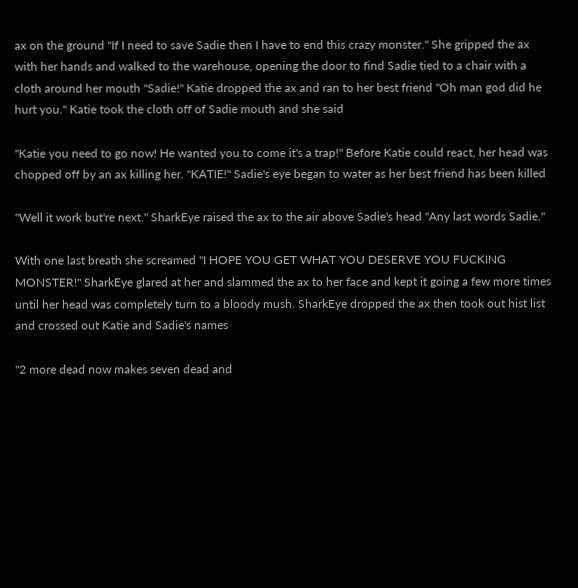ax on the ground "If I need to save Sadie then I have to end this crazy monster." She gripped the ax with her hands and walked to the warehouse, opening the door to find Sadie tied to a chair with a cloth around her mouth "Sadie!" Katie dropped the ax and ran to her best friend "Oh man god did he hurt you." Katie took the cloth off of Sadie mouth and she said

"Katie you need to go now! He wanted you to come it's a trap!" Before Katie could react, her head was chopped off by an ax killing her. "KATIE!" Sadie's eye began to water as her best friend has been killed

"Well it work but're next." SharkEye raised the ax to the air above Sadie's head "Any last words Sadie."

With one last breath she screamed "I HOPE YOU GET WHAT YOU DESERVE YOU FUCKING MONSTER!" SharkEye glared at her and slammed the ax to her face and kept it going a few more times until her head was completely turn to a bloody mush. SharkEye dropped the ax then took out hist list and crossed out Katie and Sadie's names

"2 more dead now makes seven dead and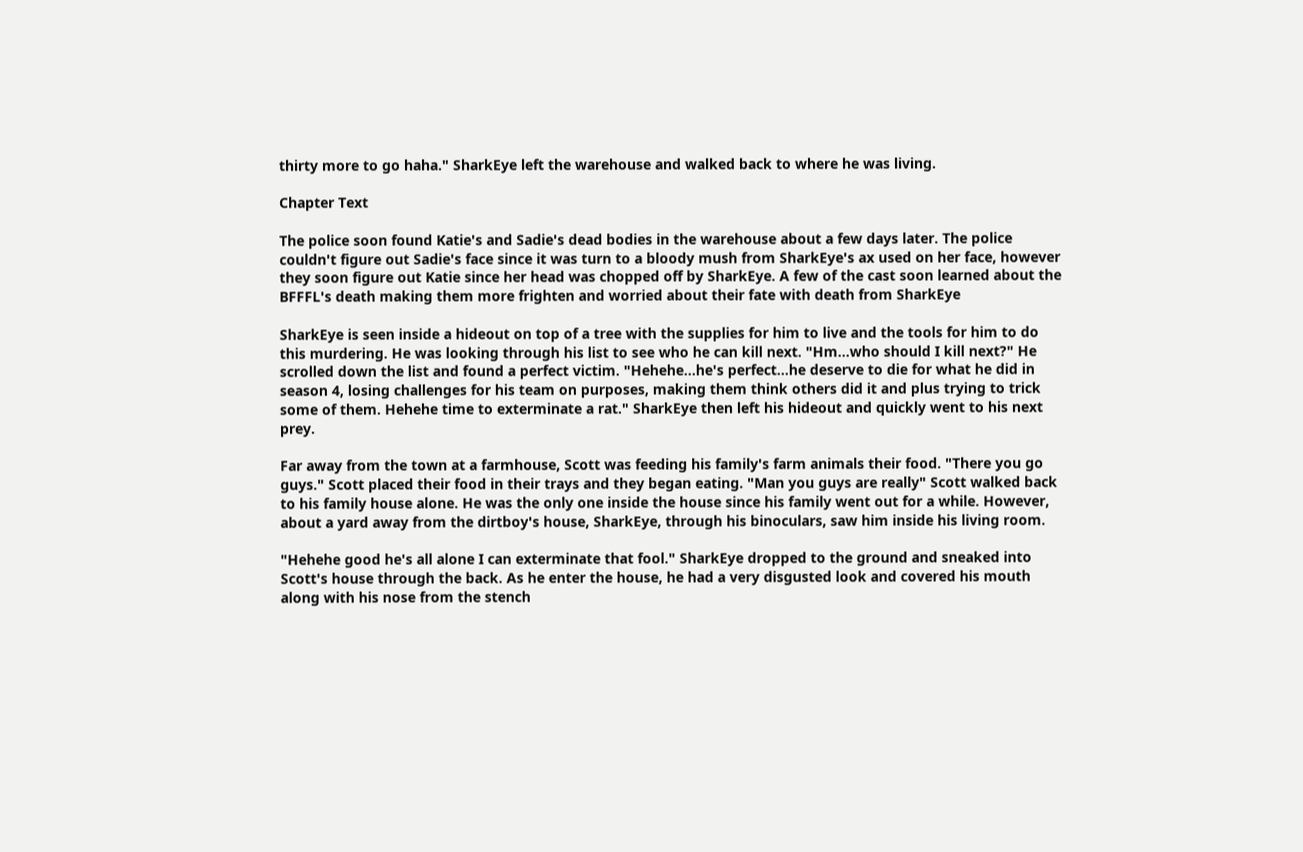thirty more to go haha." SharkEye left the warehouse and walked back to where he was living.

Chapter Text

The police soon found Katie's and Sadie's dead bodies in the warehouse about a few days later. The police couldn't figure out Sadie's face since it was turn to a bloody mush from SharkEye's ax used on her face, however they soon figure out Katie since her head was chopped off by SharkEye. A few of the cast soon learned about the BFFFL's death making them more frighten and worried about their fate with death from SharkEye

SharkEye is seen inside a hideout on top of a tree with the supplies for him to live and the tools for him to do this murdering. He was looking through his list to see who he can kill next. "Hm...who should I kill next?" He scrolled down the list and found a perfect victim. "Hehehe...he's perfect...he deserve to die for what he did in season 4, losing challenges for his team on purposes, making them think others did it and plus trying to trick some of them. Hehehe time to exterminate a rat." SharkEye then left his hideout and quickly went to his next prey.

Far away from the town at a farmhouse, Scott was feeding his family's farm animals their food. "There you go guys." Scott placed their food in their trays and they began eating. "Man you guys are really" Scott walked back to his family house alone. He was the only one inside the house since his family went out for a while. However, about a yard away from the dirtboy's house, SharkEye, through his binoculars, saw him inside his living room.

"Hehehe good he's all alone I can exterminate that fool." SharkEye dropped to the ground and sneaked into Scott's house through the back. As he enter the house, he had a very disgusted look and covered his mouth along with his nose from the stench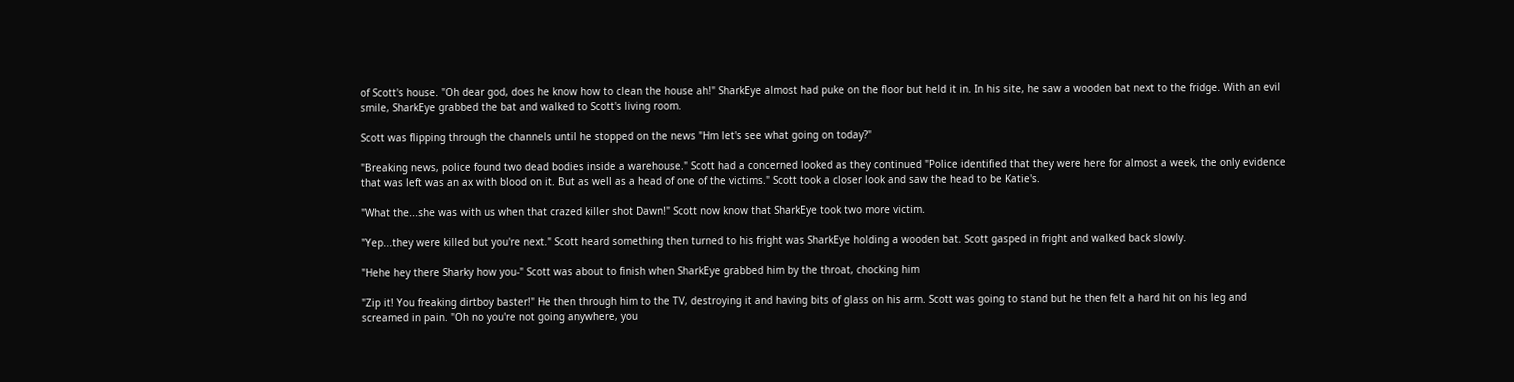of Scott's house. "Oh dear god, does he know how to clean the house ah!" SharkEye almost had puke on the floor but held it in. In his site, he saw a wooden bat next to the fridge. With an evil smile, SharkEye grabbed the bat and walked to Scott's living room.

Scott was flipping through the channels until he stopped on the news "Hm let's see what going on today?"

"Breaking news, police found two dead bodies inside a warehouse." Scott had a concerned looked as they continued "Police identified that they were here for almost a week, the only evidence that was left was an ax with blood on it. But as well as a head of one of the victims." Scott took a closer look and saw the head to be Katie's.

"What the...she was with us when that crazed killer shot Dawn!" Scott now know that SharkEye took two more victim.

"Yep...they were killed but you're next." Scott heard something then turned to his fright was SharkEye holding a wooden bat. Scott gasped in fright and walked back slowly.

"Hehe hey there Sharky how you-" Scott was about to finish when SharkEye grabbed him by the throat, chocking him

"Zip it! You freaking dirtboy baster!" He then through him to the TV, destroying it and having bits of glass on his arm. Scott was going to stand but he then felt a hard hit on his leg and screamed in pain. "Oh no you're not going anywhere, you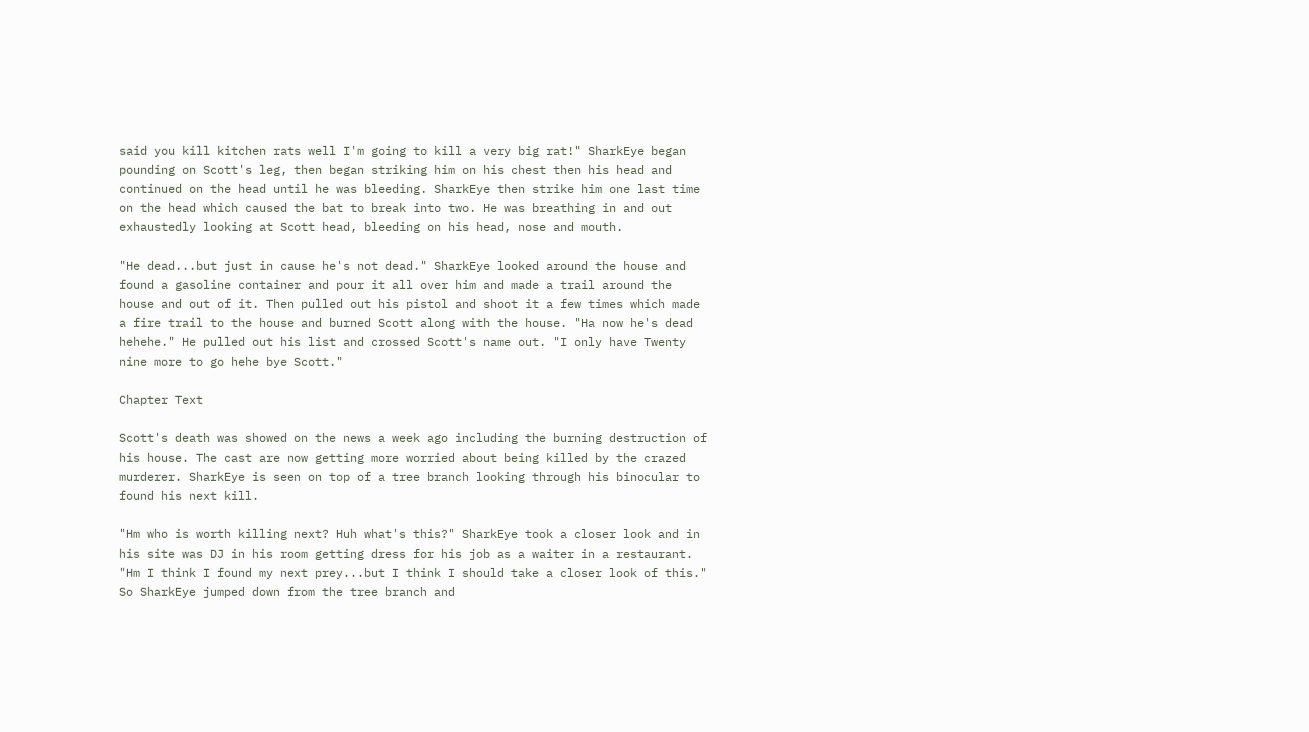said you kill kitchen rats well I'm going to kill a very big rat!" SharkEye began pounding on Scott's leg, then began striking him on his chest then his head and continued on the head until he was bleeding. SharkEye then strike him one last time on the head which caused the bat to break into two. He was breathing in and out exhaustedly looking at Scott head, bleeding on his head, nose and mouth.

"He dead...but just in cause he's not dead." SharkEye looked around the house and found a gasoline container and pour it all over him and made a trail around the house and out of it. Then pulled out his pistol and shoot it a few times which made a fire trail to the house and burned Scott along with the house. "Ha now he's dead hehehe." He pulled out his list and crossed Scott's name out. "I only have Twenty nine more to go hehe bye Scott."

Chapter Text

Scott's death was showed on the news a week ago including the burning destruction of his house. The cast are now getting more worried about being killed by the crazed murderer. SharkEye is seen on top of a tree branch looking through his binocular to found his next kill.

"Hm who is worth killing next? Huh what's this?" SharkEye took a closer look and in his site was DJ in his room getting dress for his job as a waiter in a restaurant. "Hm I think I found my next prey...but I think I should take a closer look of this." So SharkEye jumped down from the tree branch and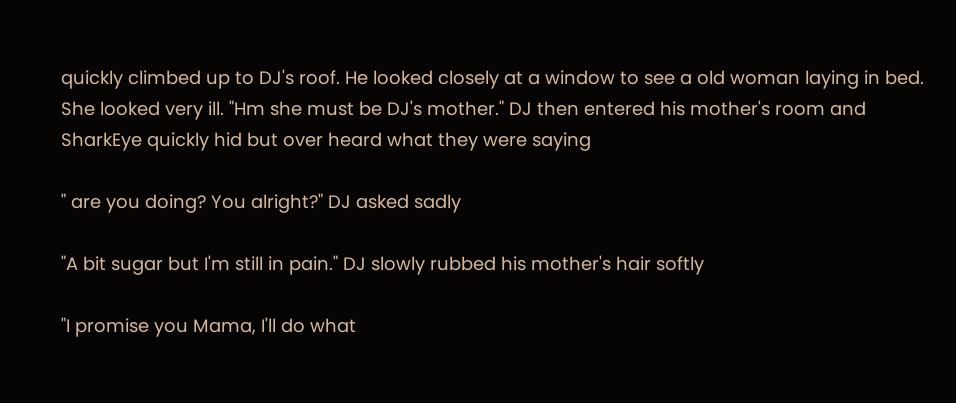quickly climbed up to DJ's roof. He looked closely at a window to see a old woman laying in bed. She looked very ill. "Hm she must be DJ's mother." DJ then entered his mother's room and SharkEye quickly hid but over heard what they were saying

" are you doing? You alright?" DJ asked sadly

"A bit sugar but I'm still in pain." DJ slowly rubbed his mother's hair softly

"I promise you Mama, I'll do what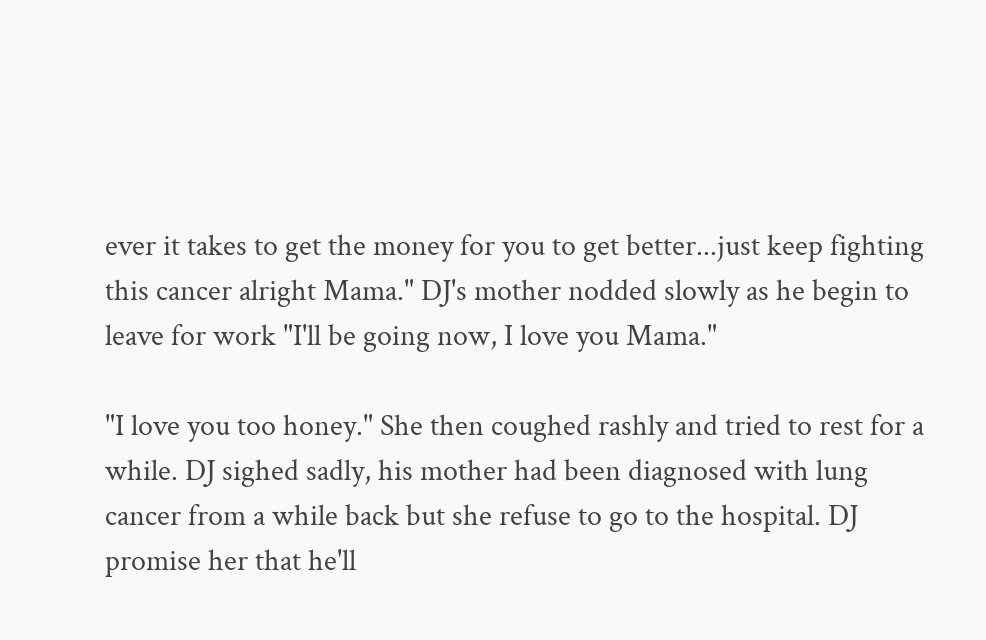ever it takes to get the money for you to get better...just keep fighting this cancer alright Mama." DJ's mother nodded slowly as he begin to leave for work "I'll be going now, I love you Mama."

"I love you too honey." She then coughed rashly and tried to rest for a while. DJ sighed sadly, his mother had been diagnosed with lung cancer from a while back but she refuse to go to the hospital. DJ promise her that he'll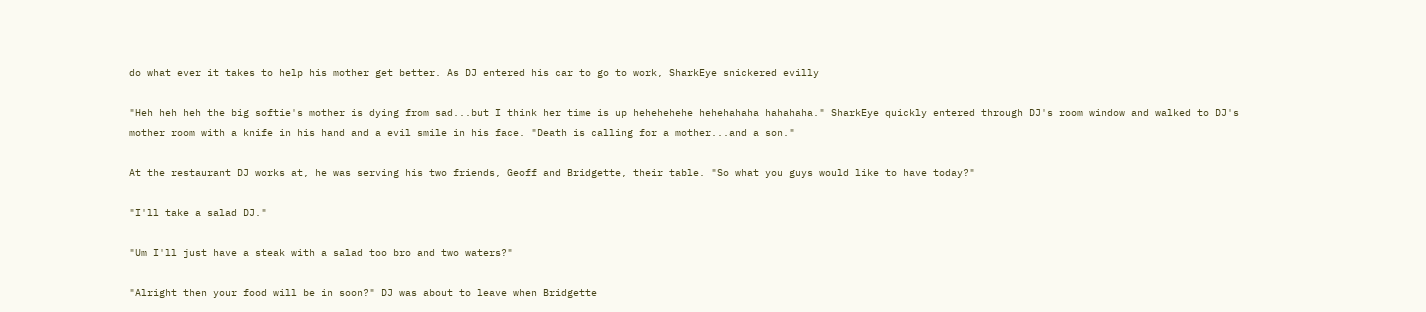do what ever it takes to help his mother get better. As DJ entered his car to go to work, SharkEye snickered evilly

"Heh heh heh the big softie's mother is dying from sad...but I think her time is up hehehehehe hehehahaha hahahaha." SharkEye quickly entered through DJ's room window and walked to DJ's mother room with a knife in his hand and a evil smile in his face. "Death is calling for a mother...and a son."

At the restaurant DJ works at, he was serving his two friends, Geoff and Bridgette, their table. "So what you guys would like to have today?"

"I'll take a salad DJ."

"Um I'll just have a steak with a salad too bro and two waters?"

"Alright then your food will be in soon?" DJ was about to leave when Bridgette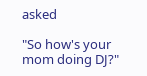asked

"So how's your mom doing DJ?"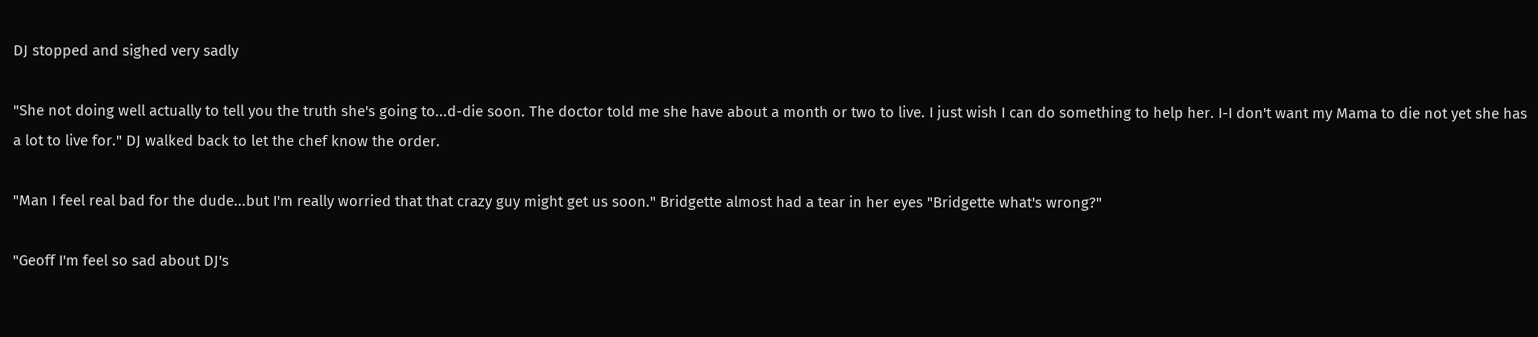DJ stopped and sighed very sadly

"She not doing well actually to tell you the truth she's going to...d-die soon. The doctor told me she have about a month or two to live. I just wish I can do something to help her. I-I don't want my Mama to die not yet she has a lot to live for." DJ walked back to let the chef know the order.

"Man I feel real bad for the dude...but I'm really worried that that crazy guy might get us soon." Bridgette almost had a tear in her eyes "Bridgette what's wrong?"

"Geoff I'm feel so sad about DJ's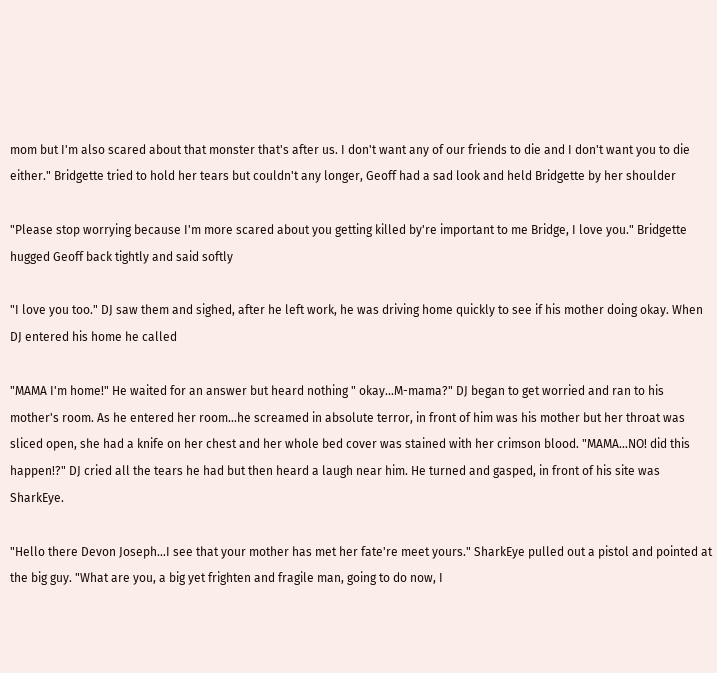mom but I'm also scared about that monster that's after us. I don't want any of our friends to die and I don't want you to die either." Bridgette tried to hold her tears but couldn't any longer, Geoff had a sad look and held Bridgette by her shoulder

"Please stop worrying because I'm more scared about you getting killed by're important to me Bridge, I love you." Bridgette hugged Geoff back tightly and said softly

"I love you too." DJ saw them and sighed, after he left work, he was driving home quickly to see if his mother doing okay. When DJ entered his home he called

"MAMA I'm home!" He waited for an answer but heard nothing " okay...M-mama?" DJ began to get worried and ran to his mother's room. As he entered her room...he screamed in absolute terror, in front of him was his mother but her throat was sliced open, she had a knife on her chest and her whole bed cover was stained with her crimson blood. "MAMA...NO! did this happen!?" DJ cried all the tears he had but then heard a laugh near him. He turned and gasped, in front of his site was SharkEye.

"Hello there Devon Joseph...I see that your mother has met her fate're meet yours." SharkEye pulled out a pistol and pointed at the big guy. "What are you, a big yet frighten and fragile man, going to do now, I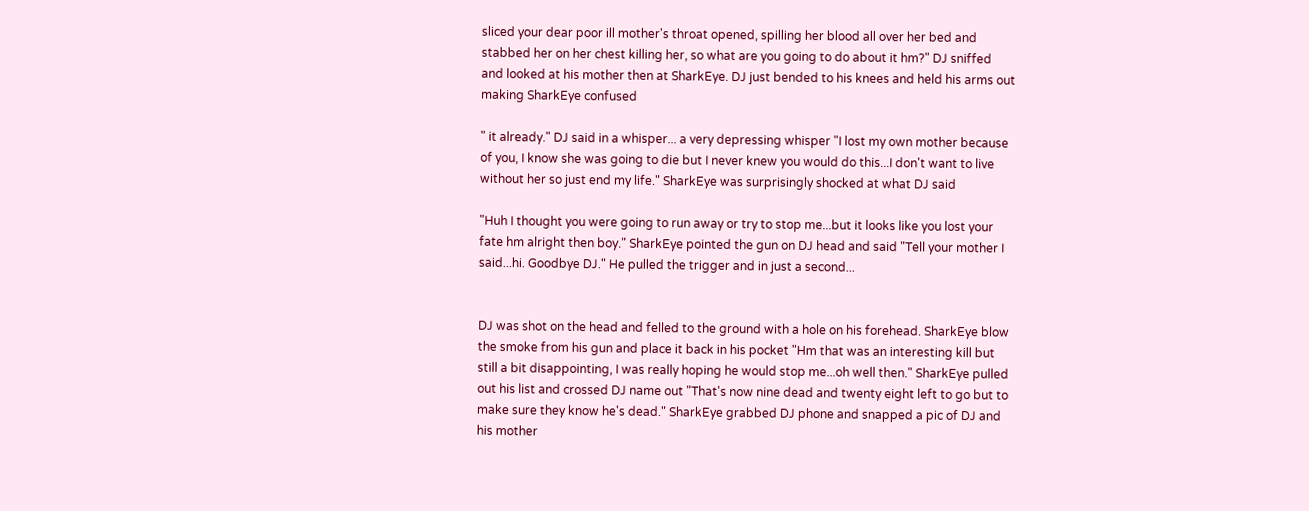sliced your dear poor ill mother's throat opened, spilling her blood all over her bed and stabbed her on her chest killing her, so what are you going to do about it hm?" DJ sniffed and looked at his mother then at SharkEye. DJ just bended to his knees and held his arms out making SharkEye confused

" it already." DJ said in a whisper... a very depressing whisper "I lost my own mother because of you, I know she was going to die but I never knew you would do this...I don't want to live without her so just end my life." SharkEye was surprisingly shocked at what DJ said

"Huh I thought you were going to run away or try to stop me...but it looks like you lost your fate hm alright then boy." SharkEye pointed the gun on DJ head and said "Tell your mother I said...hi. Goodbye DJ." He pulled the trigger and in just a second...


DJ was shot on the head and felled to the ground with a hole on his forehead. SharkEye blow the smoke from his gun and place it back in his pocket "Hm that was an interesting kill but still a bit disappointing, I was really hoping he would stop me...oh well then." SharkEye pulled out his list and crossed DJ name out "That's now nine dead and twenty eight left to go but to make sure they know he's dead." SharkEye grabbed DJ phone and snapped a pic of DJ and his mother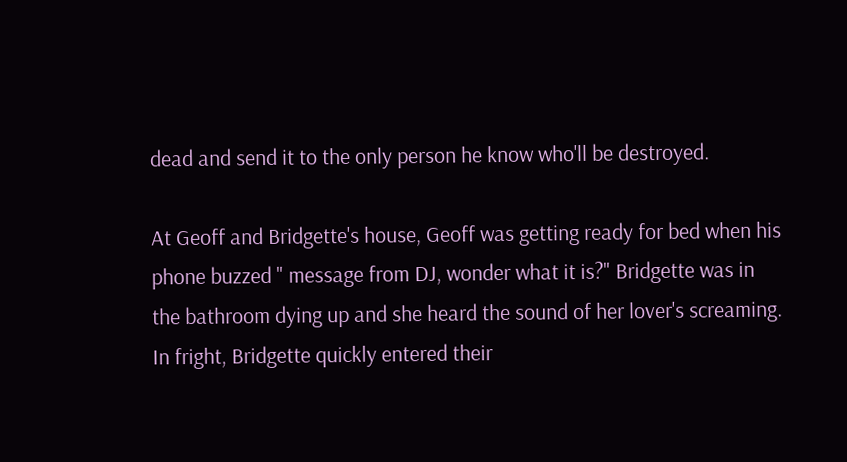dead and send it to the only person he know who'll be destroyed.

At Geoff and Bridgette's house, Geoff was getting ready for bed when his phone buzzed " message from DJ, wonder what it is?" Bridgette was in the bathroom dying up and she heard the sound of her lover's screaming. In fright, Bridgette quickly entered their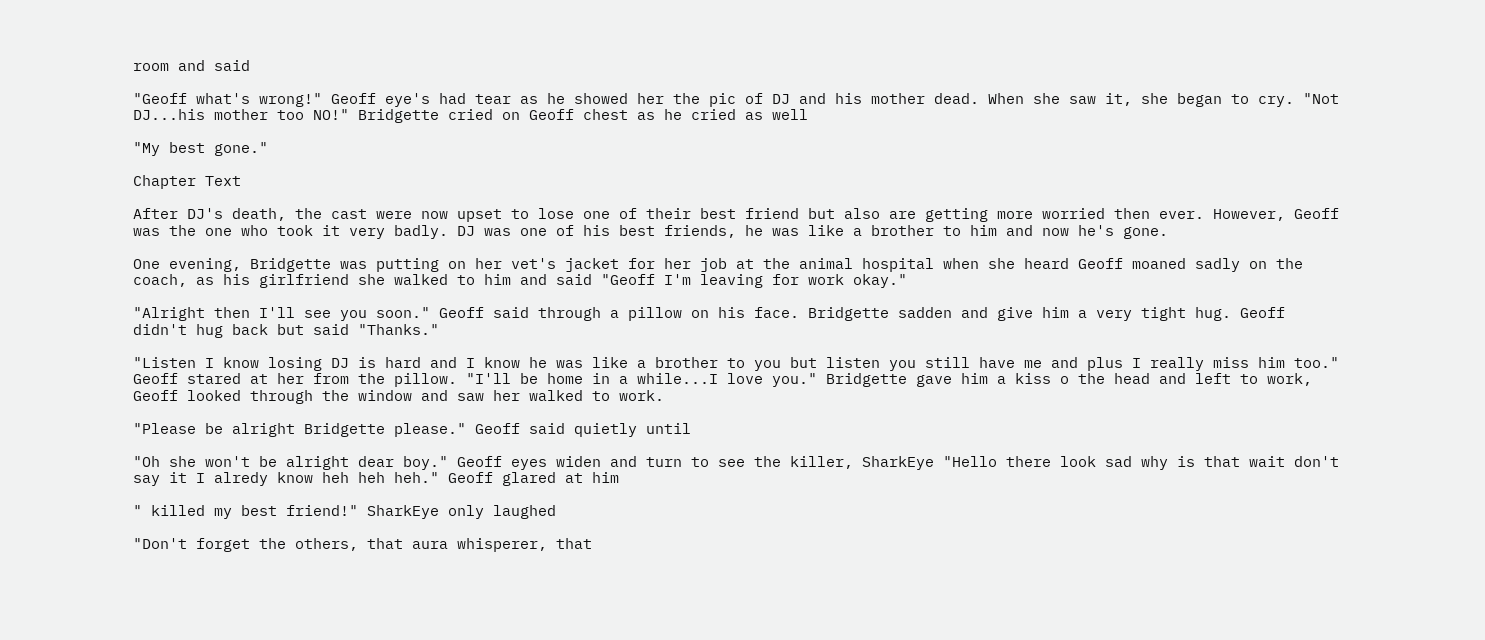room and said

"Geoff what's wrong!" Geoff eye's had tear as he showed her the pic of DJ and his mother dead. When she saw it, she began to cry. "Not DJ...his mother too NO!" Bridgette cried on Geoff chest as he cried as well

"My best gone."

Chapter Text

After DJ's death, the cast were now upset to lose one of their best friend but also are getting more worried then ever. However, Geoff was the one who took it very badly. DJ was one of his best friends, he was like a brother to him and now he's gone.

One evening, Bridgette was putting on her vet's jacket for her job at the animal hospital when she heard Geoff moaned sadly on the coach, as his girlfriend she walked to him and said "Geoff I'm leaving for work okay."

"Alright then I'll see you soon." Geoff said through a pillow on his face. Bridgette sadden and give him a very tight hug. Geoff didn't hug back but said "Thanks."

"Listen I know losing DJ is hard and I know he was like a brother to you but listen you still have me and plus I really miss him too." Geoff stared at her from the pillow. "I'll be home in a while...I love you." Bridgette gave him a kiss o the head and left to work, Geoff looked through the window and saw her walked to work.

"Please be alright Bridgette please." Geoff said quietly until

"Oh she won't be alright dear boy." Geoff eyes widen and turn to see the killer, SharkEye "Hello there look sad why is that wait don't say it I alredy know heh heh heh." Geoff glared at him

" killed my best friend!" SharkEye only laughed

"Don't forget the others, that aura whisperer, that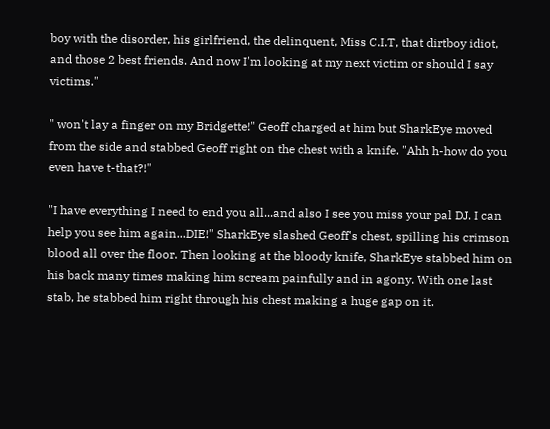boy with the disorder, his girlfriend, the delinquent, Miss C.I.T, that dirtboy idiot, and those 2 best friends. And now I'm looking at my next victim or should I say victims."

" won't lay a finger on my Bridgette!" Geoff charged at him but SharkEye moved from the side and stabbed Geoff right on the chest with a knife. "Ahh h-how do you even have t-that?!"

"I have everything I need to end you all...and also I see you miss your pal DJ. I can help you see him again...DIE!" SharkEye slashed Geoff's chest, spilling his crimson blood all over the floor. Then looking at the bloody knife, SharkEye stabbed him on his back many times making him scream painfully and in agony. With one last stab, he stabbed him right through his chest making a huge gap on it.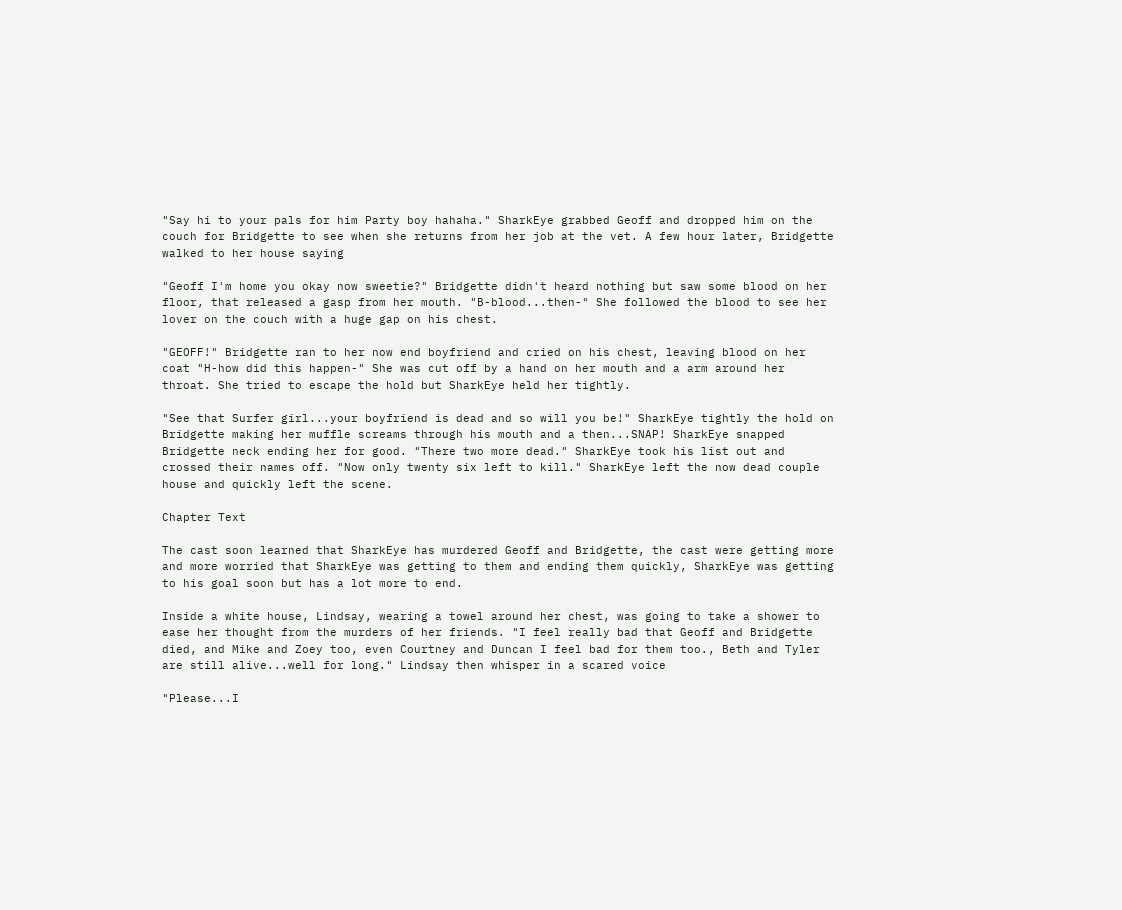"Say hi to your pals for him Party boy hahaha." SharkEye grabbed Geoff and dropped him on the couch for Bridgette to see when she returns from her job at the vet. A few hour later, Bridgette walked to her house saying

"Geoff I'm home you okay now sweetie?" Bridgette didn't heard nothing but saw some blood on her floor, that released a gasp from her mouth. "B-blood...then-" She followed the blood to see her lover on the couch with a huge gap on his chest.

"GEOFF!" Bridgette ran to her now end boyfriend and cried on his chest, leaving blood on her coat "H-how did this happen-" She was cut off by a hand on her mouth and a arm around her throat. She tried to escape the hold but SharkEye held her tightly.

"See that Surfer girl...your boyfriend is dead and so will you be!" SharkEye tightly the hold on Bridgette making her muffle screams through his mouth and a then...SNAP! SharkEye snapped Bridgette neck ending her for good. "There two more dead." SharkEye took his list out and crossed their names off. "Now only twenty six left to kill." SharkEye left the now dead couple house and quickly left the scene.

Chapter Text

The cast soon learned that SharkEye has murdered Geoff and Bridgette, the cast were getting more and more worried that SharkEye was getting to them and ending them quickly, SharkEye was getting to his goal soon but has a lot more to end.

Inside a white house, Lindsay, wearing a towel around her chest, was going to take a shower to ease her thought from the murders of her friends. "I feel really bad that Geoff and Bridgette died, and Mike and Zoey too, even Courtney and Duncan I feel bad for them too., Beth and Tyler are still alive...well for long." Lindsay then whisper in a scared voice

"Please...I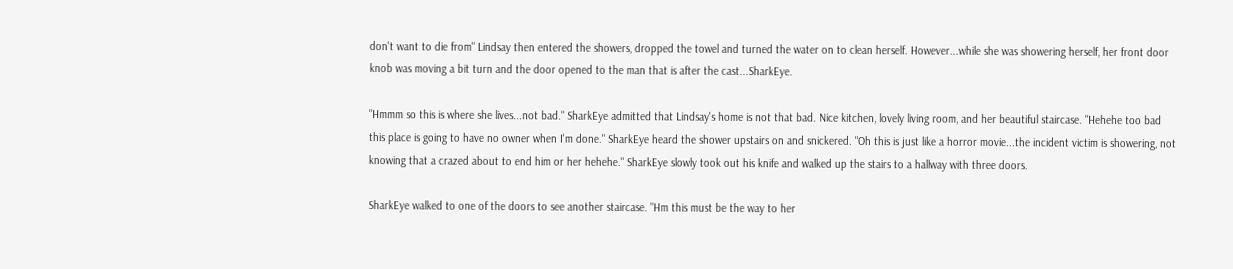don't want to die from" Lindsay then entered the showers, dropped the towel and turned the water on to clean herself. However...while she was showering herself, her front door knob was moving a bit turn and the door opened to the man that is after the cast...SharkEye.

"Hmmm so this is where she lives...not bad." SharkEye admitted that Lindsay's home is not that bad. Nice kitchen, lovely living room, and her beautiful staircase. "Hehehe too bad this place is going to have no owner when I'm done." SharkEye heard the shower upstairs on and snickered. "Oh this is just like a horror movie...the incident victim is showering, not knowing that a crazed about to end him or her hehehe." SharkEye slowly took out his knife and walked up the stairs to a hallway with three doors.

SharkEye walked to one of the doors to see another staircase. "Hm this must be the way to her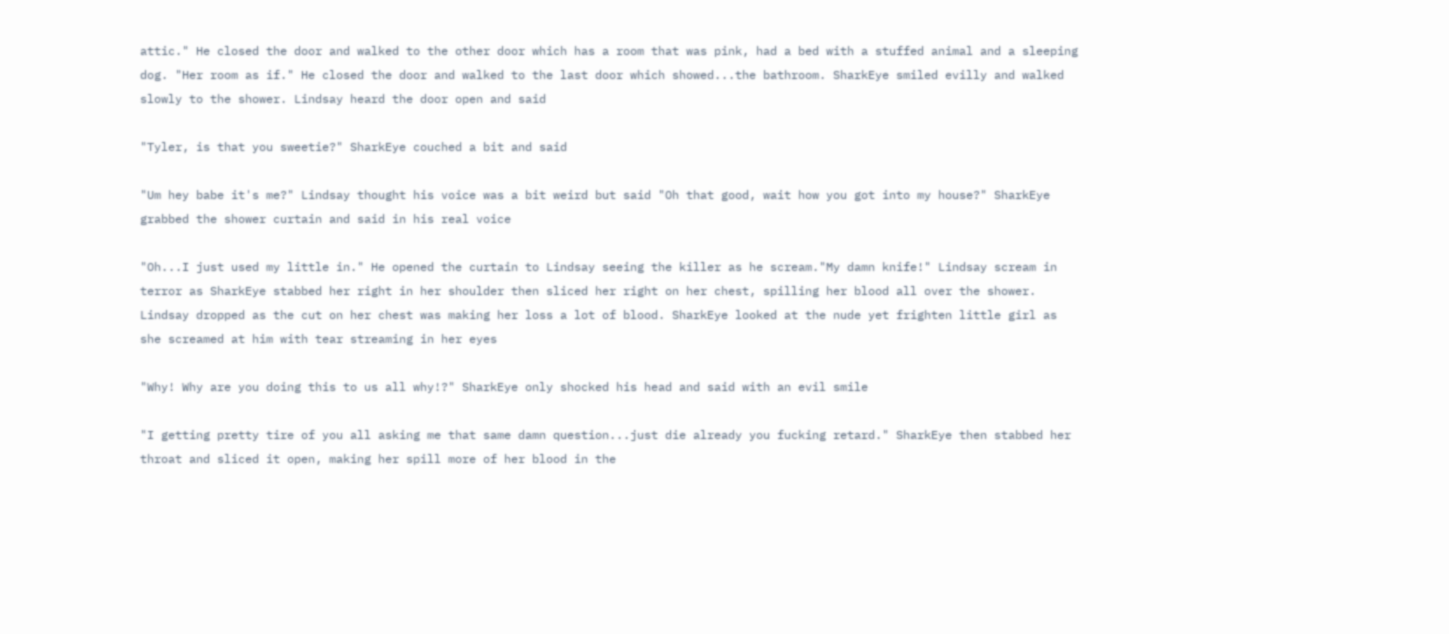attic." He closed the door and walked to the other door which has a room that was pink, had a bed with a stuffed animal and a sleeping dog. "Her room as if." He closed the door and walked to the last door which showed...the bathroom. SharkEye smiled evilly and walked slowly to the shower. Lindsay heard the door open and said

"Tyler, is that you sweetie?" SharkEye couched a bit and said

"Um hey babe it's me?" Lindsay thought his voice was a bit weird but said "Oh that good, wait how you got into my house?" SharkEye grabbed the shower curtain and said in his real voice

"Oh...I just used my little in." He opened the curtain to Lindsay seeing the killer as he scream."My damn knife!" Lindsay scream in terror as SharkEye stabbed her right in her shoulder then sliced her right on her chest, spilling her blood all over the shower. Lindsay dropped as the cut on her chest was making her loss a lot of blood. SharkEye looked at the nude yet frighten little girl as she screamed at him with tear streaming in her eyes

"Why! Why are you doing this to us all why!?" SharkEye only shocked his head and said with an evil smile

"I getting pretty tire of you all asking me that same damn question...just die already you fucking retard." SharkEye then stabbed her throat and sliced it open, making her spill more of her blood in the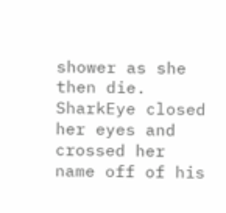shower as she then die. SharkEye closed her eyes and crossed her name off of his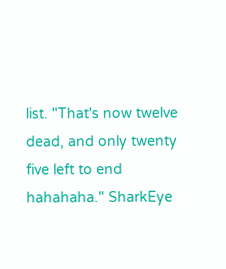list. "That's now twelve dead, and only twenty five left to end hahahaha." SharkEye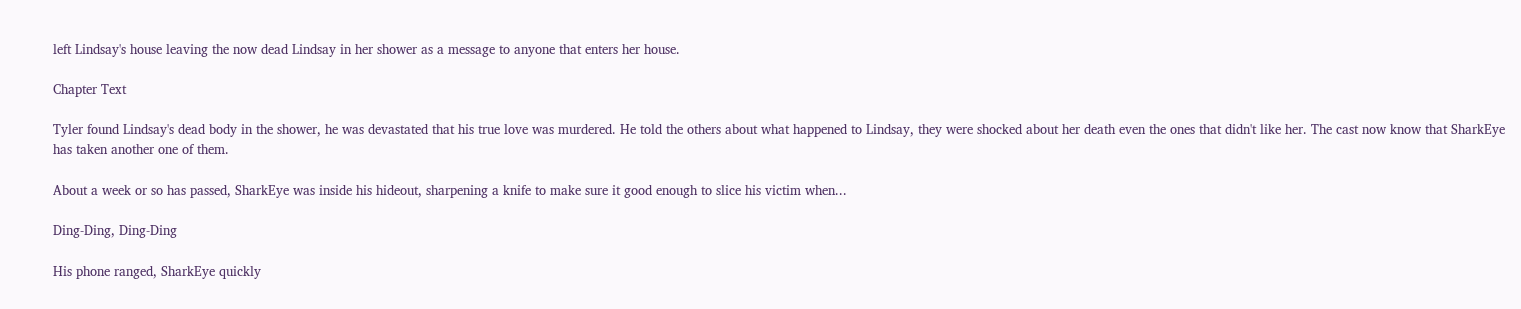left Lindsay's house leaving the now dead Lindsay in her shower as a message to anyone that enters her house.

Chapter Text

Tyler found Lindsay's dead body in the shower, he was devastated that his true love was murdered. He told the others about what happened to Lindsay, they were shocked about her death even the ones that didn't like her. The cast now know that SharkEye has taken another one of them.

About a week or so has passed, SharkEye was inside his hideout, sharpening a knife to make sure it good enough to slice his victim when...

Ding-Ding, Ding-Ding

His phone ranged, SharkEye quickly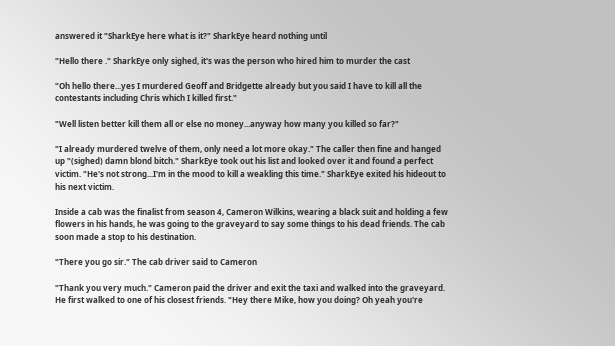answered it "SharkEye here what is it?" SharkEye heard nothing until

"Hello there ." SharkEye only sighed, it's was the person who hired him to murder the cast

"Oh hello there...yes I murdered Geoff and Bridgette already but you said I have to kill all the contestants including Chris which I killed first."

"Well listen better kill them all or else no money...anyway how many you killed so far?"

"I already murdered twelve of them, only need a lot more okay." The caller then fine and hanged up "(sighed) damn blond bitch." SharkEye took out his list and looked over it and found a perfect victim. "He's not strong...I'm in the mood to kill a weakling this time." SharkEye exited his hideout to his next victim.

Inside a cab was the finalist from season 4, Cameron Wilkins, wearing a black suit and holding a few flowers in his hands, he was going to the graveyard to say some things to his dead friends. The cab soon made a stop to his destination.

"There you go sir." The cab driver said to Cameron

"Thank you very much." Cameron paid the driver and exit the taxi and walked into the graveyard. He first walked to one of his closest friends. "Hey there Mike, how you doing? Oh yeah you're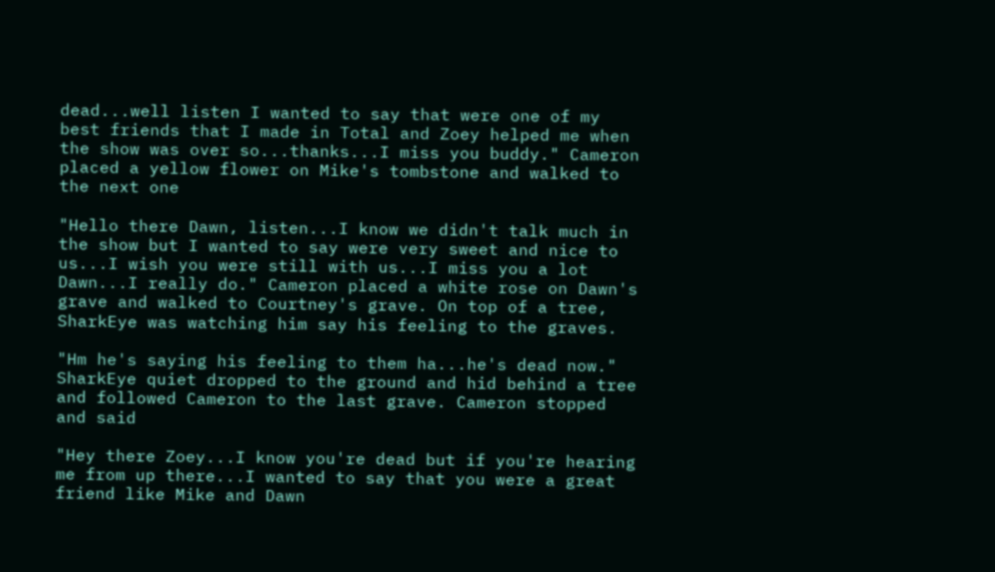dead...well listen I wanted to say that were one of my best friends that I made in Total and Zoey helped me when the show was over so...thanks...I miss you buddy." Cameron placed a yellow flower on Mike's tombstone and walked to the next one

"Hello there Dawn, listen...I know we didn't talk much in the show but I wanted to say were very sweet and nice to us...I wish you were still with us...I miss you a lot Dawn...I really do." Cameron placed a white rose on Dawn's grave and walked to Courtney's grave. On top of a tree, SharkEye was watching him say his feeling to the graves.

"Hm he's saying his feeling to them ha...he's dead now." SharkEye quiet dropped to the ground and hid behind a tree and followed Cameron to the last grave. Cameron stopped and said

"Hey there Zoey...I know you're dead but if you're hearing me from up there...I wanted to say that you were a great friend like Mike and Dawn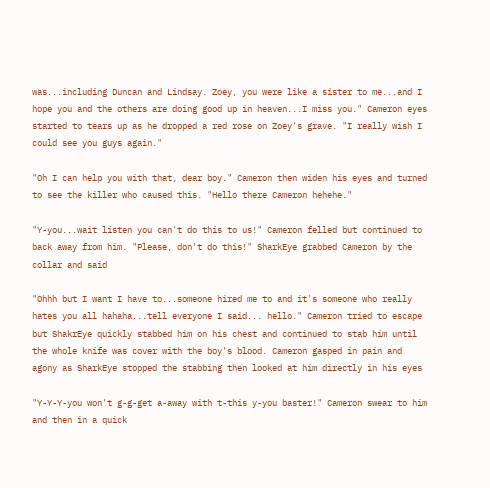was...including Duncan and Lindsay. Zoey, you were like a sister to me...and I hope you and the others are doing good up in heaven...I miss you." Cameron eyes started to tears up as he dropped a red rose on Zoey's grave. "I really wish I could see you guys again."

"Oh I can help you with that, dear boy." Cameron then widen his eyes and turned to see the killer who caused this. "Hello there Cameron hehehe."

"Y-you...wait listen you can't do this to us!" Cameron felled but continued to back away from him. "Please, don't do this!" SharkEye grabbed Cameron by the collar and said

"Ohhh but I want I have to...someone hired me to and it's someone who really hates you all hahaha...tell everyone I said... hello." Cameron tried to escape but ShakrEye quickly stabbed him on his chest and continued to stab him until the whole knife was cover with the boy's blood. Cameron gasped in pain and agony as SharkEye stopped the stabbing then looked at him directly in his eyes

"Y-Y-Y-you won't g-g-get a-away with t-this y-you baster!" Cameron swear to him and then in a quick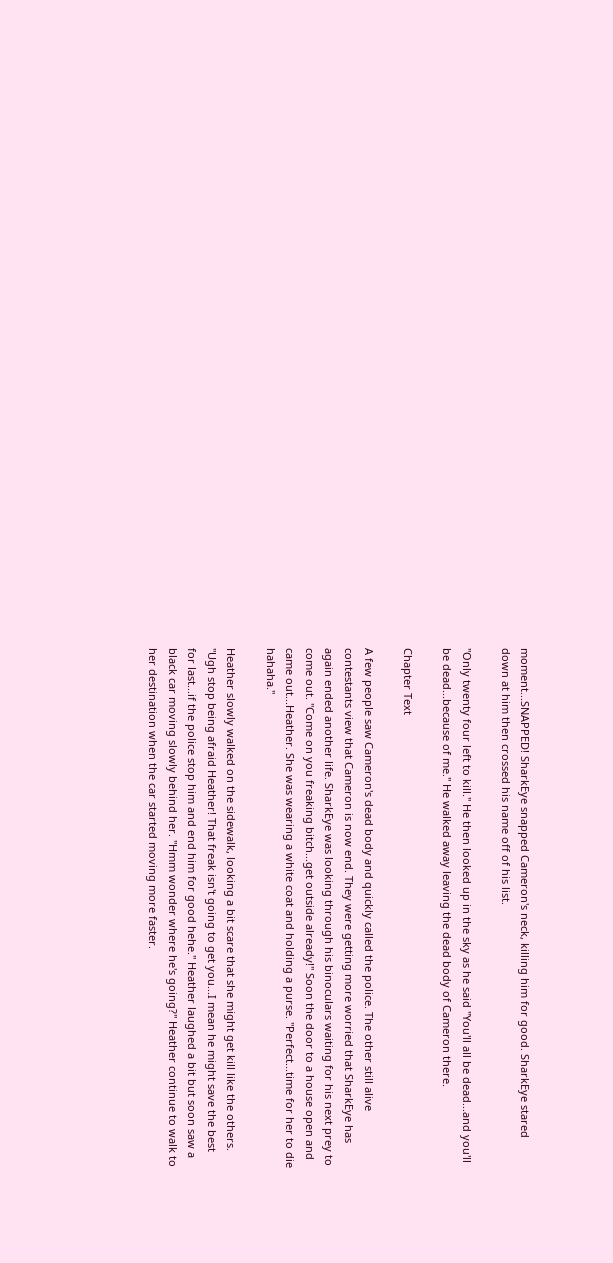moment...SNAPPED! SharkEye snapped Cameron's neck, killing him for good. SharkEye stared down at him then crossed his name off of his list.

"Only twenty four left to kill." He then looked up in the sky as he said "You'll all be dead...and you'll be dead...because of me." He walked away leaving the dead body of Cameron there.

Chapter Text

A few people saw Cameron's dead body and quickly called the police. The other still alive contestants view that Cameron is now end. They were getting more worried that SharkEye has again ended another life. SharkEye was looking through his binoculars waiting for his next prey to come out. "Come on you freaking bitch...get outside already!" Soon the door to a house open and came out...Heather. She was wearing a white coat and holding a purse. "Perfect...time for her to die hahaha."

Heather slowly walked on the sidewalk, looking a bit scare that she might get kill like the others. "Ugh stop being afraid Heather! That freak isn't going to get you...I mean he might save the best for last...if the police stop him and end him for good hehe." Heather laughed a bit but soon saw a black car moving slowly behind her. "Hmm wonder where he's going?" Heather continue to walk to her destination when the car started moving more faster.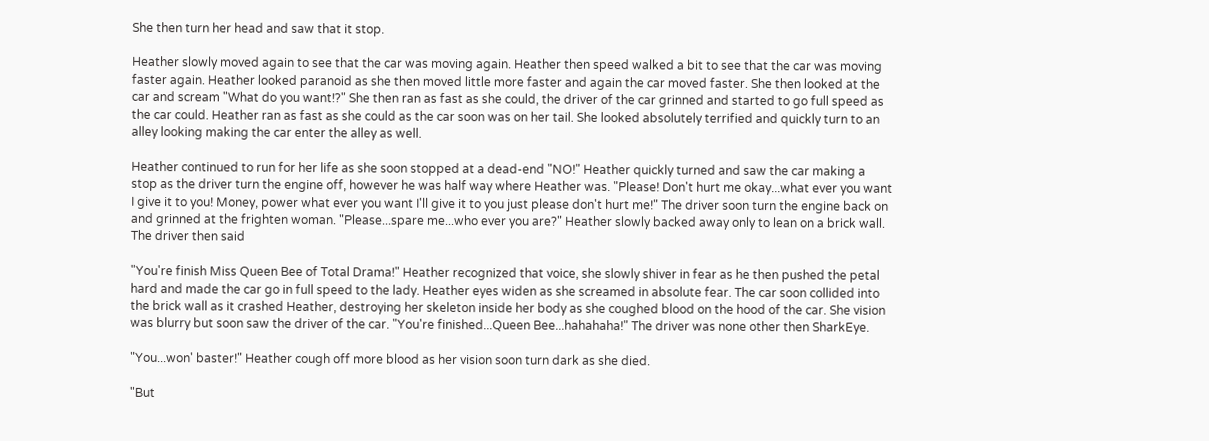She then turn her head and saw that it stop.

Heather slowly moved again to see that the car was moving again. Heather then speed walked a bit to see that the car was moving faster again. Heather looked paranoid as she then moved little more faster and again the car moved faster. She then looked at the car and scream "What do you want!?" She then ran as fast as she could, the driver of the car grinned and started to go full speed as the car could. Heather ran as fast as she could as the car soon was on her tail. She looked absolutely terrified and quickly turn to an alley looking making the car enter the alley as well.

Heather continued to run for her life as she soon stopped at a dead-end "NO!" Heather quickly turned and saw the car making a stop as the driver turn the engine off, however he was half way where Heather was. "Please! Don't hurt me okay...what ever you want I give it to you! Money, power what ever you want I'll give it to you just please don't hurt me!" The driver soon turn the engine back on and grinned at the frighten woman. "Please...spare me...who ever you are?" Heather slowly backed away only to lean on a brick wall. The driver then said

"You're finish Miss Queen Bee of Total Drama!" Heather recognized that voice, she slowly shiver in fear as he then pushed the petal hard and made the car go in full speed to the lady. Heather eyes widen as she screamed in absolute fear. The car soon collided into the brick wall as it crashed Heather, destroying her skeleton inside her body as she coughed blood on the hood of the car. She vision was blurry but soon saw the driver of the car. "You're finished...Queen Bee...hahahaha!" The driver was none other then SharkEye.

"You...won' baster!" Heather cough off more blood as her vision soon turn dark as she died.

"But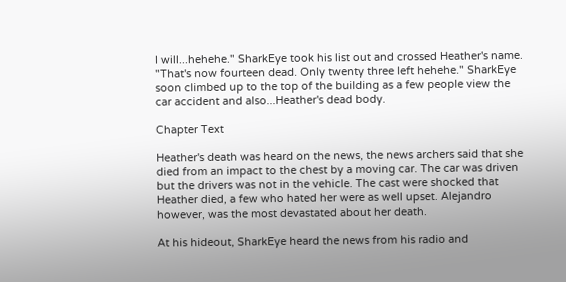I will...hehehe." SharkEye took his list out and crossed Heather's name. "That's now fourteen dead. Only twenty three left hehehe." SharkEye soon climbed up to the top of the building as a few people view the car accident and also...Heather's dead body.

Chapter Text

Heather's death was heard on the news, the news archers said that she died from an impact to the chest by a moving car. The car was driven but the drivers was not in the vehicle. The cast were shocked that Heather died, a few who hated her were as well upset. Alejandro however, was the most devastated about her death.

At his hideout, SharkEye heard the news from his radio and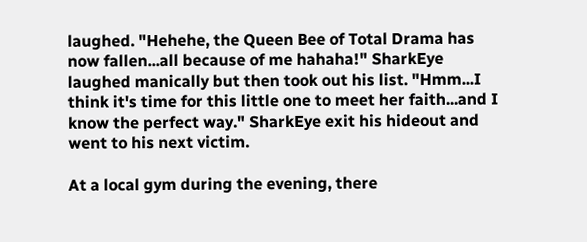laughed. "Hehehe, the Queen Bee of Total Drama has now fallen...all because of me hahaha!" SharkEye laughed manically but then took out his list. "Hmm...I think it's time for this little one to meet her faith...and I know the perfect way." SharkEye exit his hideout and went to his next victim.

At a local gym during the evening, there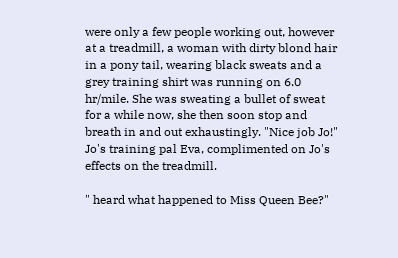were only a few people working out, however at a treadmill, a woman with dirty blond hair in a pony tail, wearing black sweats and a grey training shirt was running on 6.0 hr/mile. She was sweating a bullet of sweat for a while now, she then soon stop and breath in and out exhaustingly. "Nice job Jo!" Jo's training pal Eva, complimented on Jo's effects on the treadmill.

" heard what happened to Miss Queen Bee?"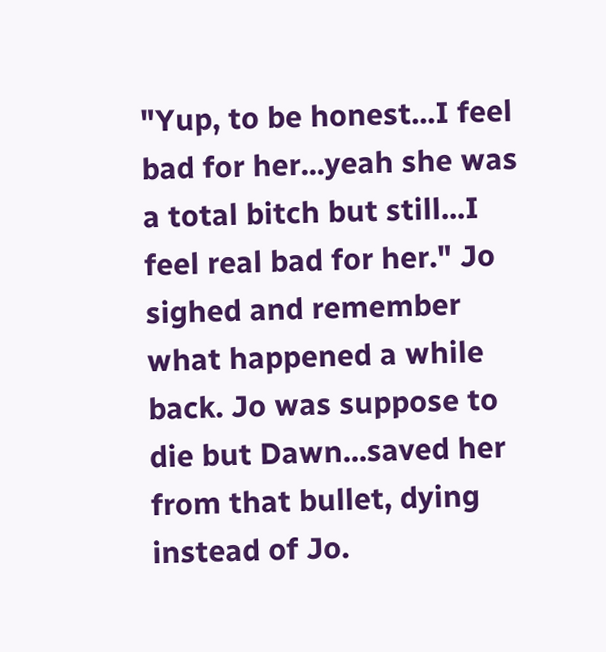"Yup, to be honest...I feel bad for her...yeah she was a total bitch but still...I feel real bad for her." Jo sighed and remember what happened a while back. Jo was suppose to die but Dawn...saved her from that bullet, dying instead of Jo.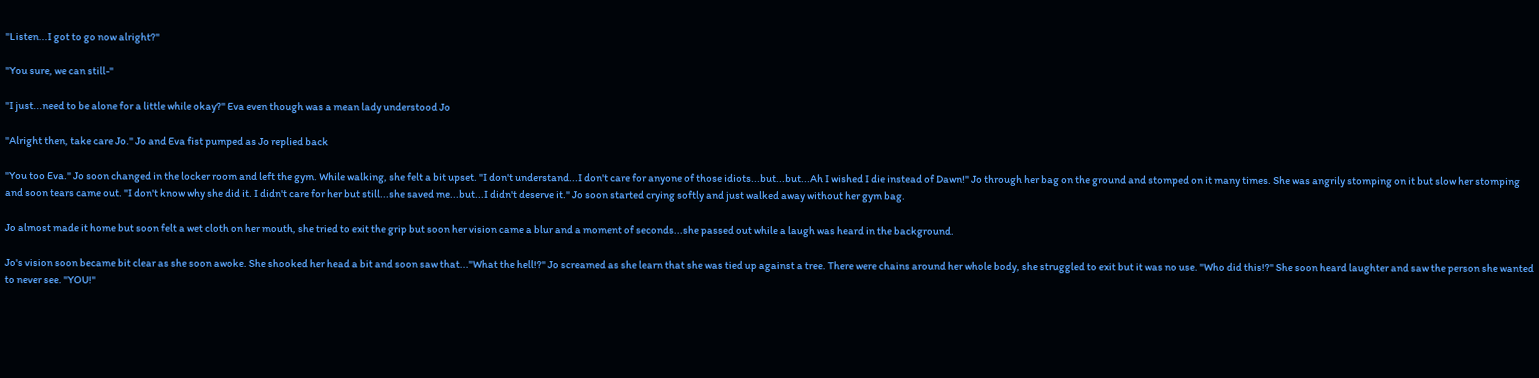"Listen...I got to go now alright?"

"You sure, we can still-"

"I just...need to be alone for a little while okay?" Eva even though was a mean lady understood Jo

"Alright then, take care Jo." Jo and Eva fist pumped as Jo replied back

"You too Eva." Jo soon changed in the locker room and left the gym. While walking, she felt a bit upset. "I don't understand...I don't care for anyone of those idiots...but...but...Ah I wished I die instead of Dawn!" Jo through her bag on the ground and stomped on it many times. She was angrily stomping on it but slow her stomping and soon tears came out. "I don't know why she did it. I didn't care for her but still...she saved me...but...I didn't deserve it." Jo soon started crying softly and just walked away without her gym bag.

Jo almost made it home but soon felt a wet cloth on her mouth, she tried to exit the grip but soon her vision came a blur and a moment of seconds...she passed out while a laugh was heard in the background.

Jo's vision soon became bit clear as she soon awoke. She shooked her head a bit and soon saw that..."What the hell!?" Jo screamed as she learn that she was tied up against a tree. There were chains around her whole body, she struggled to exit but it was no use. "Who did this!?" She soon heard laughter and saw the person she wanted to never see. "YOU!"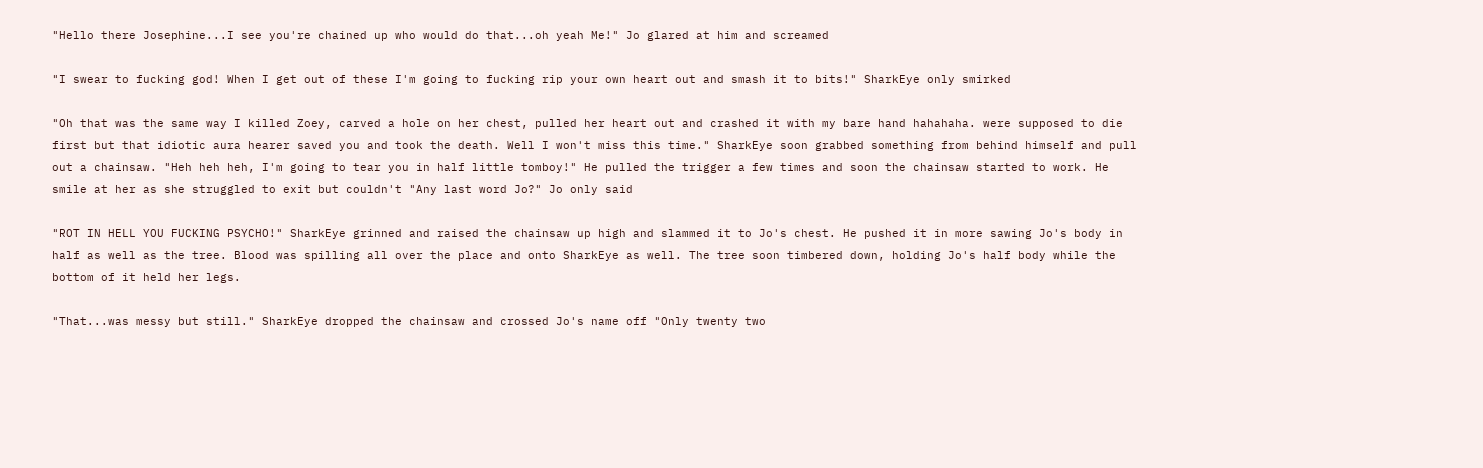"Hello there Josephine...I see you're chained up who would do that...oh yeah Me!" Jo glared at him and screamed

"I swear to fucking god! When I get out of these I'm going to fucking rip your own heart out and smash it to bits!" SharkEye only smirked

"Oh that was the same way I killed Zoey, carved a hole on her chest, pulled her heart out and crashed it with my bare hand hahahaha. were supposed to die first but that idiotic aura hearer saved you and took the death. Well I won't miss this time." SharkEye soon grabbed something from behind himself and pull out a chainsaw. "Heh heh heh, I'm going to tear you in half little tomboy!" He pulled the trigger a few times and soon the chainsaw started to work. He smile at her as she struggled to exit but couldn't "Any last word Jo?" Jo only said

"ROT IN HELL YOU FUCKING PSYCHO!" SharkEye grinned and raised the chainsaw up high and slammed it to Jo's chest. He pushed it in more sawing Jo's body in half as well as the tree. Blood was spilling all over the place and onto SharkEye as well. The tree soon timbered down, holding Jo's half body while the bottom of it held her legs.

"That...was messy but still." SharkEye dropped the chainsaw and crossed Jo's name off "Only twenty two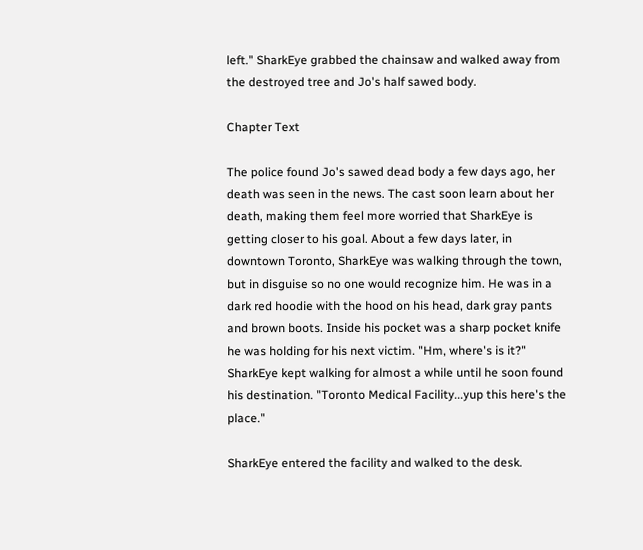left." SharkEye grabbed the chainsaw and walked away from the destroyed tree and Jo's half sawed body.

Chapter Text

The police found Jo's sawed dead body a few days ago, her death was seen in the news. The cast soon learn about her death, making them feel more worried that SharkEye is getting closer to his goal. About a few days later, in downtown Toronto, SharkEye was walking through the town, but in disguise so no one would recognize him. He was in a dark red hoodie with the hood on his head, dark gray pants and brown boots. Inside his pocket was a sharp pocket knife he was holding for his next victim. "Hm, where's is it?" SharkEye kept walking for almost a while until he soon found his destination. "Toronto Medical Facility...yup this here's the place."

SharkEye entered the facility and walked to the desk.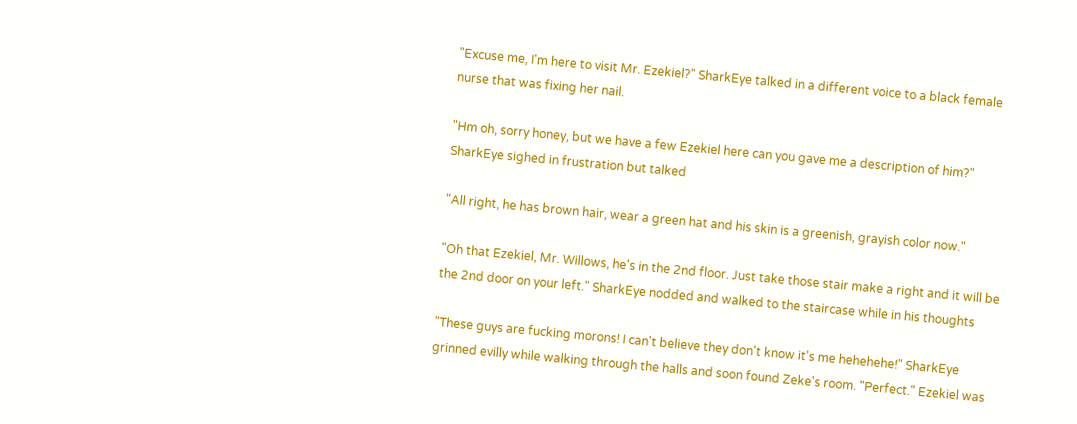"Excuse me, I'm here to visit Mr. Ezekiel?" SharkEye talked in a different voice to a black female nurse that was fixing her nail.

"Hm oh, sorry honey, but we have a few Ezekiel here can you gave me a description of him?" SharkEye sighed in frustration but talked

"All right, he has brown hair, wear a green hat and his skin is a greenish, grayish color now."

"Oh that Ezekiel, Mr. Willows, he's in the 2nd floor. Just take those stair make a right and it will be the 2nd door on your left." SharkEye nodded and walked to the staircase while in his thoughts

"These guys are fucking morons! I can't believe they don't know it's me hehehehe!" SharkEye grinned evilly while walking through the halls and soon found Zeke's room. "Perfect." Ezekiel was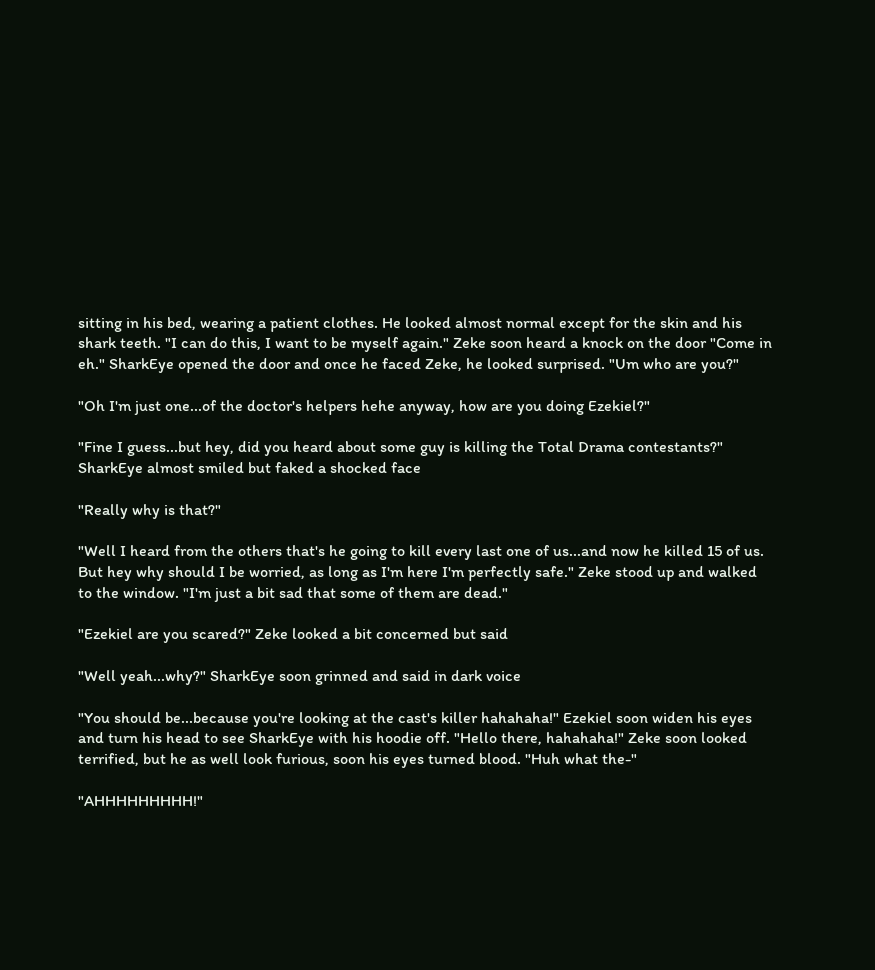sitting in his bed, wearing a patient clothes. He looked almost normal except for the skin and his shark teeth. "I can do this, I want to be myself again." Zeke soon heard a knock on the door "Come in eh." SharkEye opened the door and once he faced Zeke, he looked surprised. "Um who are you?"

"Oh I'm just one...of the doctor's helpers hehe anyway, how are you doing Ezekiel?"

"Fine I guess...but hey, did you heard about some guy is killing the Total Drama contestants?" SharkEye almost smiled but faked a shocked face

"Really why is that?"

"Well I heard from the others that's he going to kill every last one of us...and now he killed 15 of us. But hey why should I be worried, as long as I'm here I'm perfectly safe." Zeke stood up and walked to the window. "I'm just a bit sad that some of them are dead."

"Ezekiel are you scared?" Zeke looked a bit concerned but said

"Well yeah...why?" SharkEye soon grinned and said in dark voice

"You should be...because you're looking at the cast's killer hahahaha!" Ezekiel soon widen his eyes and turn his head to see SharkEye with his hoodie off. "Hello there, hahahaha!" Zeke soon looked terrified, but he as well look furious, soon his eyes turned blood. "Huh what the-"

"AHHHHHHHHH!"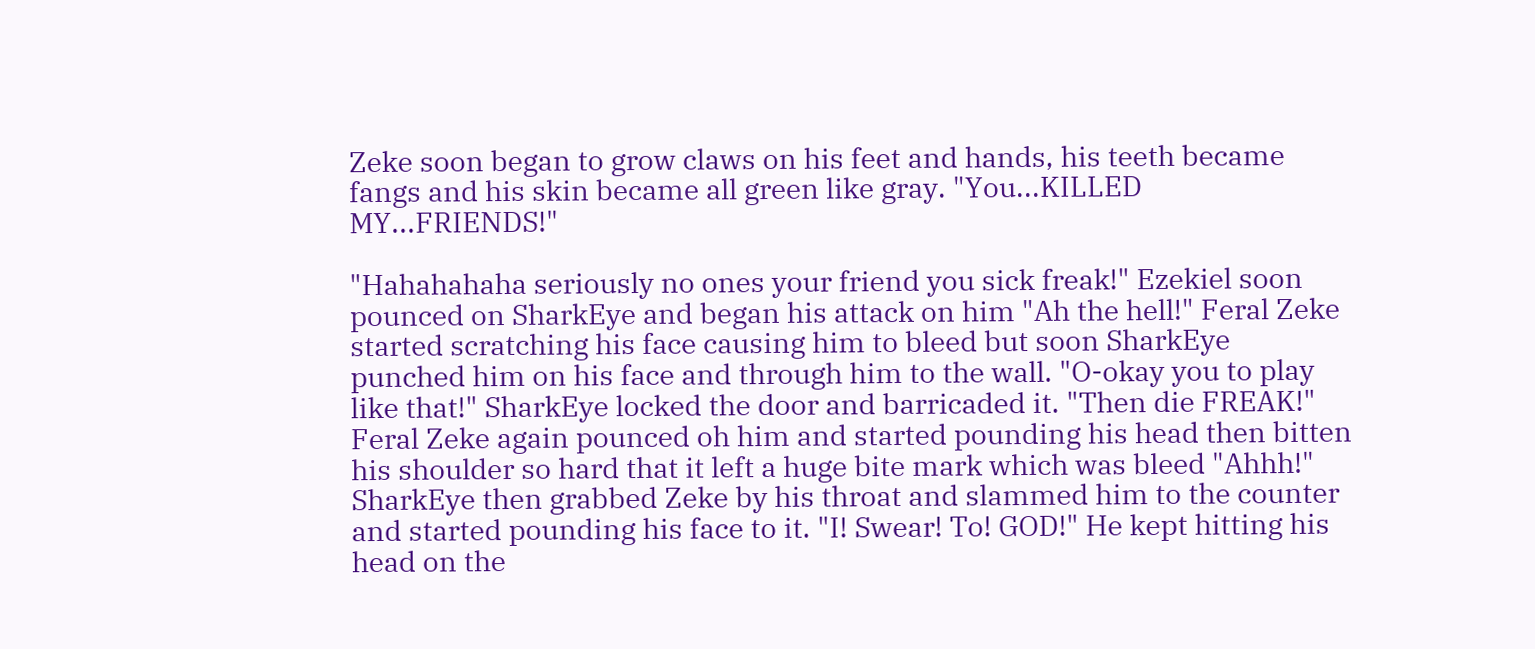Zeke soon began to grow claws on his feet and hands, his teeth became fangs and his skin became all green like gray. "You...KILLED MY...FRIENDS!"

"Hahahahaha seriously no ones your friend you sick freak!" Ezekiel soon pounced on SharkEye and began his attack on him "Ah the hell!" Feral Zeke started scratching his face causing him to bleed but soon SharkEye punched him on his face and through him to the wall. "O-okay you to play like that!" SharkEye locked the door and barricaded it. "Then die FREAK!" Feral Zeke again pounced oh him and started pounding his head then bitten his shoulder so hard that it left a huge bite mark which was bleed "Ahhh!" SharkEye then grabbed Zeke by his throat and slammed him to the counter and started pounding his face to it. "I! Swear! To! GOD!" He kept hitting his head on the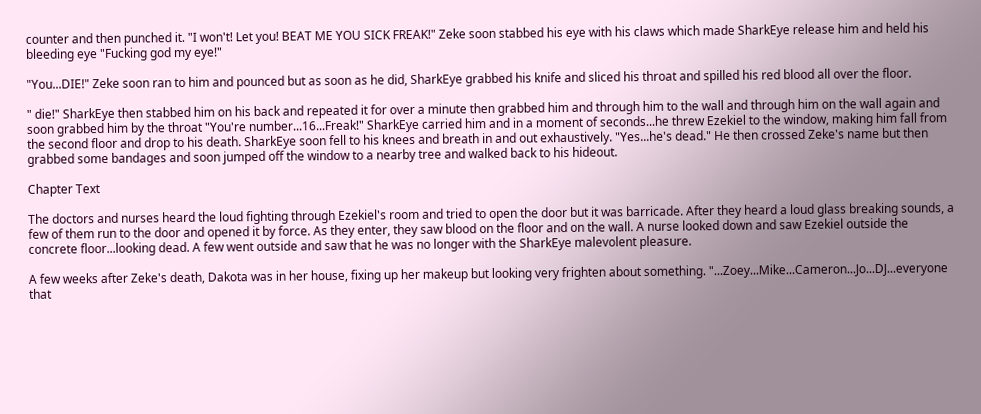counter and then punched it. "I won't! Let you! BEAT ME YOU SICK FREAK!" Zeke soon stabbed his eye with his claws which made SharkEye release him and held his bleeding eye "Fucking god my eye!"

"You...DIE!" Zeke soon ran to him and pounced but as soon as he did, SharkEye grabbed his knife and sliced his throat and spilled his red blood all over the floor.

" die!" SharkEye then stabbed him on his back and repeated it for over a minute then grabbed him and through him to the wall and through him on the wall again and soon grabbed him by the throat "You're number...16...Freak!" SharkEye carried him and in a moment of seconds...he threw Ezekiel to the window, making him fall from the second floor and drop to his death. SharkEye soon fell to his knees and breath in and out exhaustively. "Yes...he's dead." He then crossed Zeke's name but then grabbed some bandages and soon jumped off the window to a nearby tree and walked back to his hideout.

Chapter Text

The doctors and nurses heard the loud fighting through Ezekiel's room and tried to open the door but it was barricade. After they heard a loud glass breaking sounds, a few of them run to the door and opened it by force. As they enter, they saw blood on the floor and on the wall. A nurse looked down and saw Ezekiel outside the concrete floor...looking dead. A few went outside and saw that he was no longer with the SharkEye malevolent pleasure.

A few weeks after Zeke's death, Dakota was in her house, fixing up her makeup but looking very frighten about something. "...Zoey...Mike...Cameron...Jo...DJ...everyone that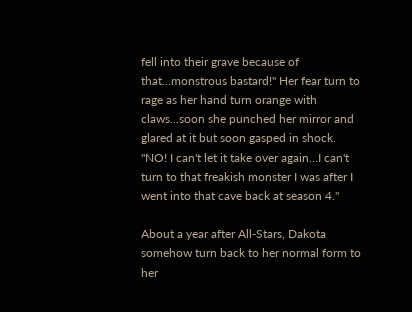fell into their grave because of that...monstrous bastard!" Her fear turn to rage as her hand turn orange with claws...soon she punched her mirror and glared at it but soon gasped in shock. "NO! I can't let it take over again...I can't turn to that freakish monster I was after I went into that cave back at season 4."

About a year after All-Stars, Dakota somehow turn back to her normal form to her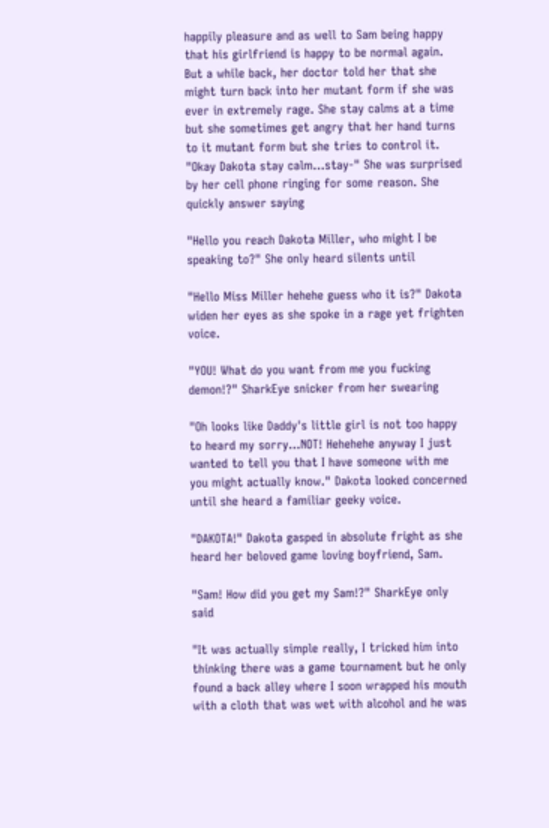happily pleasure and as well to Sam being happy that his girlfriend is happy to be normal again. But a while back, her doctor told her that she might turn back into her mutant form if she was ever in extremely rage. She stay calms at a time but she sometimes get angry that her hand turns to it mutant form but she tries to control it. "Okay Dakota stay calm...stay-" She was surprised by her cell phone ringing for some reason. She quickly answer saying

"Hello you reach Dakota Miller, who might I be speaking to?" She only heard silents until

"Hello Miss Miller hehehe guess who it is?" Dakota widen her eyes as she spoke in a rage yet frighten voice.

"YOU! What do you want from me you fucking demon!?" SharkEye snicker from her swearing

"Oh looks like Daddy's little girl is not too happy to heard my sorry...NOT! Hehehehe anyway I just wanted to tell you that I have someone with me you might actually know." Dakota looked concerned until she heard a familiar geeky voice.

"DAKOTA!" Dakota gasped in absolute fright as she heard her beloved game loving boyfriend, Sam.

"Sam! How did you get my Sam!?" SharkEye only said

"It was actually simple really, I tricked him into thinking there was a game tournament but he only found a back alley where I soon wrapped his mouth with a cloth that was wet with alcohol and he was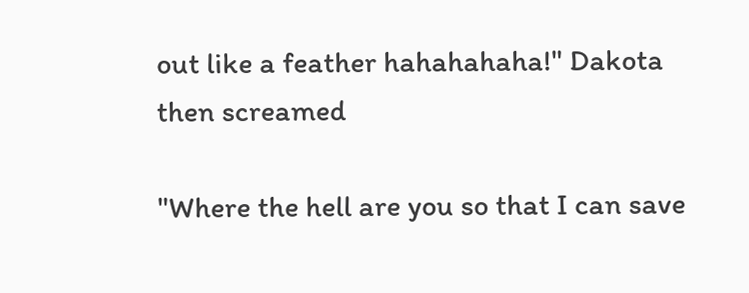out like a feather hahahahaha!" Dakota then screamed

"Where the hell are you so that I can save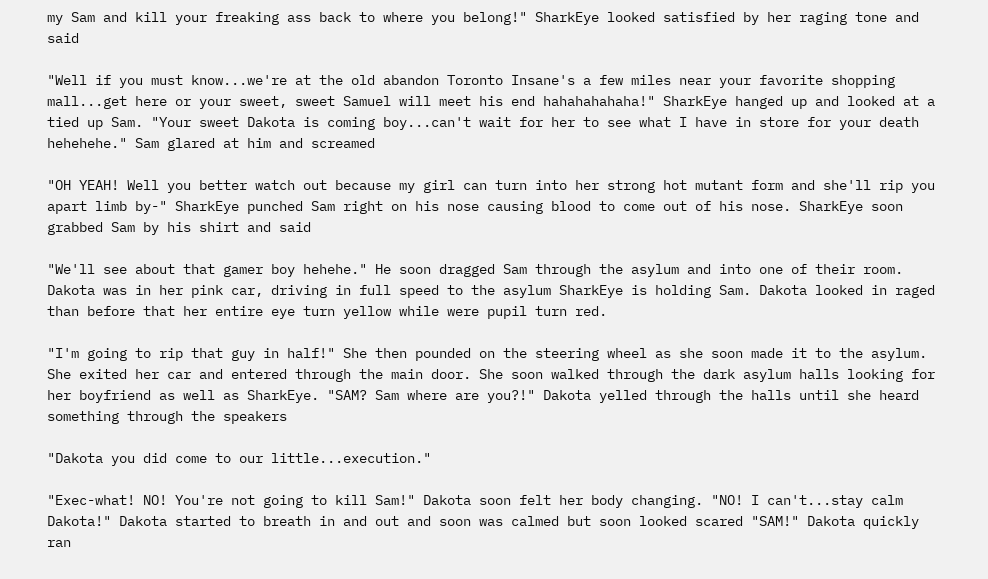my Sam and kill your freaking ass back to where you belong!" SharkEye looked satisfied by her raging tone and said

"Well if you must know...we're at the old abandon Toronto Insane's a few miles near your favorite shopping mall...get here or your sweet, sweet Samuel will meet his end hahahahahaha!" SharkEye hanged up and looked at a tied up Sam. "Your sweet Dakota is coming boy...can't wait for her to see what I have in store for your death hehehehe." Sam glared at him and screamed

"OH YEAH! Well you better watch out because my girl can turn into her strong hot mutant form and she'll rip you apart limb by-" SharkEye punched Sam right on his nose causing blood to come out of his nose. SharkEye soon grabbed Sam by his shirt and said

"We'll see about that gamer boy hehehe." He soon dragged Sam through the asylum and into one of their room. Dakota was in her pink car, driving in full speed to the asylum SharkEye is holding Sam. Dakota looked in raged than before that her entire eye turn yellow while were pupil turn red.

"I'm going to rip that guy in half!" She then pounded on the steering wheel as she soon made it to the asylum. She exited her car and entered through the main door. She soon walked through the dark asylum halls looking for her boyfriend as well as SharkEye. "SAM? Sam where are you?!" Dakota yelled through the halls until she heard something through the speakers

"Dakota you did come to our little...execution."

"Exec-what! NO! You're not going to kill Sam!" Dakota soon felt her body changing. "NO! I can't...stay calm Dakota!" Dakota started to breath in and out and soon was calmed but soon looked scared "SAM!" Dakota quickly ran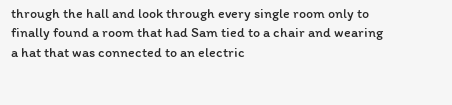through the hall and look through every single room only to finally found a room that had Sam tied to a chair and wearing a hat that was connected to an electric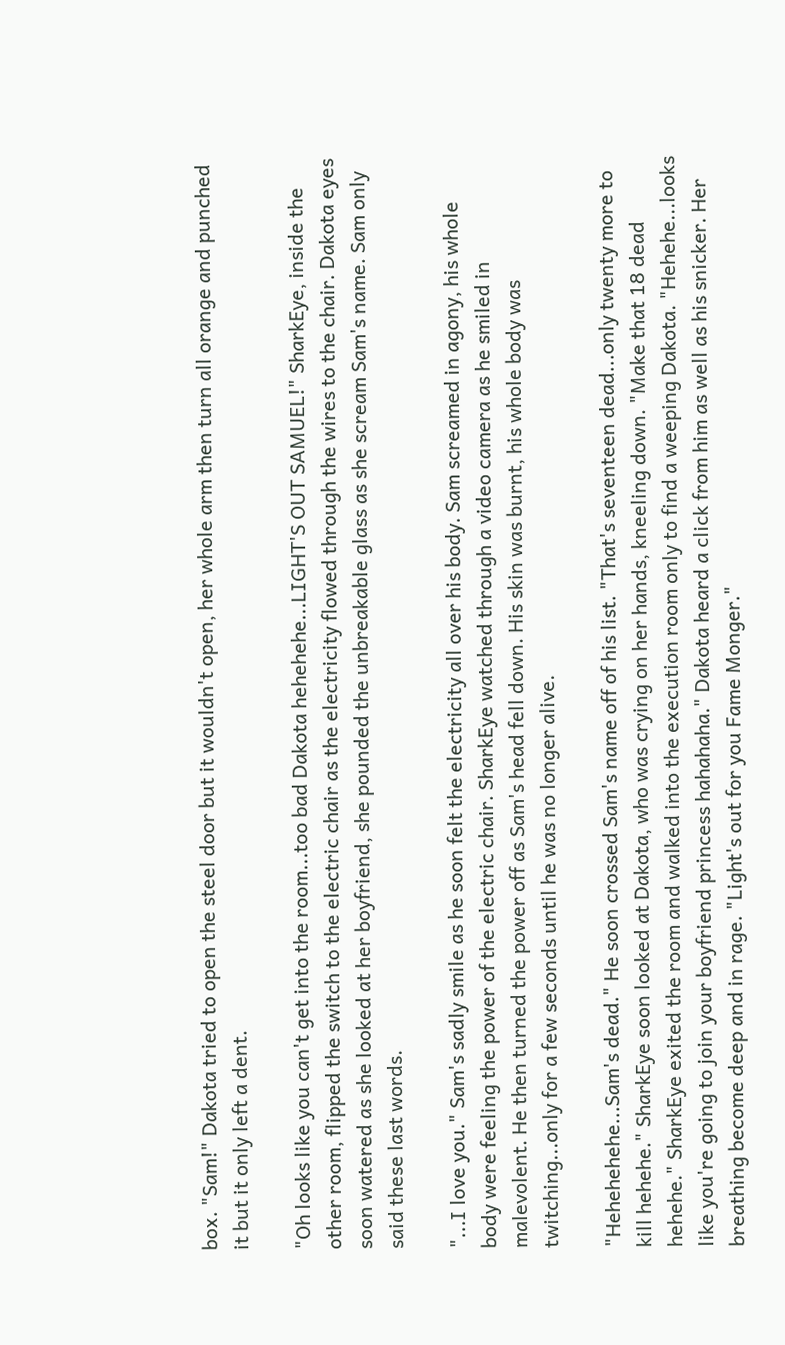box. "Sam!" Dakota tried to open the steel door but it wouldn't open, her whole arm then turn all orange and punched it but it only left a dent.

"Oh looks like you can't get into the room...too bad Dakota hehehehe...LIGHT'S OUT SAMUEL!" SharkEye, inside the other room, flipped the switch to the electric chair as the electricity flowed through the wires to the chair. Dakota eyes soon watered as she looked at her boyfriend, she pounded the unbreakable glass as she scream Sam's name. Sam only said these last words.

"...I love you." Sam's sadly smile as he soon felt the electricity all over his body. Sam screamed in agony, his whole body were feeling the power of the electric chair. SharkEye watched through a video camera as he smiled in malevolent. He then turned the power off as Sam's head fell down. His skin was burnt, his whole body was twitching...only for a few seconds until he was no longer alive.

"Hehehehehe...Sam's dead." He soon crossed Sam's name off of his list. "That's seventeen dead...only twenty more to kill hehehe." SharkEye soon looked at Dakota, who was crying on her hands, kneeling down. "Make that 18 dead hehehe." SharkEye exited the room and walked into the execution room only to find a weeping Dakota. "Hehehe...looks like you're going to join your boyfriend princess hahahaha." Dakota heard a click from him as well as his snicker. Her breathing become deep and in rage. "Light's out for you Fame Monger."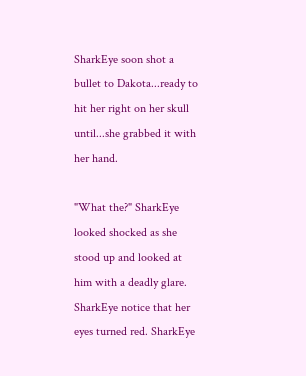SharkEye soon shot a bullet to Dakota...ready to hit her right on her skull until...she grabbed it with her hand.

"What the?" SharkEye looked shocked as she stood up and looked at him with a deadly glare. SharkEye notice that her eyes turned red. SharkEye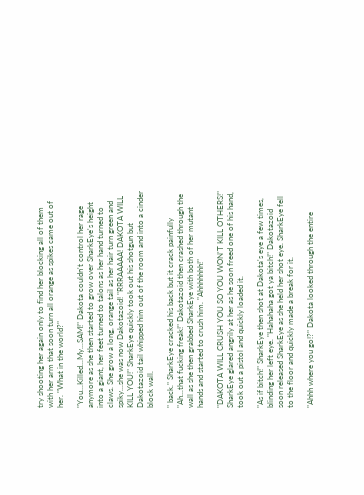try shooting her again only to find her blocking all of them with her arm that soon turn all orange as spikes came out of her. "What in the world?"

"You...Killed...My...SAM!" Dakota couldn't control her rage anymore as she then started to grow over SharkEye's height into a giant, her feet turned to talons as her hand turned to claws. She grow a long, orange tail as her hair turn green and spiky...she was now Dakotazoid! "RRRAAAAA! DAKOTA WILL KILL YOU!" SharkEye quickly took out his shotgun but Dakotazoid tail whipped him out of the room and into a cinder block wall.

" back." SharkEye cracked his back but it crack painfully "Ah...that fucking freak!" Dakotazoid then crashed through the wall as she then grabbed SharkEye with both of her mutant hands and started to crush him. "Ahhhhhhh!"

"DAKOTA WILL CRUSH YOU SO YOU WON'T KILL OTHERS!" SharkEye glared angrily at her as he soon freed one of his hand, took out a pistol and quickly loaded it.

"As if bitch!" SharkEye then shot at Dakota's eye a few times, blinding her left eye. "Hahahaha got ya bitch!" Dakotazoid soon released SharkEye as she held her shot eye. SharkEye fell to the floor and quickly made a break for it.

"Ahhh where you go!?" Dakota looked through the entire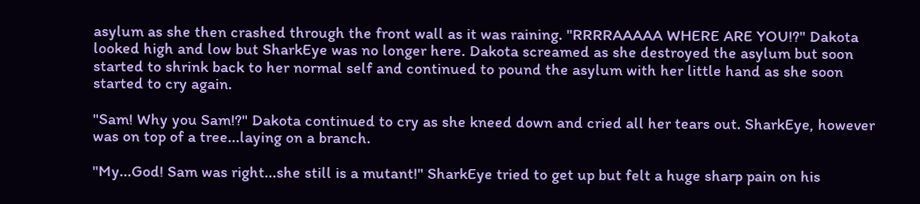asylum as she then crashed through the front wall as it was raining. "RRRRAAAAA WHERE ARE YOU!?" Dakota looked high and low but SharkEye was no longer here. Dakota screamed as she destroyed the asylum but soon started to shrink back to her normal self and continued to pound the asylum with her little hand as she soon started to cry again.

"Sam! Why you Sam!?" Dakota continued to cry as she kneed down and cried all her tears out. SharkEye, however was on top of a tree...laying on a branch.

"My...God! Sam was right...she still is a mutant!" SharkEye tried to get up but felt a huge sharp pain on his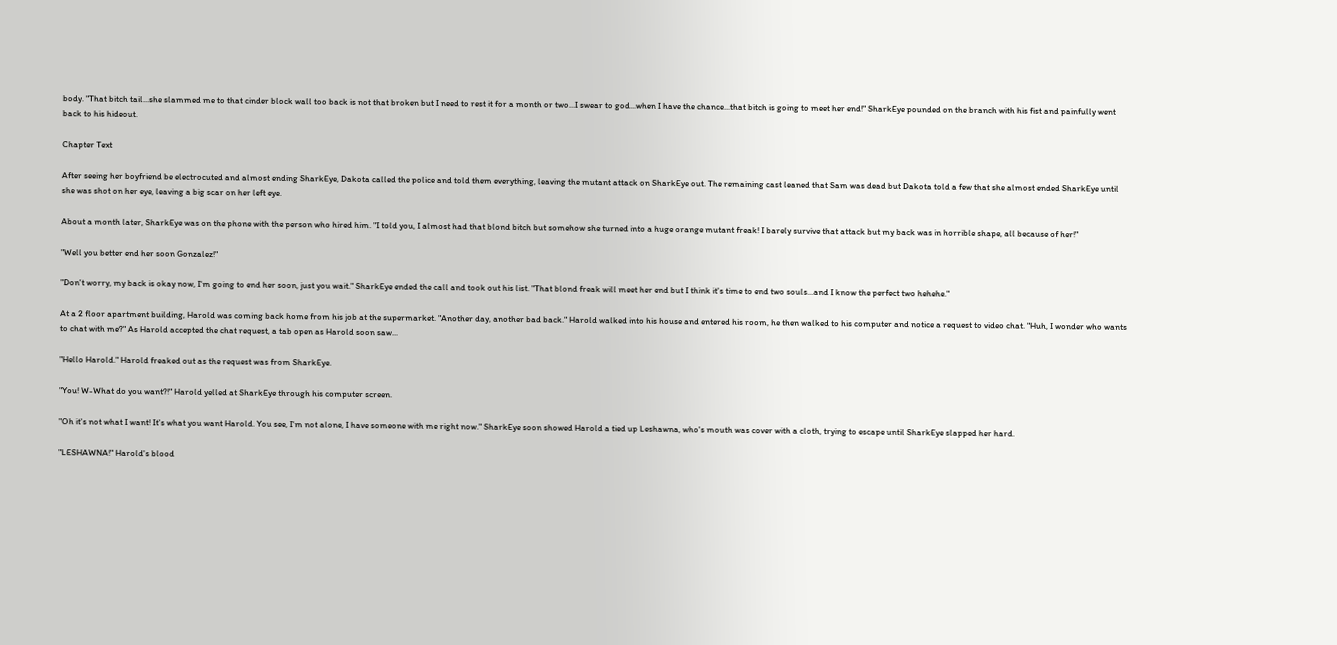body. "That bitch tail...she slammed me to that cinder block wall too back is not that broken but I need to rest it for a month or two...I swear to god...when I have the chance...that bitch is going to meet her end!" SharkEye pounded on the branch with his fist and painfully went back to his hideout.

Chapter Text

After seeing her boyfriend be electrocuted and almost ending SharkEye, Dakota called the police and told them everything, leaving the mutant attack on SharkEye out. The remaining cast leaned that Sam was dead but Dakota told a few that she almost ended SharkEye until she was shot on her eye, leaving a big scar on her left eye.

About a month later, SharkEye was on the phone with the person who hired him. "I told you, I almost had that blond bitch but somehow she turned into a huge orange mutant freak! I barely survive that attack but my back was in horrible shape, all because of her!"

"Well you better end her soon Gonzalez!"

"Don't worry, my back is okay now, I'm going to end her soon, just you wait." SharkEye ended the call and took out his list. "That blond freak will meet her end but I think it's time to end two souls...and I know the perfect two hehehe."

At a 2 floor apartment building, Harold was coming back home from his job at the supermarket. "Another day, another bad back." Harold walked into his house and entered his room, he then walked to his computer and notice a request to video chat. "Huh, I wonder who wants to chat with me?" As Harold accepted the chat request, a tab open as Harold soon saw...

"Hello Harold." Harold freaked out as the request was from SharkEye.

"You! W-What do you want?!" Harold yelled at SharkEye through his computer screen.

"Oh it's not what I want! It's what you want Harold. You see, I'm not alone, I have someone with me right now." SharkEye soon showed Harold a tied up Leshawna, who's mouth was cover with a cloth, trying to escape until SharkEye slapped her hard.

"LESHAWNA!" Harold's blood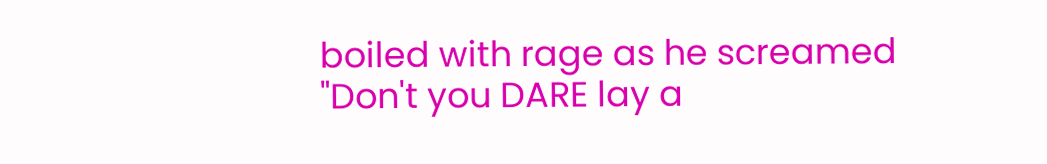boiled with rage as he screamed "Don't you DARE lay a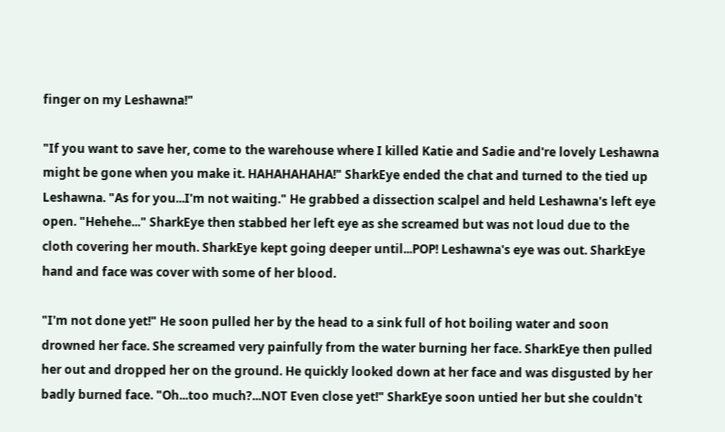finger on my Leshawna!"

"If you want to save her, come to the warehouse where I killed Katie and Sadie and're lovely Leshawna might be gone when you make it. HAHAHAHAHA!" SharkEye ended the chat and turned to the tied up Leshawna. "As for you...I'm not waiting." He grabbed a dissection scalpel and held Leshawna's left eye open. "Hehehe..." SharkEye then stabbed her left eye as she screamed but was not loud due to the cloth covering her mouth. SharkEye kept going deeper until...POP! Leshawna's eye was out. SharkEye hand and face was cover with some of her blood.

"I'm not done yet!" He soon pulled her by the head to a sink full of hot boiling water and soon drowned her face. She screamed very painfully from the water burning her face. SharkEye then pulled her out and dropped her on the ground. He quickly looked down at her face and was disgusted by her badly burned face. "Oh...too much?...NOT Even close yet!" SharkEye soon untied her but she couldn't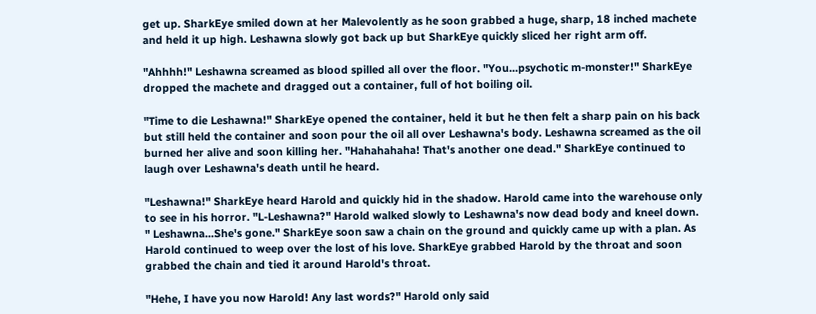get up. SharkEye smiled down at her Malevolently as he soon grabbed a huge, sharp, 18 inched machete and held it up high. Leshawna slowly got back up but SharkEye quickly sliced her right arm off.

"Ahhhh!" Leshawna screamed as blood spilled all over the floor. "You...psychotic m-monster!" SharkEye dropped the machete and dragged out a container, full of hot boiling oil.

"Time to die Leshawna!" SharkEye opened the container, held it but he then felt a sharp pain on his back but still held the container and soon pour the oil all over Leshawna's body. Leshawna screamed as the oil burned her alive and soon killing her. "Hahahahaha! That's another one dead." SharkEye continued to laugh over Leshawna's death until he heard.

"Leshawna!" SharkEye heard Harold and quickly hid in the shadow. Harold came into the warehouse only to see in his horror. "L-Leshawna?" Harold walked slowly to Leshawna's now dead body and kneel down. " Leshawna...She's gone." SharkEye soon saw a chain on the ground and quickly came up with a plan. As Harold continued to weep over the lost of his love. SharkEye grabbed Harold by the throat and soon grabbed the chain and tied it around Harold's throat.

"Hehe, I have you now Harold! Any last words?" Harold only said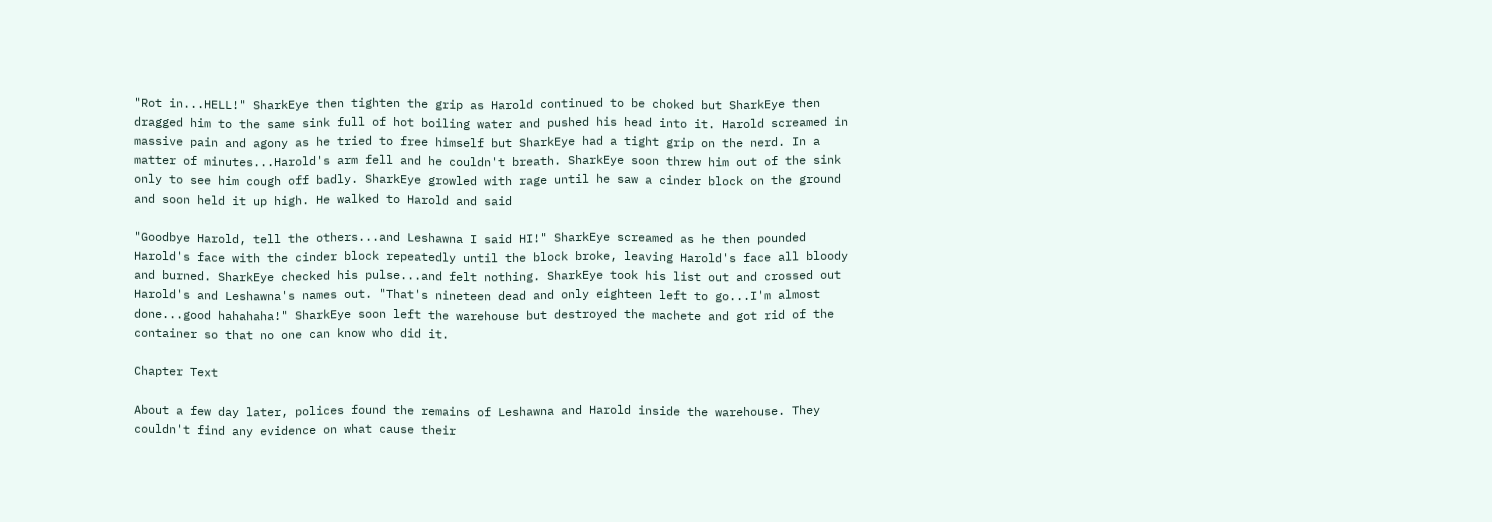"Rot in...HELL!" SharkEye then tighten the grip as Harold continued to be choked but SharkEye then dragged him to the same sink full of hot boiling water and pushed his head into it. Harold screamed in massive pain and agony as he tried to free himself but SharkEye had a tight grip on the nerd. In a matter of minutes...Harold's arm fell and he couldn't breath. SharkEye soon threw him out of the sink only to see him cough off badly. SharkEye growled with rage until he saw a cinder block on the ground and soon held it up high. He walked to Harold and said

"Goodbye Harold, tell the others...and Leshawna I said HI!" SharkEye screamed as he then pounded Harold's face with the cinder block repeatedly until the block broke, leaving Harold's face all bloody and burned. SharkEye checked his pulse...and felt nothing. SharkEye took his list out and crossed out Harold's and Leshawna's names out. "That's nineteen dead and only eighteen left to go...I'm almost done...good hahahaha!" SharkEye soon left the warehouse but destroyed the machete and got rid of the container so that no one can know who did it.

Chapter Text

About a few day later, polices found the remains of Leshawna and Harold inside the warehouse. They couldn't find any evidence on what cause their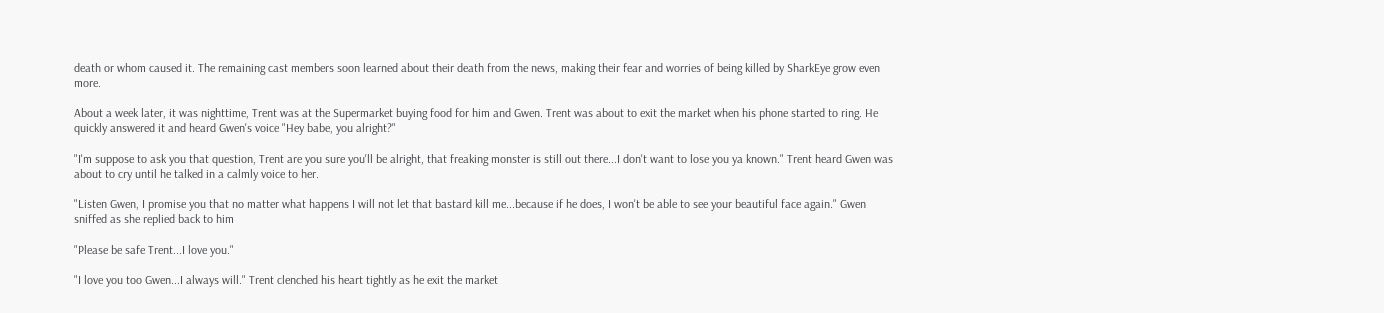death or whom caused it. The remaining cast members soon learned about their death from the news, making their fear and worries of being killed by SharkEye grow even more.

About a week later, it was nighttime, Trent was at the Supermarket buying food for him and Gwen. Trent was about to exit the market when his phone started to ring. He quickly answered it and heard Gwen's voice "Hey babe, you alright?"

"I'm suppose to ask you that question, Trent are you sure you'll be alright, that freaking monster is still out there...I don't want to lose you ya known." Trent heard Gwen was about to cry until he talked in a calmly voice to her.

"Listen Gwen, I promise you that no matter what happens I will not let that bastard kill me...because if he does, I won't be able to see your beautiful face again." Gwen sniffed as she replied back to him

"Please be safe Trent...I love you."

"I love you too Gwen...I always will." Trent clenched his heart tightly as he exit the market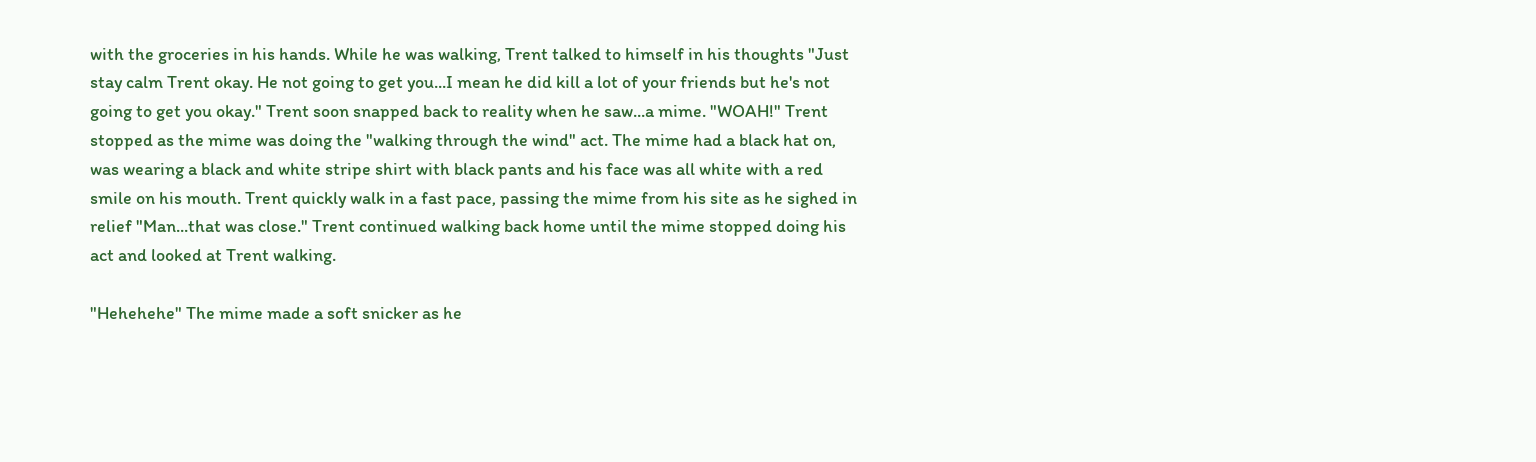with the groceries in his hands. While he was walking, Trent talked to himself in his thoughts "Just stay calm Trent okay. He not going to get you...I mean he did kill a lot of your friends but he's not going to get you okay." Trent soon snapped back to reality when he saw...a mime. "WOAH!" Trent stopped as the mime was doing the "walking through the wind" act. The mime had a black hat on, was wearing a black and white stripe shirt with black pants and his face was all white with a red smile on his mouth. Trent quickly walk in a fast pace, passing the mime from his site as he sighed in relief "Man...that was close." Trent continued walking back home until the mime stopped doing his act and looked at Trent walking.

"Hehehehe" The mime made a soft snicker as he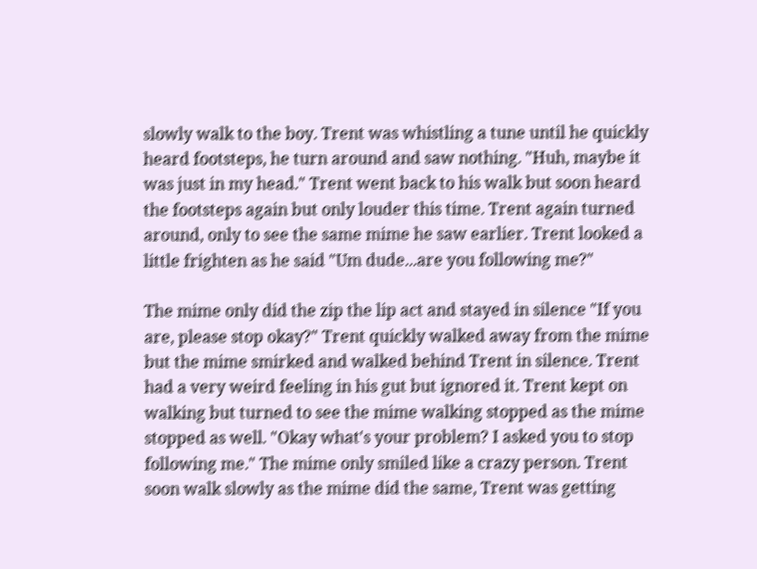slowly walk to the boy. Trent was whistling a tune until he quickly heard footsteps, he turn around and saw nothing. "Huh, maybe it was just in my head." Trent went back to his walk but soon heard the footsteps again but only louder this time. Trent again turned around, only to see the same mime he saw earlier. Trent looked a little frighten as he said "Um dude...are you following me?"

The mime only did the zip the lip act and stayed in silence "If you are, please stop okay?" Trent quickly walked away from the mime but the mime smirked and walked behind Trent in silence. Trent had a very weird feeling in his gut but ignored it. Trent kept on walking but turned to see the mime walking stopped as the mime stopped as well. "Okay what's your problem? I asked you to stop following me." The mime only smiled like a crazy person. Trent soon walk slowly as the mime did the same, Trent was getting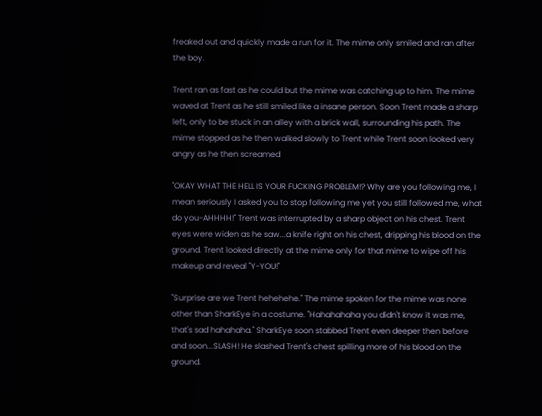freaked out and quickly made a run for it. The mime only smiled and ran after the boy.

Trent ran as fast as he could but the mime was catching up to him. The mime waved at Trent as he still smiled like a insane person. Soon Trent made a sharp left, only to be stuck in an alley with a brick wall, surrounding his path. The mime stopped as he then walked slowly to Trent while Trent soon looked very angry as he then screamed

"OKAY WHAT THE HELL IS YOUR FUCKING PROBLEM!? Why are you following me, I mean seriously I asked you to stop following me yet you still followed me, what do you-AHHHH!" Trent was interrupted by a sharp object on his chest. Trent eyes were widen as he saw...a knife right on his chest, dripping his blood on the ground. Trent looked directly at the mime only for that mime to wipe off his makeup and reveal "Y-YOU!"

"Surprise are we Trent hehehehe." The mime spoken for the mime was none other than SharkEye in a costume. "Hahahahaha you didn't know it was me, that's sad hahahaha." SharkEye soon stabbed Trent even deeper then before and soon...SLASH! He slashed Trent's chest spilling more of his blood on the ground.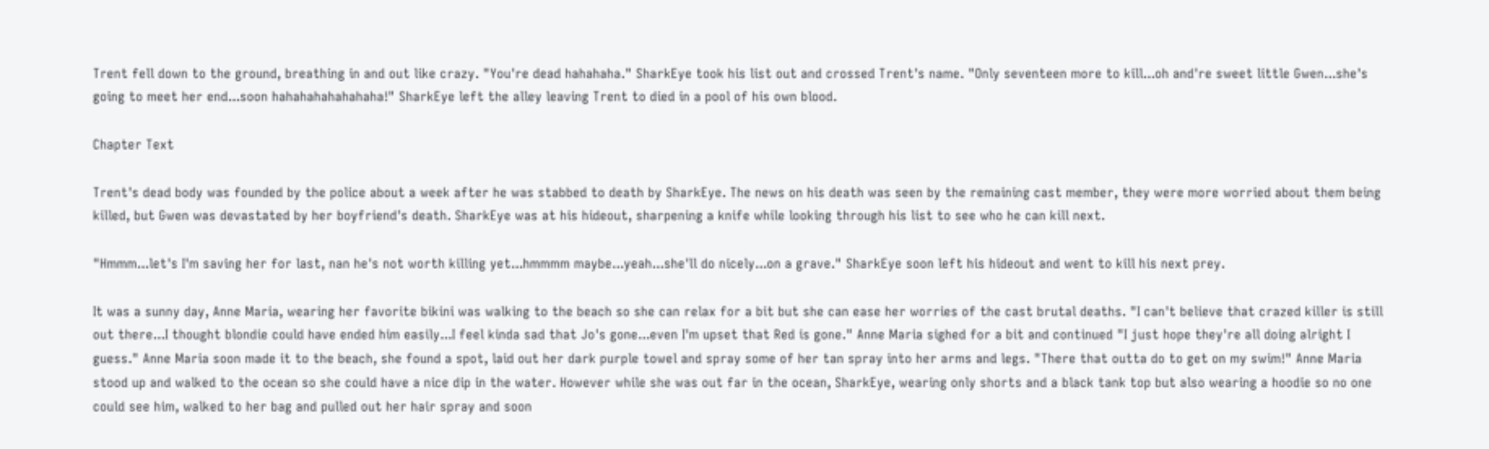Trent fell down to the ground, breathing in and out like crazy. "You're dead hahahaha." SharkEye took his list out and crossed Trent's name. "Only seventeen more to kill...oh and're sweet little Gwen...she's going to meet her end...soon hahahahahahahaha!" SharkEye left the alley leaving Trent to died in a pool of his own blood.

Chapter Text

Trent's dead body was founded by the police about a week after he was stabbed to death by SharkEye. The news on his death was seen by the remaining cast member, they were more worried about them being killed, but Gwen was devastated by her boyfriend's death. SharkEye was at his hideout, sharpening a knife while looking through his list to see who he can kill next.

"Hmmm...let's I'm saving her for last, nan he's not worth killing yet...hmmmm maybe...yeah...she'll do nicely...on a grave." SharkEye soon left his hideout and went to kill his next prey.

It was a sunny day, Anne Maria, wearing her favorite bikini was walking to the beach so she can relax for a bit but she can ease her worries of the cast brutal deaths. "I can't believe that crazed killer is still out there...I thought blondie could have ended him easily...I feel kinda sad that Jo's gone...even I'm upset that Red is gone." Anne Maria sighed for a bit and continued "I just hope they're all doing alright I guess." Anne Maria soon made it to the beach, she found a spot, laid out her dark purple towel and spray some of her tan spray into her arms and legs. "There that outta do to get on my swim!" Anne Maria stood up and walked to the ocean so she could have a nice dip in the water. However while she was out far in the ocean, SharkEye, wearing only shorts and a black tank top but also wearing a hoodie so no one could see him, walked to her bag and pulled out her hair spray and soon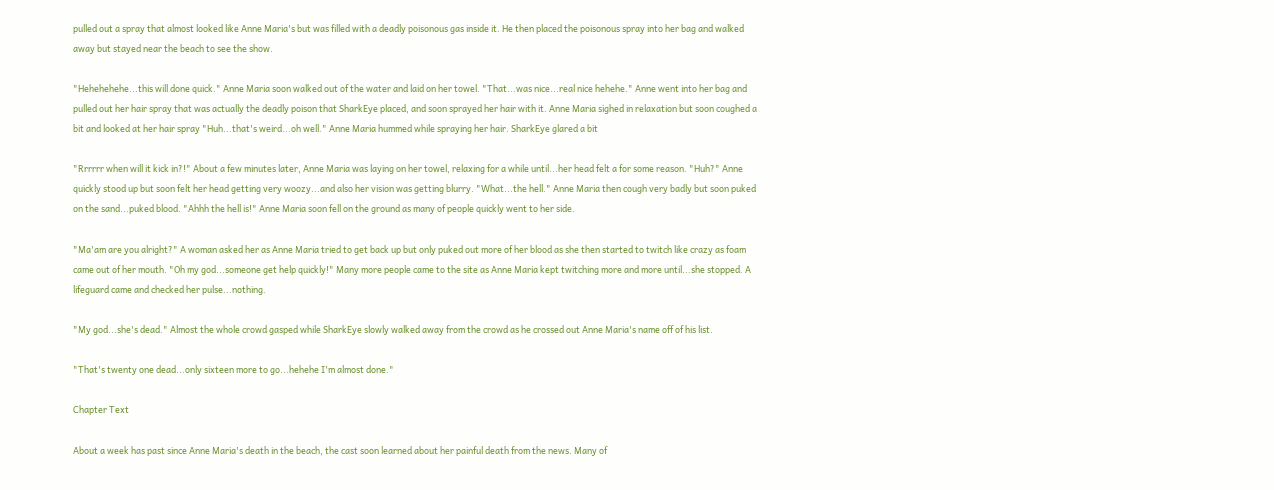pulled out a spray that almost looked like Anne Maria's but was filled with a deadly poisonous gas inside it. He then placed the poisonous spray into her bag and walked away but stayed near the beach to see the show.

"Hehehehehe...this will done quick." Anne Maria soon walked out of the water and laid on her towel. "That...was nice...real nice hehehe." Anne went into her bag and pulled out her hair spray that was actually the deadly poison that SharkEye placed, and soon sprayed her hair with it. Anne Maria sighed in relaxation but soon coughed a bit and looked at her hair spray "Huh...that's weird...oh well." Anne Maria hummed while spraying her hair. SharkEye glared a bit

"Rrrrrr when will it kick in?!" About a few minutes later, Anne Maria was laying on her towel, relaxing for a while until...her head felt a for some reason. "Huh?" Anne quickly stood up but soon felt her head getting very woozy...and also her vision was getting blurry. "What...the hell." Anne Maria then cough very badly but soon puked on the sand...puked blood. "Ahhh the hell is!" Anne Maria soon fell on the ground as many of people quickly went to her side.

"Ma'am are you alright?" A woman asked her as Anne Maria tried to get back up but only puked out more of her blood as she then started to twitch like crazy as foam came out of her mouth. "Oh my god...someone get help quickly!" Many more people came to the site as Anne Maria kept twitching more and more until...she stopped. A lifeguard came and checked her pulse...nothing.

"My god...she's dead." Almost the whole crowd gasped while SharkEye slowly walked away from the crowd as he crossed out Anne Maria's name off of his list.

"That's twenty one dead...only sixteen more to go...hehehe I'm almost done."

Chapter Text

About a week has past since Anne Maria's death in the beach, the cast soon learned about her painful death from the news. Many of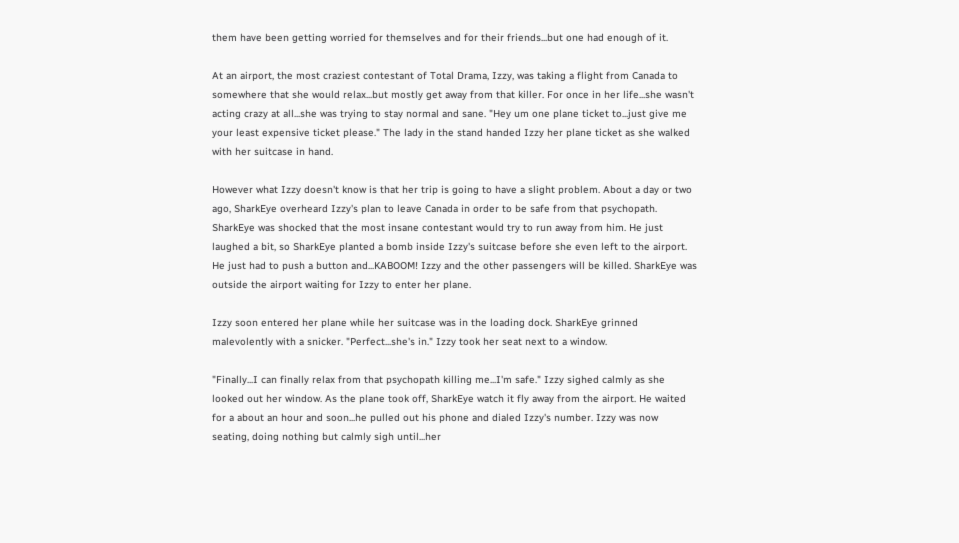them have been getting worried for themselves and for their friends...but one had enough of it.

At an airport, the most craziest contestant of Total Drama, Izzy, was taking a flight from Canada to somewhere that she would relax...but mostly get away from that killer. For once in her life...she wasn't acting crazy at all...she was trying to stay normal and sane. "Hey um one plane ticket to...just give me your least expensive ticket please." The lady in the stand handed Izzy her plane ticket as she walked with her suitcase in hand.

However what Izzy doesn't know is that her trip is going to have a slight problem. About a day or two ago, SharkEye overheard Izzy's plan to leave Canada in order to be safe from that psychopath. SharkEye was shocked that the most insane contestant would try to run away from him. He just laughed a bit, so SharkEye planted a bomb inside Izzy's suitcase before she even left to the airport. He just had to push a button and...KABOOM! Izzy and the other passengers will be killed. SharkEye was outside the airport waiting for Izzy to enter her plane.

Izzy soon entered her plane while her suitcase was in the loading dock. SharkEye grinned malevolently with a snicker. "Perfect...she's in." Izzy took her seat next to a window.

"Finally...I can finally relax from that psychopath killing me...I'm safe." Izzy sighed calmly as she looked out her window. As the plane took off, SharkEye watch it fly away from the airport. He waited for a about an hour and soon...he pulled out his phone and dialed Izzy's number. Izzy was now seating, doing nothing but calmly sigh until...her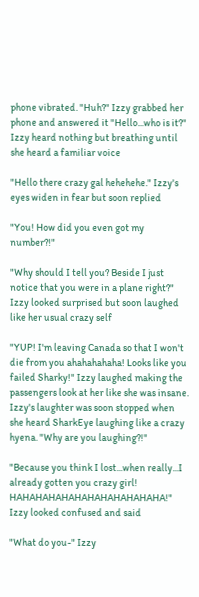phone vibrated. "Huh?" Izzy grabbed her phone and answered it "Hello...who is it?" Izzy heard nothing but breathing until she heard a familiar voice

"Hello there crazy gal hehehehe." Izzy's eyes widen in fear but soon replied

"You! How did you even got my number?!"

"Why should I tell you? Beside I just notice that you were in a plane right?" Izzy looked surprised but soon laughed like her usual crazy self

"YUP! I'm leaving Canada so that I won't die from you ahahahahaha! Looks like you failed Sharky!" Izzy laughed making the passengers look at her like she was insane. Izzy's laughter was soon stopped when she heard SharkEye laughing like a crazy hyena. "Why are you laughing?!"

"Because you think I lost...when really...I already gotten you crazy girl! HAHAHAHAHAHAHAHAHAHAHAHA!" Izzy looked confused and said

"What do you-" Izzy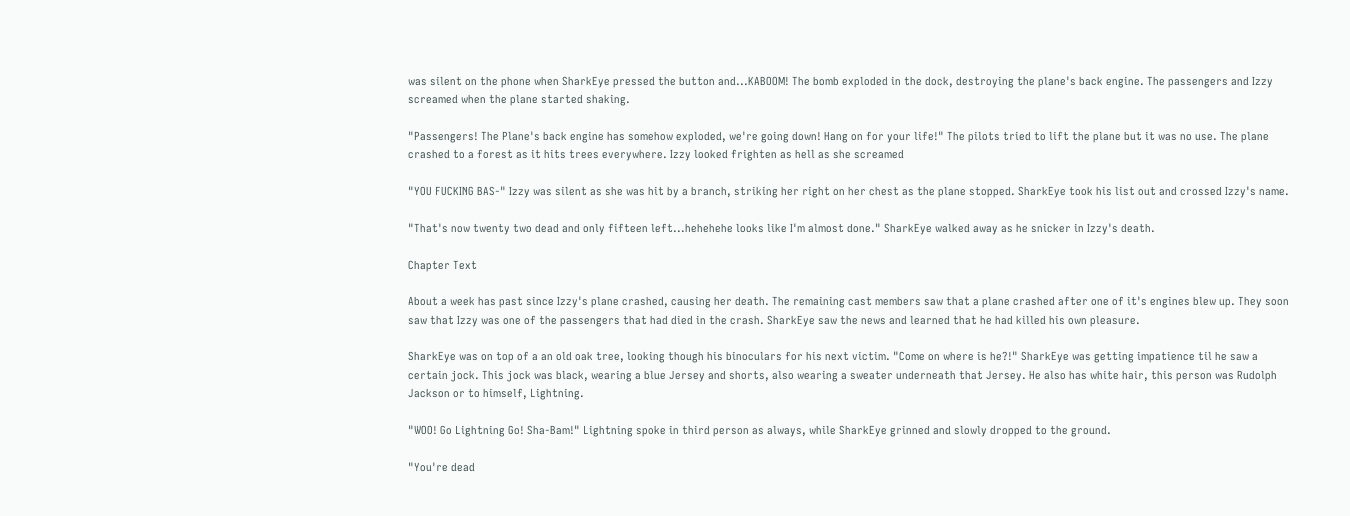was silent on the phone when SharkEye pressed the button and...KABOOM! The bomb exploded in the dock, destroying the plane's back engine. The passengers and Izzy screamed when the plane started shaking.

"Passengers! The Plane's back engine has somehow exploded, we're going down! Hang on for your life!" The pilots tried to lift the plane but it was no use. The plane crashed to a forest as it hits trees everywhere. Izzy looked frighten as hell as she screamed

"YOU FUCKING BAS-" Izzy was silent as she was hit by a branch, striking her right on her chest as the plane stopped. SharkEye took his list out and crossed Izzy's name.

"That's now twenty two dead and only fifteen left...hehehehe looks like I'm almost done." SharkEye walked away as he snicker in Izzy's death.

Chapter Text

About a week has past since Izzy's plane crashed, causing her death. The remaining cast members saw that a plane crashed after one of it's engines blew up. They soon saw that Izzy was one of the passengers that had died in the crash. SharkEye saw the news and learned that he had killed his own pleasure.

SharkEye was on top of a an old oak tree, looking though his binoculars for his next victim. "Come on where is he?!" SharkEye was getting impatience til he saw a certain jock. This jock was black, wearing a blue Jersey and shorts, also wearing a sweater underneath that Jersey. He also has white hair, this person was Rudolph Jackson or to himself, Lightning.

"WOO! Go Lightning Go! Sha-Bam!" Lightning spoke in third person as always, while SharkEye grinned and slowly dropped to the ground.

"You're dead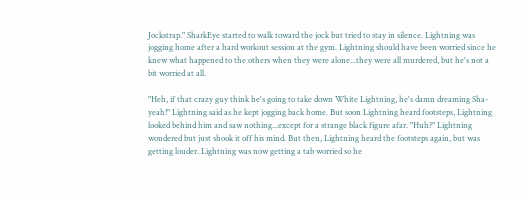Jockstrap." SharkEye started to walk toward the jock but tried to stay in silence. Lightning was jogging home after a hard workout session at the gym. Lightning should have been worried since he knew what happened to the others when they were alone...they were all murdered, but he's not a bit worried at all.

"Heh, if that crazy guy think he's going to take down White Lightning, he's damn dreaming Sha-yeah!" Lightning said as he kept jogging back home. But soon Lightning heard footsteps, Lightning looked behind him and saw nothing...except for a strange black figure afar. "Huh?" Lightning wondered but just shook it off his mind. But then, Lightning heard the footsteps again, but was getting louder. Lightning was now getting a tab worried so he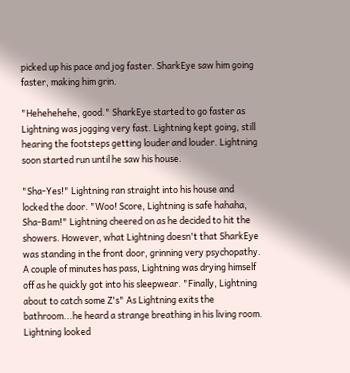picked up his pace and jog faster. SharkEye saw him going faster, making him grin.

"Hehehehehe, good." SharkEye started to go faster as Lightning was jogging very fast. Lightning kept going, still hearing the footsteps getting louder and louder. Lightning soon started run until he saw his house.

"Sha-Yes!" Lightning ran straight into his house and locked the door. "Woo! Score, Lightning is safe hahaha, Sha-Bam!" Lightning cheered on as he decided to hit the showers. However, what Lightning doesn't that SharkEye was standing in the front door, grinning very psychopathy. A couple of minutes has pass, Lightning was drying himself off as he quickly got into his sleepwear. "Finally, Lightning about to catch some Z's" As Lightning exits the bathroom...he heard a strange breathing in his living room. Lightning looked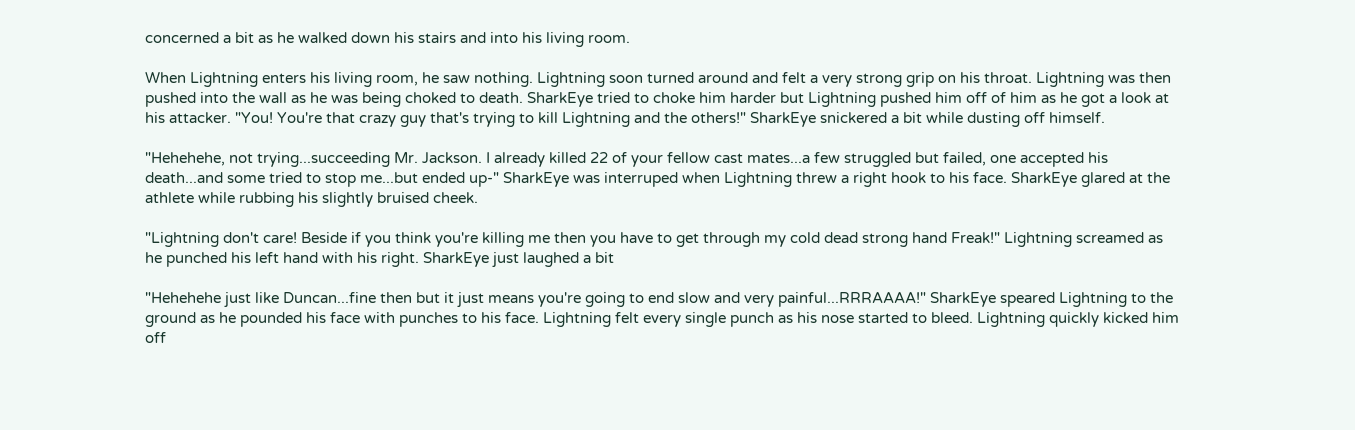concerned a bit as he walked down his stairs and into his living room.

When Lightning enters his living room, he saw nothing. Lightning soon turned around and felt a very strong grip on his throat. Lightning was then pushed into the wall as he was being choked to death. SharkEye tried to choke him harder but Lightning pushed him off of him as he got a look at his attacker. "You! You're that crazy guy that's trying to kill Lightning and the others!" SharkEye snickered a bit while dusting off himself.

"Hehehehe, not trying...succeeding Mr. Jackson. I already killed 22 of your fellow cast mates...a few struggled but failed, one accepted his death...and some tried to stop me...but ended up-" SharkEye was interruped when Lightning threw a right hook to his face. SharkEye glared at the athlete while rubbing his slightly bruised cheek.

"Lightning don't care! Beside if you think you're killing me then you have to get through my cold dead strong hand Freak!" Lightning screamed as he punched his left hand with his right. SharkEye just laughed a bit

"Hehehehe just like Duncan...fine then but it just means you're going to end slow and very painful...RRRAAAA!" SharkEye speared Lightning to the ground as he pounded his face with punches to his face. Lightning felt every single punch as his nose started to bleed. Lightning quickly kicked him off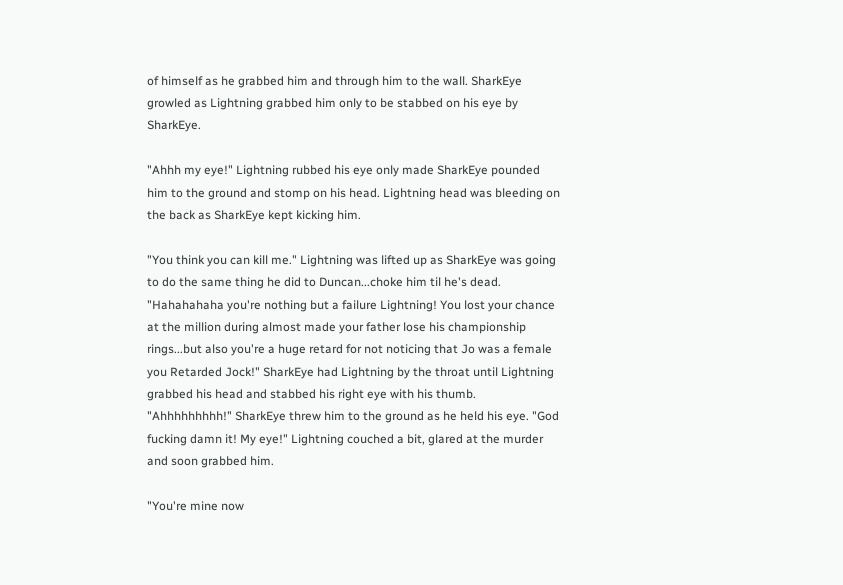of himself as he grabbed him and through him to the wall. SharkEye growled as Lightning grabbed him only to be stabbed on his eye by SharkEye.

"Ahhh my eye!" Lightning rubbed his eye only made SharkEye pounded him to the ground and stomp on his head. Lightning head was bleeding on the back as SharkEye kept kicking him.

"You think you can kill me." Lightning was lifted up as SharkEye was going to do the same thing he did to Duncan...choke him til he's dead. "Hahahahaha you're nothing but a failure Lightning! You lost your chance at the million during almost made your father lose his championship rings...but also you're a huge retard for not noticing that Jo was a female you Retarded Jock!" SharkEye had Lightning by the throat until Lightning grabbed his head and stabbed his right eye with his thumb. "Ahhhhhhhhh!" SharkEye threw him to the ground as he held his eye. "God fucking damn it! My eye!" Lightning couched a bit, glared at the murder and soon grabbed him.

"You're mine now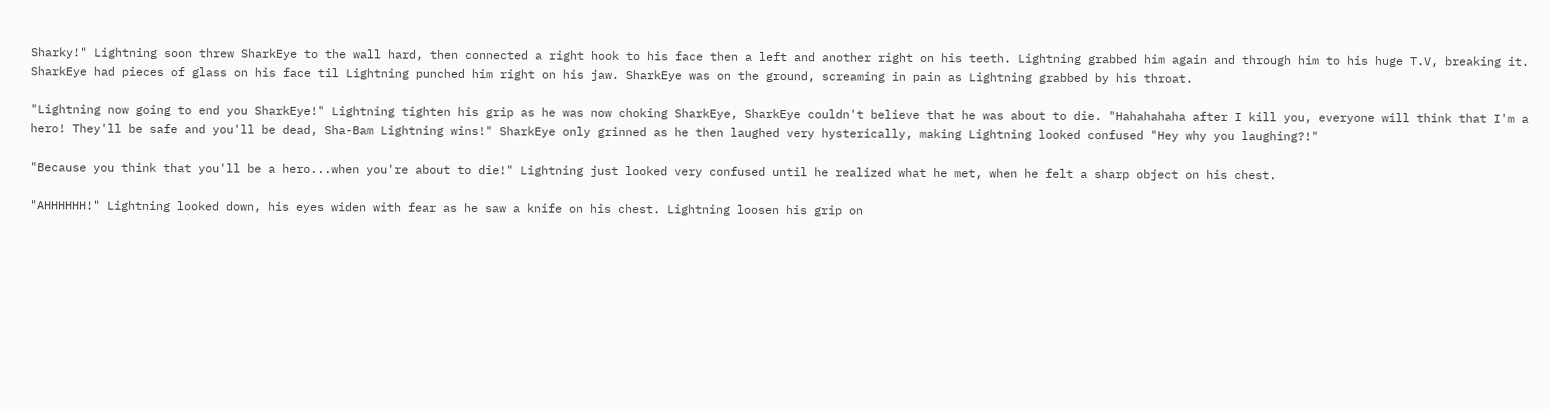Sharky!" Lightning soon threw SharkEye to the wall hard, then connected a right hook to his face then a left and another right on his teeth. Lightning grabbed him again and through him to his huge T.V, breaking it. SharkEye had pieces of glass on his face til Lightning punched him right on his jaw. SharkEye was on the ground, screaming in pain as Lightning grabbed by his throat.

"Lightning now going to end you SharkEye!" Lightning tighten his grip as he was now choking SharkEye, SharkEye couldn't believe that he was about to die. "Hahahahaha after I kill you, everyone will think that I'm a hero! They'll be safe and you'll be dead, Sha-Bam Lightning wins!" SharkEye only grinned as he then laughed very hysterically, making Lightning looked confused "Hey why you laughing?!"

"Because you think that you'll be a hero...when you're about to die!" Lightning just looked very confused until he realized what he met, when he felt a sharp object on his chest.

"AHHHHHH!" Lightning looked down, his eyes widen with fear as he saw a knife on his chest. Lightning loosen his grip on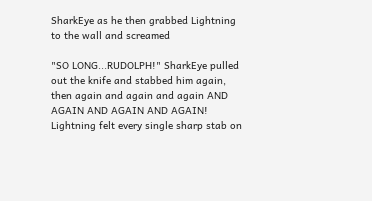SharkEye as he then grabbed Lightning to the wall and screamed

"SO LONG...RUDOLPH!" SharkEye pulled out the knife and stabbed him again, then again and again and again AND AGAIN AND AGAIN AND AGAIN! Lightning felt every single sharp stab on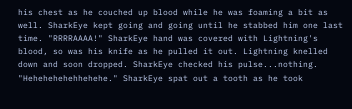his chest as he couched up blood while he was foaming a bit as well. SharkEye kept going and going until he stabbed him one last time. "RRRRAAAA!" SharkEye hand was covered with Lightning's blood, so was his knife as he pulled it out. Lightning knelled down and soon dropped. SharkEye checked his pulse...nothing. "Hehehehehehhehehe." SharkEye spat out a tooth as he took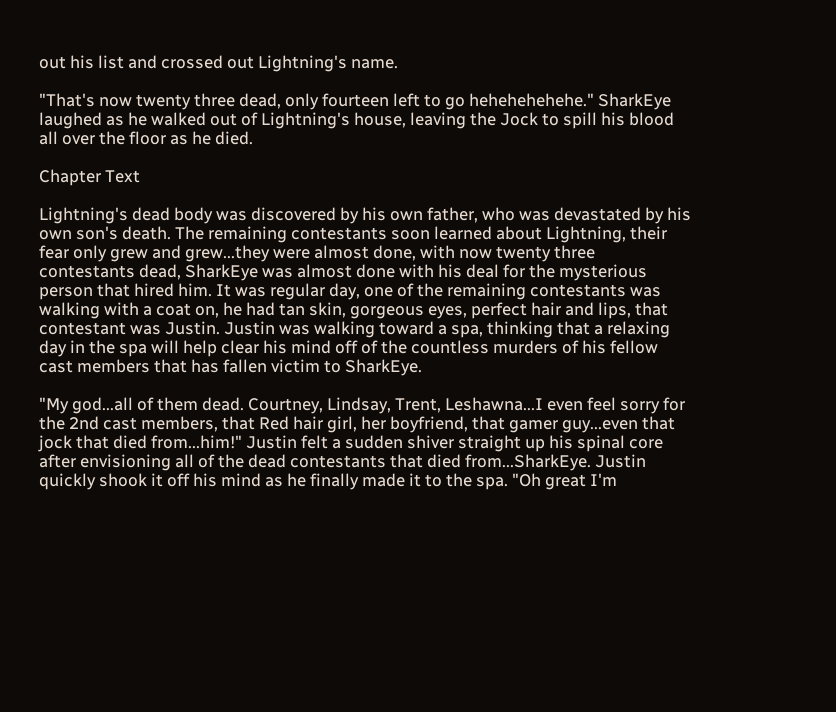out his list and crossed out Lightning's name.

"That's now twenty three dead, only fourteen left to go hehehehehehe." SharkEye laughed as he walked out of Lightning's house, leaving the Jock to spill his blood all over the floor as he died.

Chapter Text

Lightning's dead body was discovered by his own father, who was devastated by his own son's death. The remaining contestants soon learned about Lightning, their fear only grew and grew...they were almost done, with now twenty three contestants dead, SharkEye was almost done with his deal for the mysterious person that hired him. It was regular day, one of the remaining contestants was walking with a coat on, he had tan skin, gorgeous eyes, perfect hair and lips, that contestant was Justin. Justin was walking toward a spa, thinking that a relaxing day in the spa will help clear his mind off of the countless murders of his fellow cast members that has fallen victim to SharkEye.

"My god...all of them dead. Courtney, Lindsay, Trent, Leshawna...I even feel sorry for the 2nd cast members, that Red hair girl, her boyfriend, that gamer guy...even that jock that died from...him!" Justin felt a sudden shiver straight up his spinal core after envisioning all of the dead contestants that died from...SharkEye. Justin quickly shook it off his mind as he finally made it to the spa. "Oh great I'm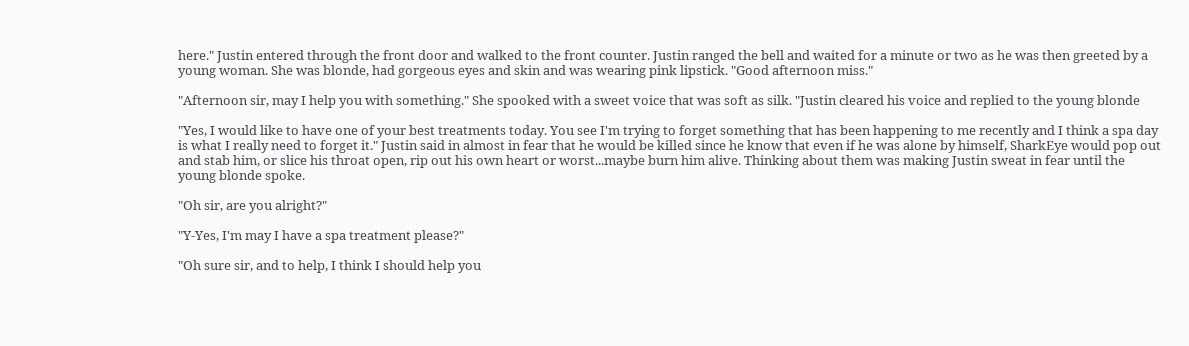here." Justin entered through the front door and walked to the front counter. Justin ranged the bell and waited for a minute or two as he was then greeted by a young woman. She was blonde, had gorgeous eyes and skin and was wearing pink lipstick. "Good afternoon miss."

"Afternoon sir, may I help you with something." She spooked with a sweet voice that was soft as silk. "Justin cleared his voice and replied to the young blonde

"Yes, I would like to have one of your best treatments today. You see I'm trying to forget something that has been happening to me recently and I think a spa day is what I really need to forget it." Justin said in almost in fear that he would be killed since he know that even if he was alone by himself, SharkEye would pop out and stab him, or slice his throat open, rip out his own heart or worst...maybe burn him alive. Thinking about them was making Justin sweat in fear until the young blonde spoke.

"Oh sir, are you alright?"

"Y-Yes, I'm may I have a spa treatment please?"

"Oh sure sir, and to help, I think I should help you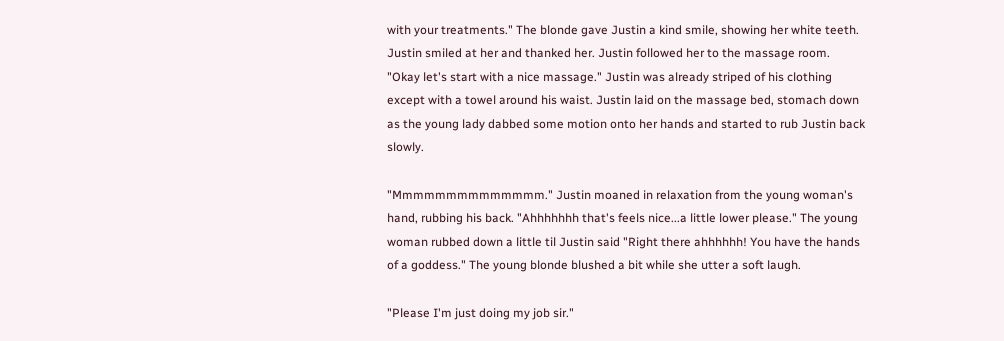with your treatments." The blonde gave Justin a kind smile, showing her white teeth. Justin smiled at her and thanked her. Justin followed her to the massage room. "Okay let's start with a nice massage." Justin was already striped of his clothing except with a towel around his waist. Justin laid on the massage bed, stomach down as the young lady dabbed some motion onto her hands and started to rub Justin back slowly.

"Mmmmmmmmmmmmmm." Justin moaned in relaxation from the young woman's hand, rubbing his back. "Ahhhhhhh that's feels nice...a little lower please." The young woman rubbed down a little til Justin said "Right there ahhhhhh! You have the hands of a goddess." The young blonde blushed a bit while she utter a soft laugh.

"Please I'm just doing my job sir."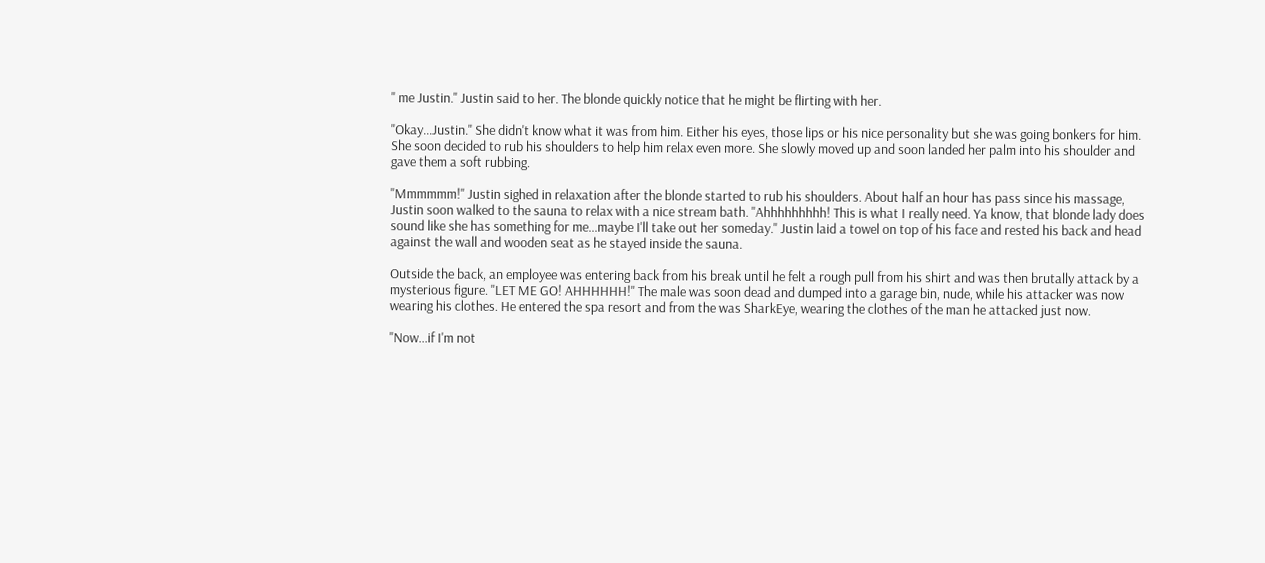" me Justin." Justin said to her. The blonde quickly notice that he might be flirting with her.

"Okay...Justin." She didn't know what it was from him. Either his eyes, those lips or his nice personality but she was going bonkers for him. She soon decided to rub his shoulders to help him relax even more. She slowly moved up and soon landed her palm into his shoulder and gave them a soft rubbing.

"Mmmmmm!" Justin sighed in relaxation after the blonde started to rub his shoulders. About half an hour has pass since his massage, Justin soon walked to the sauna to relax with a nice stream bath. "Ahhhhhhhhh! This is what I really need. Ya know, that blonde lady does sound like she has something for me...maybe I'll take out her someday." Justin laid a towel on top of his face and rested his back and head against the wall and wooden seat as he stayed inside the sauna.

Outside the back, an employee was entering back from his break until he felt a rough pull from his shirt and was then brutally attack by a mysterious figure. "LET ME GO! AHHHHHH!" The male was soon dead and dumped into a garage bin, nude, while his attacker was now wearing his clothes. He entered the spa resort and from the was SharkEye, wearing the clothes of the man he attacked just now.

"Now...if I'm not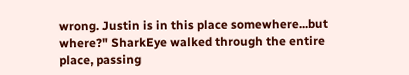wrong. Justin is in this place somewhere...but where?" SharkEye walked through the entire place, passing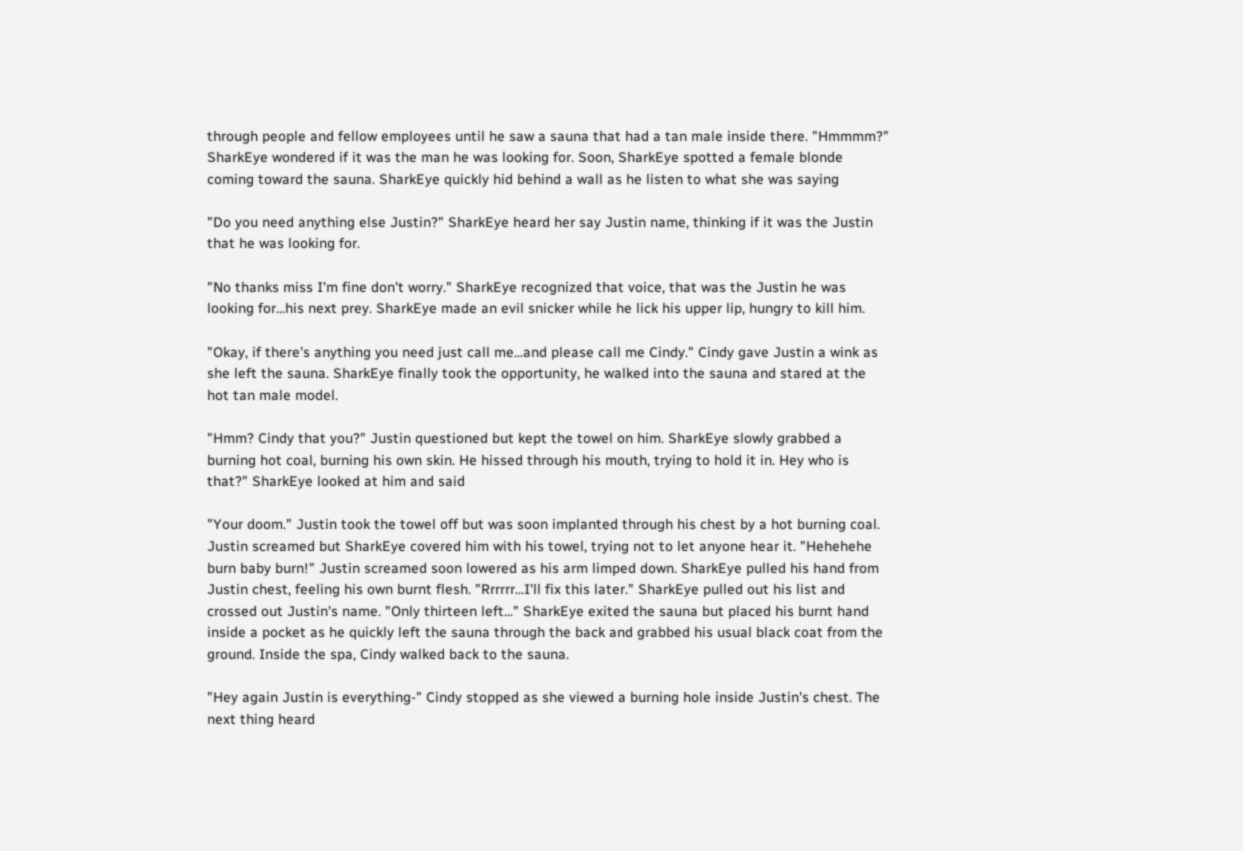through people and fellow employees until he saw a sauna that had a tan male inside there. "Hmmmm?" SharkEye wondered if it was the man he was looking for. Soon, SharkEye spotted a female blonde coming toward the sauna. SharkEye quickly hid behind a wall as he listen to what she was saying

"Do you need anything else Justin?" SharkEye heard her say Justin name, thinking if it was the Justin that he was looking for.

"No thanks miss I'm fine don't worry." SharkEye recognized that voice, that was the Justin he was looking for...his next prey. SharkEye made an evil snicker while he lick his upper lip, hungry to kill him.

"Okay, if there's anything you need just call me...and please call me Cindy." Cindy gave Justin a wink as she left the sauna. SharkEye finally took the opportunity, he walked into the sauna and stared at the hot tan male model.

"Hmm? Cindy that you?" Justin questioned but kept the towel on him. SharkEye slowly grabbed a burning hot coal, burning his own skin. He hissed through his mouth, trying to hold it in. Hey who is that?" SharkEye looked at him and said

"Your doom." Justin took the towel off but was soon implanted through his chest by a hot burning coal. Justin screamed but SharkEye covered him with his towel, trying not to let anyone hear it. "Hehehehe burn baby burn!" Justin screamed soon lowered as his arm limped down. SharkEye pulled his hand from Justin chest, feeling his own burnt flesh. "Rrrrrr...I'll fix this later." SharkEye pulled out his list and crossed out Justin's name. "Only thirteen left..." SharkEye exited the sauna but placed his burnt hand inside a pocket as he quickly left the sauna through the back and grabbed his usual black coat from the ground. Inside the spa, Cindy walked back to the sauna.

"Hey again Justin is everything-" Cindy stopped as she viewed a burning hole inside Justin's chest. The next thing heard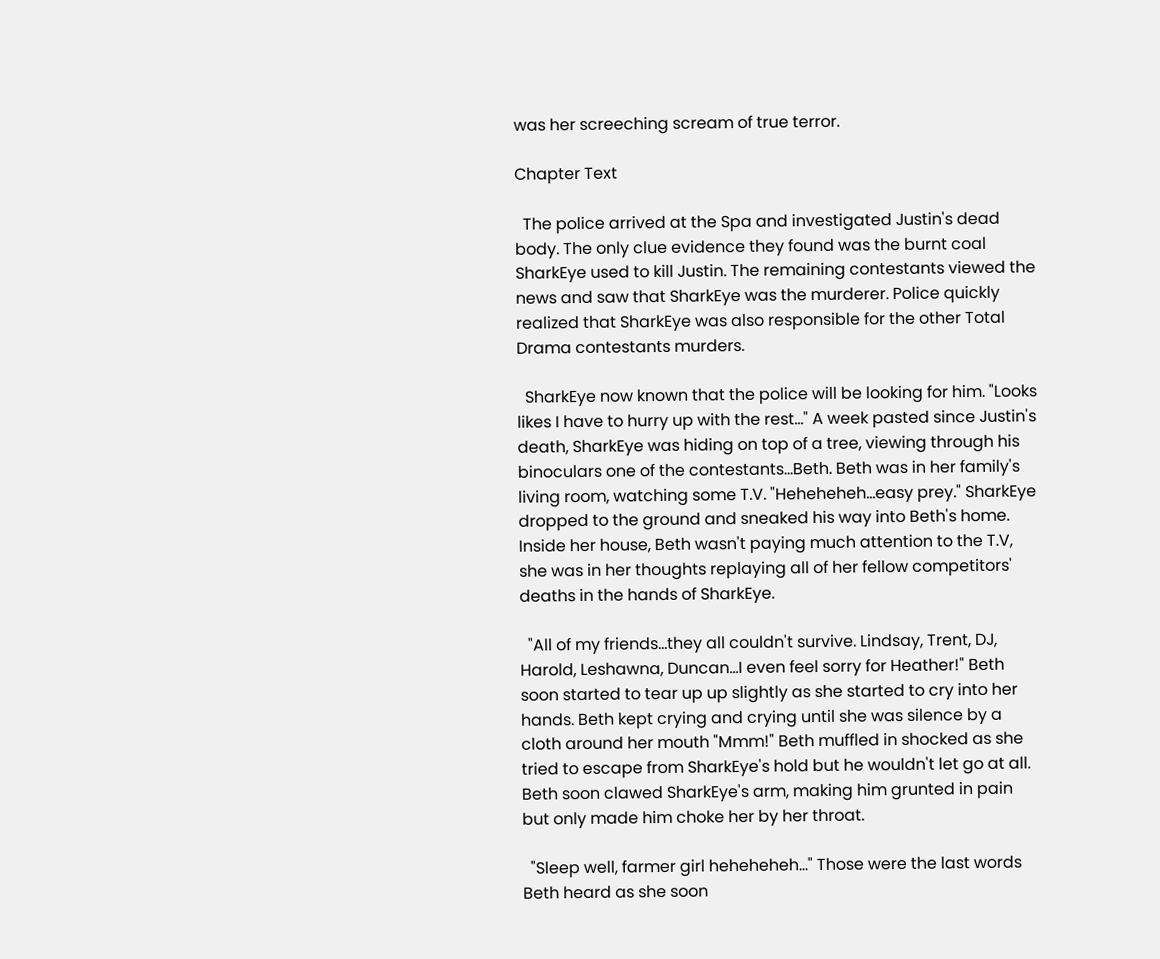was her screeching scream of true terror.

Chapter Text

  The police arrived at the Spa and investigated Justin's dead body. The only clue evidence they found was the burnt coal SharkEye used to kill Justin. The remaining contestants viewed the news and saw that SharkEye was the murderer. Police quickly realized that SharkEye was also responsible for the other Total Drama contestants murders.

  SharkEye now known that the police will be looking for him. "Looks likes I have to hurry up with the rest..." A week pasted since Justin's death, SharkEye was hiding on top of a tree, viewing through his binoculars one of the contestants...Beth. Beth was in her family's living room, watching some T.V. "Heheheheh...easy prey." SharkEye dropped to the ground and sneaked his way into Beth's home. Inside her house, Beth wasn't paying much attention to the T.V, she was in her thoughts replaying all of her fellow competitors' deaths in the hands of SharkEye.

  "All of my friends...they all couldn't survive. Lindsay, Trent, DJ, Harold, Leshawna, Duncan...I even feel sorry for Heather!" Beth soon started to tear up up slightly as she started to cry into her hands. Beth kept crying and crying until she was silence by a cloth around her mouth "Mmm!" Beth muffled in shocked as she tried to escape from SharkEye's hold but he wouldn't let go at all. Beth soon clawed SharkEye's arm, making him grunted in pain but only made him choke her by her throat.

  "Sleep well, farmer girl heheheheh..." Those were the last words Beth heard as she soon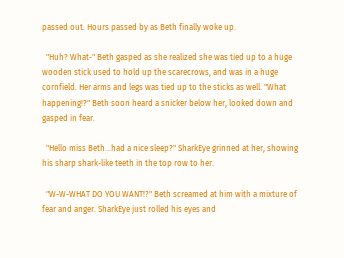passed out. Hours passed by as Beth finally woke up.

  "Huh? What-" Beth gasped as she realized she was tied up to a huge wooden stick used to hold up the scarecrows, and was in a huge cornfield. Her arms and legs was tied up to the sticks as well. "What happening!?" Beth soon heard a snicker below her, looked down and gasped in fear.

  "Hello miss Beth...had a nice sleep?" SharkEye grinned at her, showing his sharp shark-like teeth in the top row to her.

  "W-W-WHAT DO YOU WANT!?" Beth screamed at him with a mixture of fear and anger. SharkEye just rolled his eyes and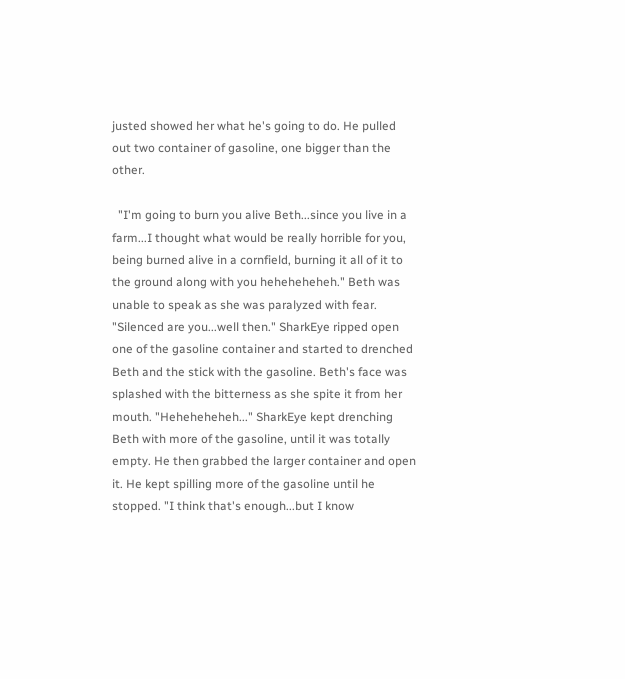justed showed her what he's going to do. He pulled out two container of gasoline, one bigger than the other.

  "I'm going to burn you alive Beth...since you live in a farm...I thought what would be really horrible for you, being burned alive in a cornfield, burning it all of it to the ground along with you heheheheheh." Beth was unable to speak as she was paralyzed with fear. "Silenced are you...well then." SharkEye ripped open one of the gasoline container and started to drenched Beth and the stick with the gasoline. Beth's face was splashed with the bitterness as she spite it from her mouth. "Heheheheheh..." SharkEye kept drenching Beth with more of the gasoline, until it was totally empty. He then grabbed the larger container and open it. He kept spilling more of the gasoline until he stopped. "I think that's enough...but I know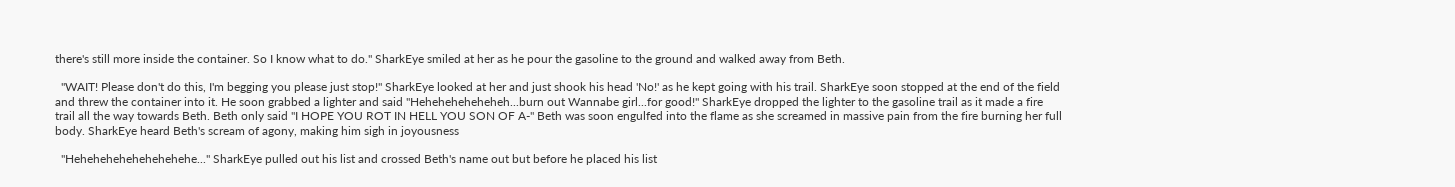there's still more inside the container. So I know what to do." SharkEye smiled at her as he pour the gasoline to the ground and walked away from Beth.

  "WAIT! Please don't do this, I'm begging you please just stop!" SharkEye looked at her and just shook his head 'No!' as he kept going with his trail. SharkEye soon stopped at the end of the field and threw the container into it. He soon grabbed a lighter and said "Heheheheheheheh...burn out Wannabe girl...for good!" SharkEye dropped the lighter to the gasoline trail as it made a fire trail all the way towards Beth. Beth only said "I HOPE YOU ROT IN HELL YOU SON OF A-" Beth was soon engulfed into the flame as she screamed in massive pain from the fire burning her full body. SharkEye heard Beth's scream of agony, making him sigh in joyousness

  "Hehehehehehehehehehe..." SharkEye pulled out his list and crossed Beth's name out but before he placed his list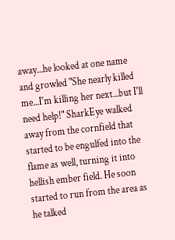away...he looked at one name and growled "She nearly killed me...I'm killing her next...but I'll need help!" SharkEye walked away from the cornfield that started to be engulfed into the flame as well, turning it into hellish ember field. He soon started to run from the area as he talked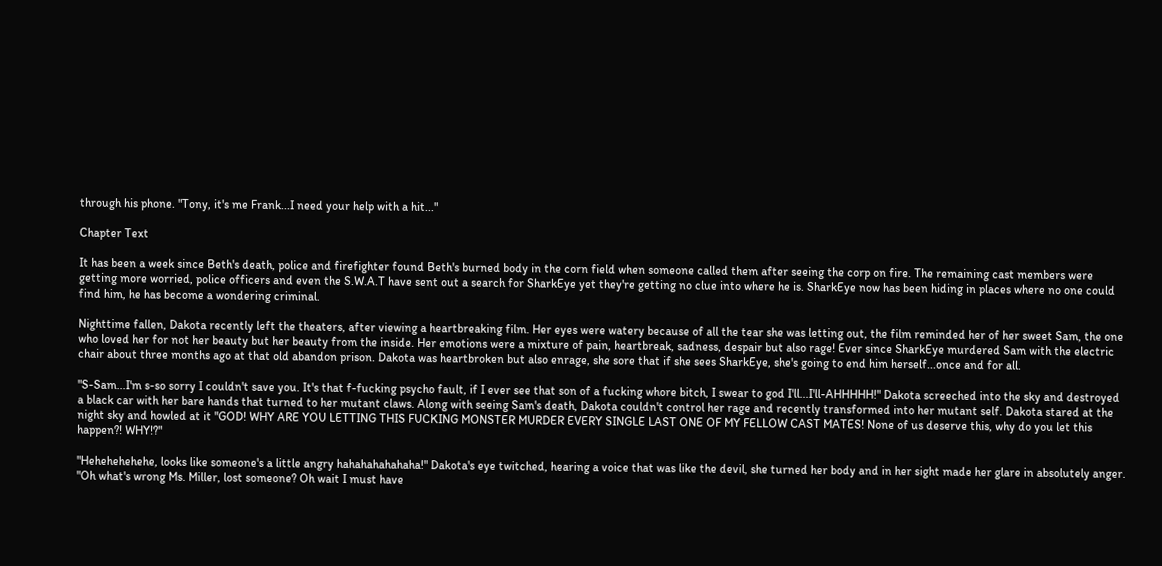through his phone. "Tony, it's me Frank...I need your help with a hit..."

Chapter Text

It has been a week since Beth's death, police and firefighter found Beth's burned body in the corn field when someone called them after seeing the corp on fire. The remaining cast members were getting more worried, police officers and even the S.W.A.T have sent out a search for SharkEye yet they're getting no clue into where he is. SharkEye now has been hiding in places where no one could find him, he has become a wondering criminal.

Nighttime fallen, Dakota recently left the theaters, after viewing a heartbreaking film. Her eyes were watery because of all the tear she was letting out, the film reminded her of her sweet Sam, the one who loved her for not her beauty but her beauty from the inside. Her emotions were a mixture of pain, heartbreak, sadness, despair but also rage! Ever since SharkEye murdered Sam with the electric chair about three months ago at that old abandon prison. Dakota was heartbroken but also enrage, she sore that if she sees SharkEye, she's going to end him herself...once and for all.

"S-Sam...I'm s-so sorry I couldn't save you. It's that f-fucking psycho fault, if I ever see that son of a fucking whore bitch, I swear to god I'll...I'll-AHHHHH!" Dakota screeched into the sky and destroyed a black car with her bare hands that turned to her mutant claws. Along with seeing Sam's death, Dakota couldn't control her rage and recently transformed into her mutant self. Dakota stared at the night sky and howled at it "GOD! WHY ARE YOU LETTING THIS FUCKING MONSTER MURDER EVERY SINGLE LAST ONE OF MY FELLOW CAST MATES! None of us deserve this, why do you let this happen?! WHY!?"

"Hehehehehehe, looks like someone's a little angry hahahahahahaha!" Dakota's eye twitched, hearing a voice that was like the devil, she turned her body and in her sight made her glare in absolutely anger. "Oh what's wrong Ms. Miller, lost someone? Oh wait I must have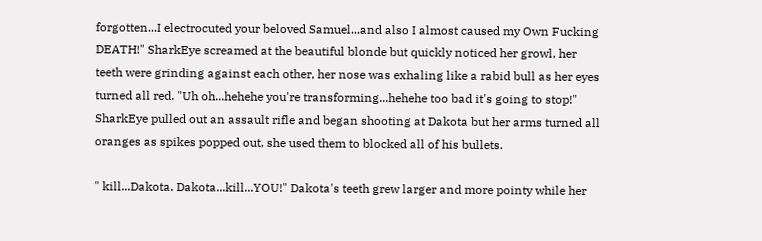forgotten...I electrocuted your beloved Samuel...and also I almost caused my Own Fucking DEATH!" SharkEye screamed at the beautiful blonde but quickly noticed her growl, her teeth were grinding against each other, her nose was exhaling like a rabid bull as her eyes turned all red. "Uh oh...hehehe you're transforming...hehehe too bad it's going to stop!" SharkEye pulled out an assault rifle and began shooting at Dakota but her arms turned all oranges as spikes popped out, she used them to blocked all of his bullets.

" kill...Dakota. Dakota...kill...YOU!" Dakota's teeth grew larger and more pointy while her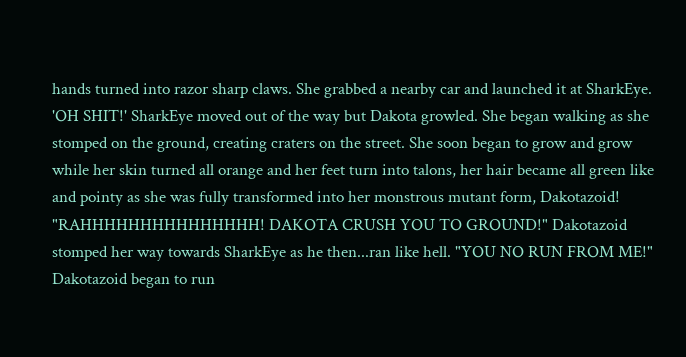hands turned into razor sharp claws. She grabbed a nearby car and launched it at SharkEye. 'OH SHIT!' SharkEye moved out of the way but Dakota growled. She began walking as she stomped on the ground, creating craters on the street. She soon began to grow and grow while her skin turned all orange and her feet turn into talons, her hair became all green like and pointy as she was fully transformed into her monstrous mutant form, Dakotazoid! "RAHHHHHHHHHHHHHHH! DAKOTA CRUSH YOU TO GROUND!" Dakotazoid stomped her way towards SharkEye as he then...ran like hell. "YOU NO RUN FROM ME!" Dakotazoid began to run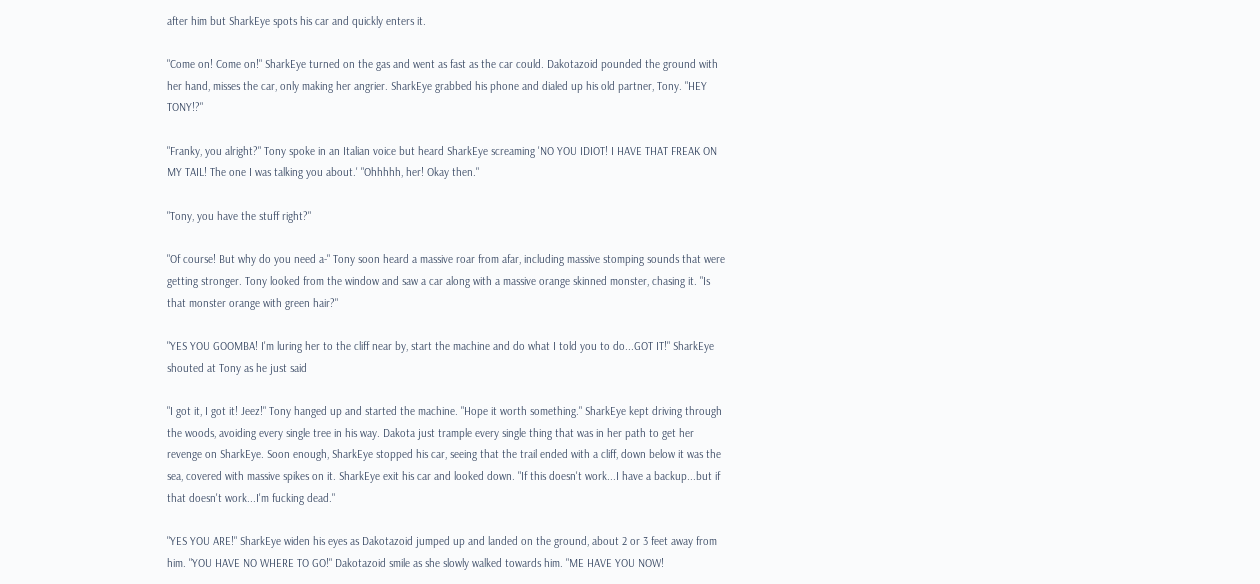after him but SharkEye spots his car and quickly enters it.

"Come on! Come on!" SharkEye turned on the gas and went as fast as the car could. Dakotazoid pounded the ground with her hand, misses the car, only making her angrier. SharkEye grabbed his phone and dialed up his old partner, Tony. "HEY TONY!?"

"Franky, you alright?" Tony spoke in an Italian voice but heard SharkEye screaming 'NO YOU IDIOT! I HAVE THAT FREAK ON MY TAIL! The one I was talking you about.' "Ohhhhh, her! Okay then."

"Tony, you have the stuff right?"

"Of course! But why do you need a-" Tony soon heard a massive roar from afar, including massive stomping sounds that were getting stronger. Tony looked from the window and saw a car along with a massive orange skinned monster, chasing it. "Is that monster orange with green hair?"

"YES YOU GOOMBA! I'm luring her to the cliff near by, start the machine and do what I told you to do...GOT IT!" SharkEye shouted at Tony as he just said

"I got it, I got it! Jeez!" Tony hanged up and started the machine. "Hope it worth something." SharkEye kept driving through the woods, avoiding every single tree in his way. Dakota just trample every single thing that was in her path to get her revenge on SharkEye. Soon enough, SharkEye stopped his car, seeing that the trail ended with a cliff, down below it was the sea, covered with massive spikes on it. SharkEye exit his car and looked down. "If this doesn't work...I have a backup...but if that doesn't work...I'm fucking dead."

"YES YOU ARE!" SharkEye widen his eyes as Dakotazoid jumped up and landed on the ground, about 2 or 3 feet away from him. "YOU HAVE NO WHERE TO GO!" Dakotazoid smile as she slowly walked towards him. "ME HAVE YOU NOW!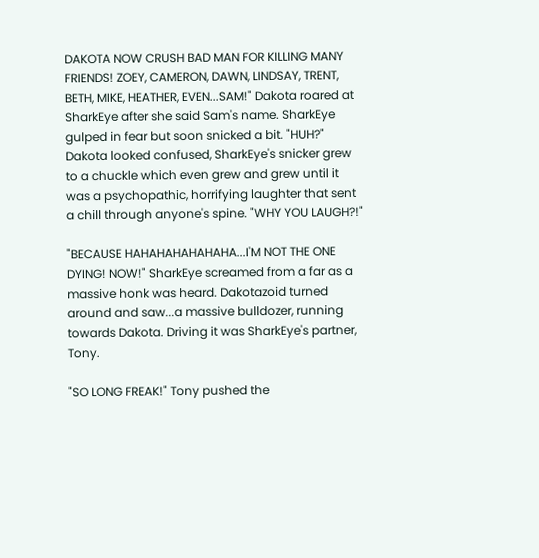DAKOTA NOW CRUSH BAD MAN FOR KILLING MANY FRIENDS! ZOEY, CAMERON, DAWN, LINDSAY, TRENT, BETH, MIKE, HEATHER, EVEN...SAM!" Dakota roared at SharkEye after she said Sam's name. SharkEye gulped in fear but soon snicked a bit. "HUH?" Dakota looked confused, SharkEye's snicker grew to a chuckle which even grew and grew until it was a psychopathic, horrifying laughter that sent a chill through anyone's spine. "WHY YOU LAUGH?!"

"BECAUSE HAHAHAHAHAHAHA...I'M NOT THE ONE DYING! NOW!" SharkEye screamed from a far as a massive honk was heard. Dakotazoid turned around and saw...a massive bulldozer, running towards Dakota. Driving it was SharkEye's partner, Tony.

"SO LONG FREAK!" Tony pushed the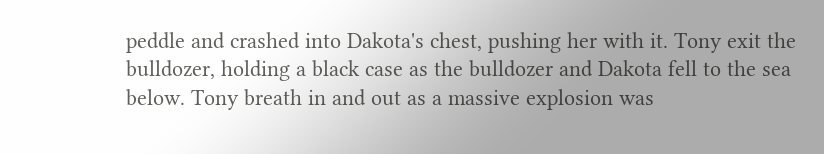peddle and crashed into Dakota's chest, pushing her with it. Tony exit the bulldozer, holding a black case as the bulldozer and Dakota fell to the sea below. Tony breath in and out as a massive explosion was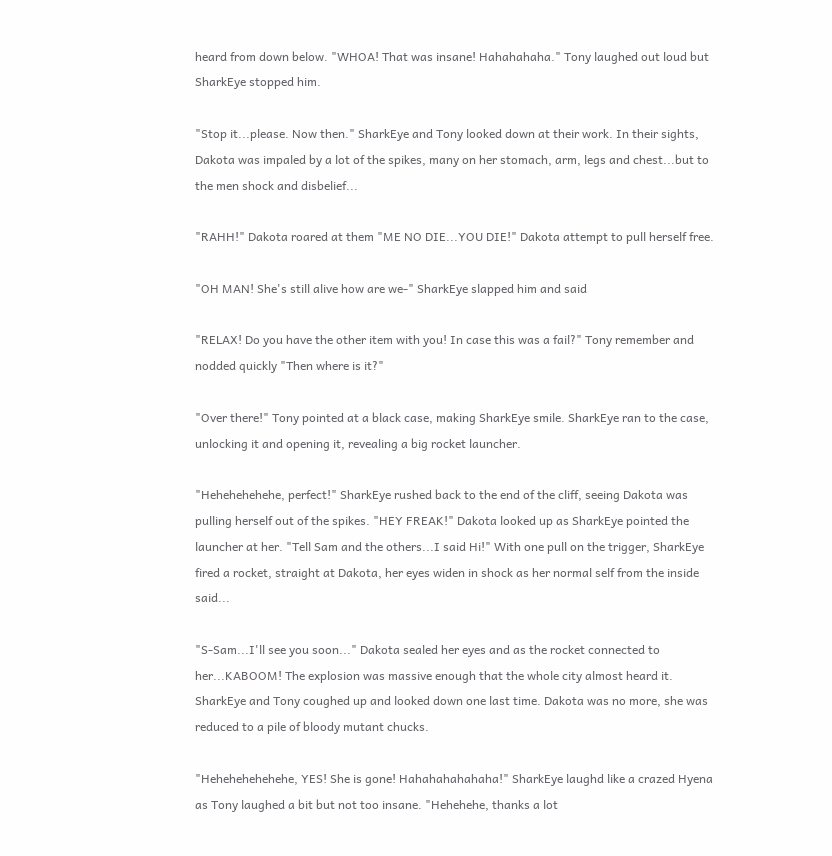heard from down below. "WHOA! That was insane! Hahahahaha." Tony laughed out loud but SharkEye stopped him.

"Stop it...please. Now then." SharkEye and Tony looked down at their work. In their sights, Dakota was impaled by a lot of the spikes, many on her stomach, arm, legs and chest...but to the men shock and disbelief...

"RAHH!" Dakota roared at them "ME NO DIE...YOU DIE!" Dakota attempt to pull herself free.

"OH MAN! She's still alive how are we-" SharkEye slapped him and said

"RELAX! Do you have the other item with you! In case this was a fail?" Tony remember and nodded quickly "Then where is it?"

"Over there!" Tony pointed at a black case, making SharkEye smile. SharkEye ran to the case, unlocking it and opening it, revealing a big rocket launcher.

"Hehehehehehe, perfect!" SharkEye rushed back to the end of the cliff, seeing Dakota was pulling herself out of the spikes. "HEY FREAK!" Dakota looked up as SharkEye pointed the launcher at her. "Tell Sam and the others...I said Hi!" With one pull on the trigger, SharkEye fired a rocket, straight at Dakota, her eyes widen in shock as her normal self from the inside said...

"S-Sam...I'll see you soon..." Dakota sealed her eyes and as the rocket connected to her...KABOOM! The explosion was massive enough that the whole city almost heard it. SharkEye and Tony coughed up and looked down one last time. Dakota was no more, she was reduced to a pile of bloody mutant chucks.

"Hehehehehehehe, YES! She is gone! Hahahahahahaha!" SharkEye laughd like a crazed Hyena as Tony laughed a bit but not too insane. "Hehehehe, thanks a lot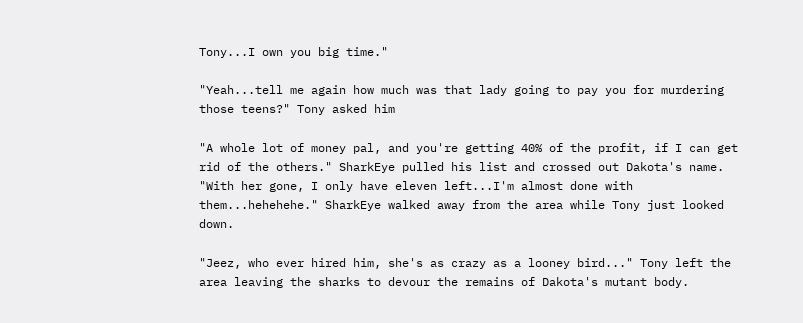Tony...I own you big time."

"Yeah...tell me again how much was that lady going to pay you for murdering those teens?" Tony asked him

"A whole lot of money pal, and you're getting 40% of the profit, if I can get rid of the others." SharkEye pulled his list and crossed out Dakota's name. "With her gone, I only have eleven left...I'm almost done with them...hehehehe." SharkEye walked away from the area while Tony just looked down.

"Jeez, who ever hired him, she's as crazy as a looney bird..." Tony left the area leaving the sharks to devour the remains of Dakota's mutant body.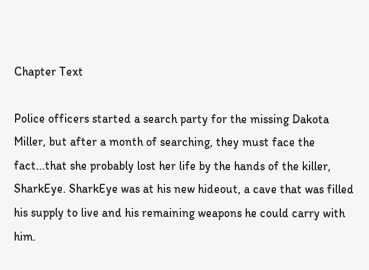Chapter Text

Police officers started a search party for the missing Dakota Miller, but after a month of searching, they must face the fact...that she probably lost her life by the hands of the killer, SharkEye. SharkEye was at his new hideout, a cave that was filled his supply to live and his remaining weapons he could carry with him.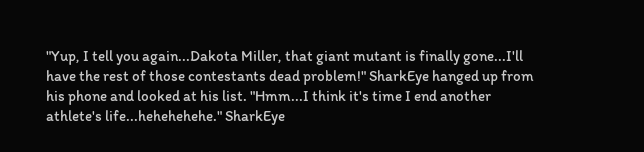"Yup, I tell you again...Dakota Miller, that giant mutant is finally gone...I'll have the rest of those contestants dead problem!" SharkEye hanged up from his phone and looked at his list. "Hmm...I think it's time I end another athlete's life...hehehehehe." SharkEye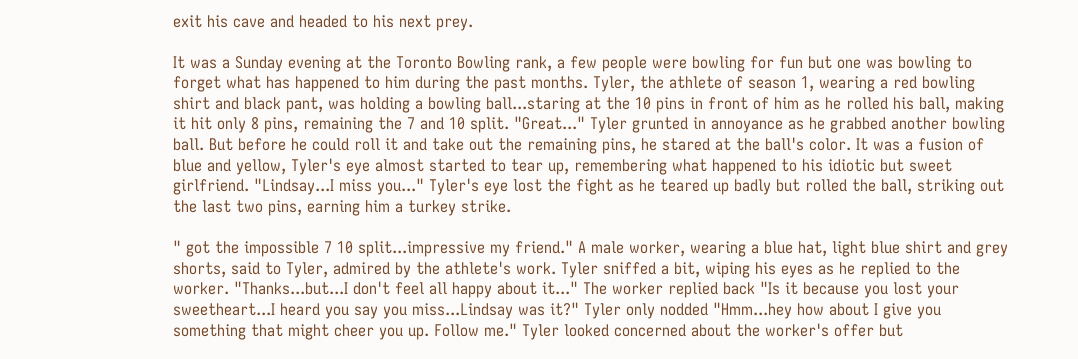exit his cave and headed to his next prey.

It was a Sunday evening at the Toronto Bowling rank, a few people were bowling for fun but one was bowling to forget what has happened to him during the past months. Tyler, the athlete of season 1, wearing a red bowling shirt and black pant, was holding a bowling ball...staring at the 10 pins in front of him as he rolled his ball, making it hit only 8 pins, remaining the 7 and 10 split. "Great..." Tyler grunted in annoyance as he grabbed another bowling ball. But before he could roll it and take out the remaining pins, he stared at the ball's color. It was a fusion of blue and yellow, Tyler's eye almost started to tear up, remembering what happened to his idiotic but sweet girlfriend. "Lindsay...I miss you..." Tyler's eye lost the fight as he teared up badly but rolled the ball, striking out the last two pins, earning him a turkey strike.

" got the impossible 7 10 split...impressive my friend." A male worker, wearing a blue hat, light blue shirt and grey shorts, said to Tyler, admired by the athlete's work. Tyler sniffed a bit, wiping his eyes as he replied to the worker. "Thanks...but...I don't feel all happy about it..." The worker replied back "Is it because you lost your sweetheart...I heard you say you miss...Lindsay was it?" Tyler only nodded "Hmm...hey how about I give you something that might cheer you up. Follow me." Tyler looked concerned about the worker's offer but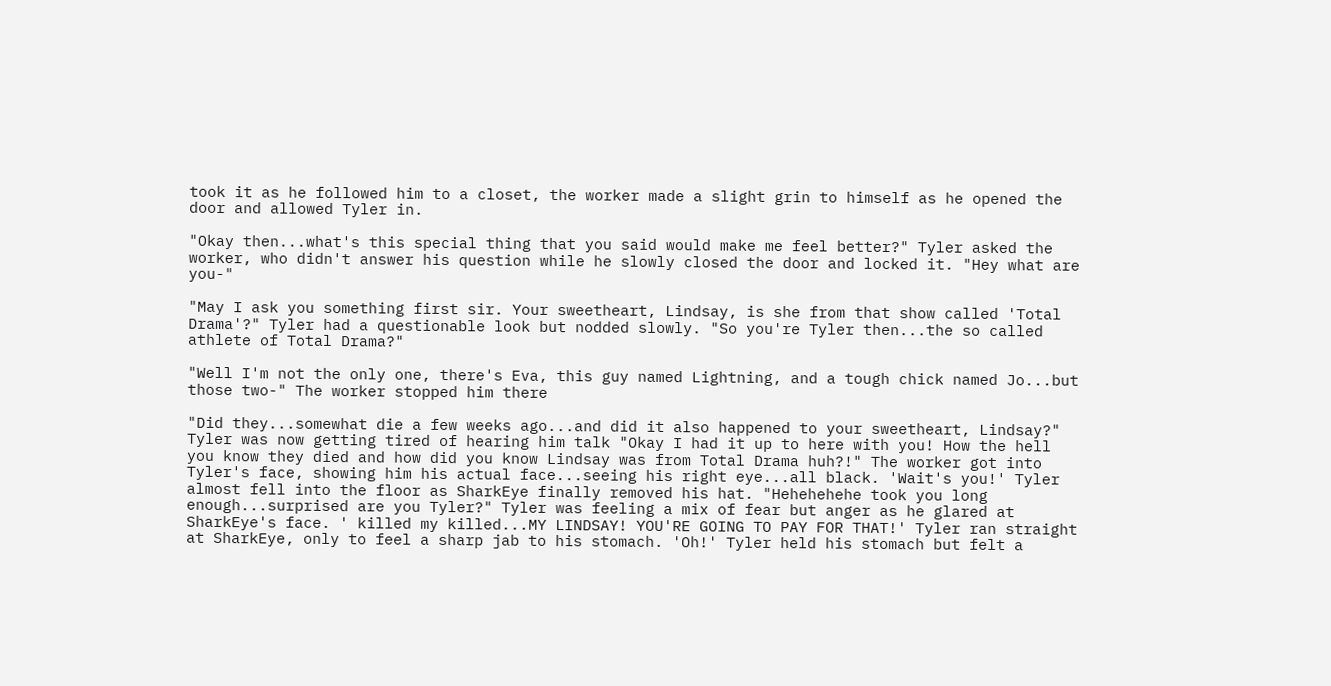took it as he followed him to a closet, the worker made a slight grin to himself as he opened the door and allowed Tyler in.

"Okay then...what's this special thing that you said would make me feel better?" Tyler asked the worker, who didn't answer his question while he slowly closed the door and locked it. "Hey what are you-"

"May I ask you something first sir. Your sweetheart, Lindsay, is she from that show called 'Total Drama'?" Tyler had a questionable look but nodded slowly. "So you're Tyler then...the so called athlete of Total Drama?"

"Well I'm not the only one, there's Eva, this guy named Lightning, and a tough chick named Jo...but those two-" The worker stopped him there

"Did they...somewhat die a few weeks ago...and did it also happened to your sweetheart, Lindsay?" Tyler was now getting tired of hearing him talk "Okay I had it up to here with you! How the hell you know they died and how did you know Lindsay was from Total Drama huh?!" The worker got into Tyler's face, showing him his actual face...seeing his right eye...all black. 'Wait's you!' Tyler almost fell into the floor as SharkEye finally removed his hat. "Hehehehehe took you long enough...surprised are you Tyler?" Tyler was feeling a mix of fear but anger as he glared at SharkEye's face. ' killed my killed...MY LINDSAY! YOU'RE GOING TO PAY FOR THAT!' Tyler ran straight at SharkEye, only to feel a sharp jab to his stomach. 'Oh!' Tyler held his stomach but felt a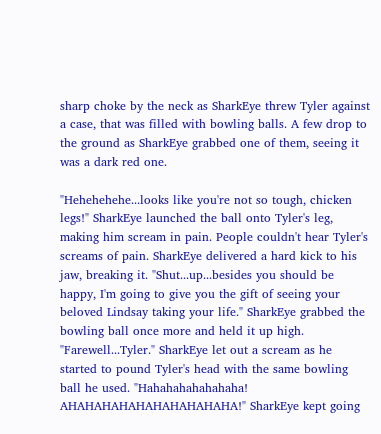sharp choke by the neck as SharkEye threw Tyler against a case, that was filled with bowling balls. A few drop to the ground as SharkEye grabbed one of them, seeing it was a dark red one.

"Hehehehehe...looks like you're not so tough, chicken legs!" SharkEye launched the ball onto Tyler's leg, making him scream in pain. People couldn't hear Tyler's screams of pain. SharkEye delivered a hard kick to his jaw, breaking it. "Shut...up...besides you should be happy, I'm going to give you the gift of seeing your beloved Lindsay taking your life." SharkEye grabbed the bowling ball once more and held it up high. "Farewell...Tyler." SharkEye let out a scream as he started to pound Tyler's head with the same bowling ball he used. "Hahahahahahahaha! AHAHAHAHAHAHAHAHAHAHA!" SharkEye kept going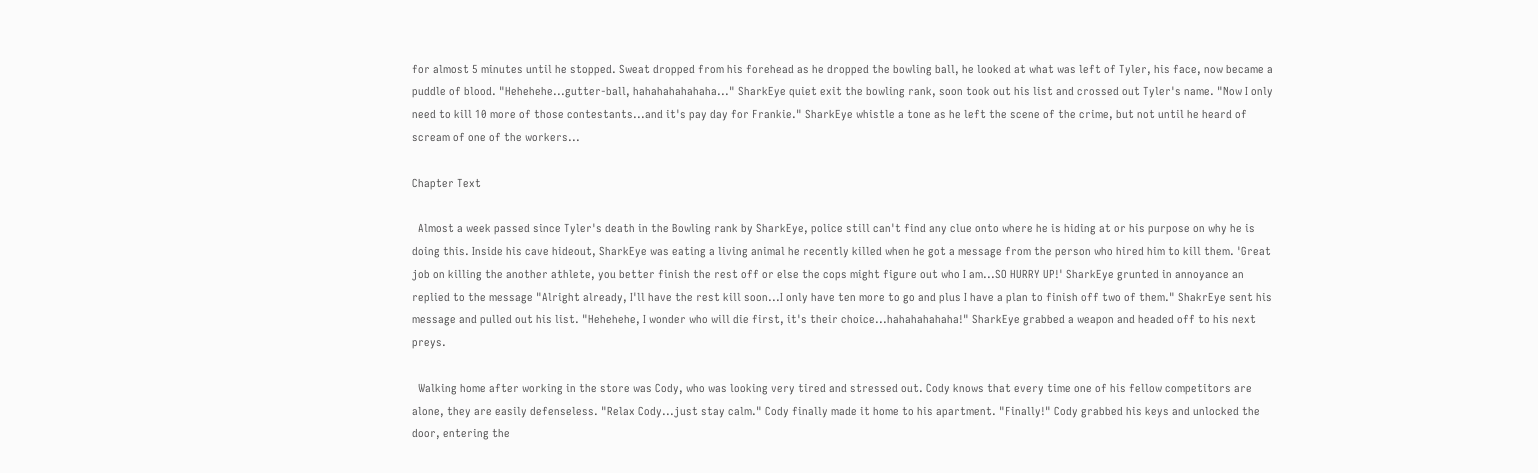for almost 5 minutes until he stopped. Sweat dropped from his forehead as he dropped the bowling ball, he looked at what was left of Tyler, his face, now became a puddle of blood. "Hehehehe...gutter-ball, hahahahahahaha..." SharkEye quiet exit the bowling rank, soon took out his list and crossed out Tyler's name. "Now I only need to kill 10 more of those contestants...and it's pay day for Frankie." SharkEye whistle a tone as he left the scene of the crime, but not until he heard of scream of one of the workers...

Chapter Text

  Almost a week passed since Tyler's death in the Bowling rank by SharkEye, police still can't find any clue onto where he is hiding at or his purpose on why he is doing this. Inside his cave hideout, SharkEye was eating a living animal he recently killed when he got a message from the person who hired him to kill them. 'Great job on killing the another athlete, you better finish the rest off or else the cops might figure out who I am...SO HURRY UP!' SharkEye grunted in annoyance an replied to the message "Alright already, I'll have the rest kill soon...I only have ten more to go and plus I have a plan to finish off two of them." ShakrEye sent his message and pulled out his list. "Hehehehe, I wonder who will die first, it's their choice...hahahahahaha!" SharkEye grabbed a weapon and headed off to his next preys.

  Walking home after working in the store was Cody, who was looking very tired and stressed out. Cody knows that every time one of his fellow competitors are alone, they are easily defenseless. "Relax Cody...just stay calm." Cody finally made it home to his apartment. "Finally!" Cody grabbed his keys and unlocked the door, entering the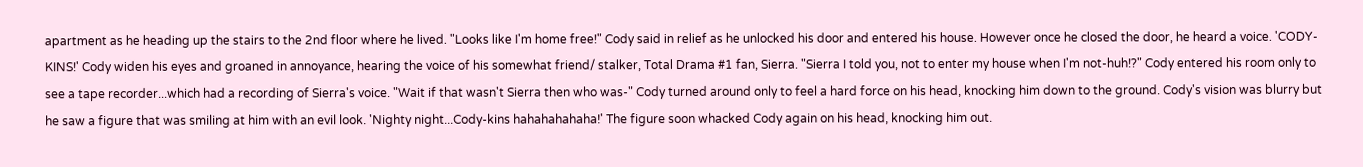apartment as he heading up the stairs to the 2nd floor where he lived. "Looks like I'm home free!" Cody said in relief as he unlocked his door and entered his house. However once he closed the door, he heard a voice. 'CODY-KINS!' Cody widen his eyes and groaned in annoyance, hearing the voice of his somewhat friend/ stalker, Total Drama #1 fan, Sierra. "Sierra I told you, not to enter my house when I'm not-huh!?" Cody entered his room only to see a tape recorder...which had a recording of Sierra's voice. "Wait if that wasn't Sierra then who was-" Cody turned around only to feel a hard force on his head, knocking him down to the ground. Cody's vision was blurry but he saw a figure that was smiling at him with an evil look. 'Nighty night...Cody-kins hahahahahaha!' The figure soon whacked Cody again on his head, knocking him out.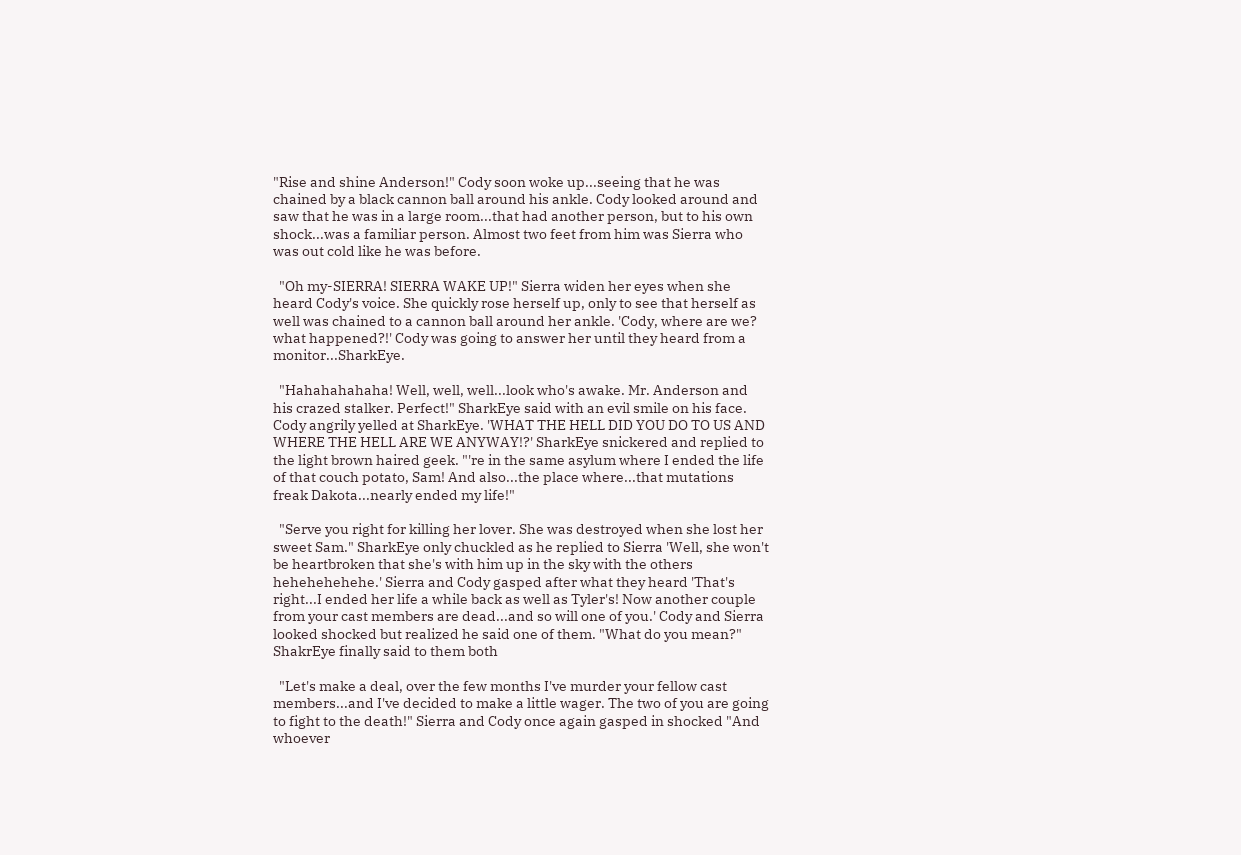"Rise and shine Anderson!" Cody soon woke up...seeing that he was chained by a black cannon ball around his ankle. Cody looked around and saw that he was in a large room...that had another person, but to his own shock...was a familiar person. Almost two feet from him was Sierra who was out cold like he was before.

  "Oh my-SIERRA! SIERRA WAKE UP!" Sierra widen her eyes when she heard Cody's voice. She quickly rose herself up, only to see that herself as well was chained to a cannon ball around her ankle. 'Cody, where are we? what happened?!' Cody was going to answer her until they heard from a monitor...SharkEye.

  "Hahahahahaha! Well, well, well...look who's awake. Mr. Anderson and his crazed stalker. Perfect!" SharkEye said with an evil smile on his face. Cody angrily yelled at SharkEye. 'WHAT THE HELL DID YOU DO TO US AND WHERE THE HELL ARE WE ANYWAY!?' SharkEye snickered and replied to the light brown haired geek. "'re in the same asylum where I ended the life of that couch potato, Sam! And also...the place where...that mutations freak Dakota...nearly ended my life!"

  "Serve you right for killing her lover. She was destroyed when she lost her sweet Sam." SharkEye only chuckled as he replied to Sierra 'Well, she won't be heartbroken that she's with him up in the sky with the others hehehehehehe.' Sierra and Cody gasped after what they heard 'That's right...I ended her life a while back as well as Tyler's! Now another couple from your cast members are dead...and so will one of you.' Cody and Sierra looked shocked but realized he said one of them. "What do you mean?" ShakrEye finally said to them both

  "Let's make a deal, over the few months I've murder your fellow cast members...and I've decided to make a little wager. The two of you are going to fight to the death!" Sierra and Cody once again gasped in shocked "And whoever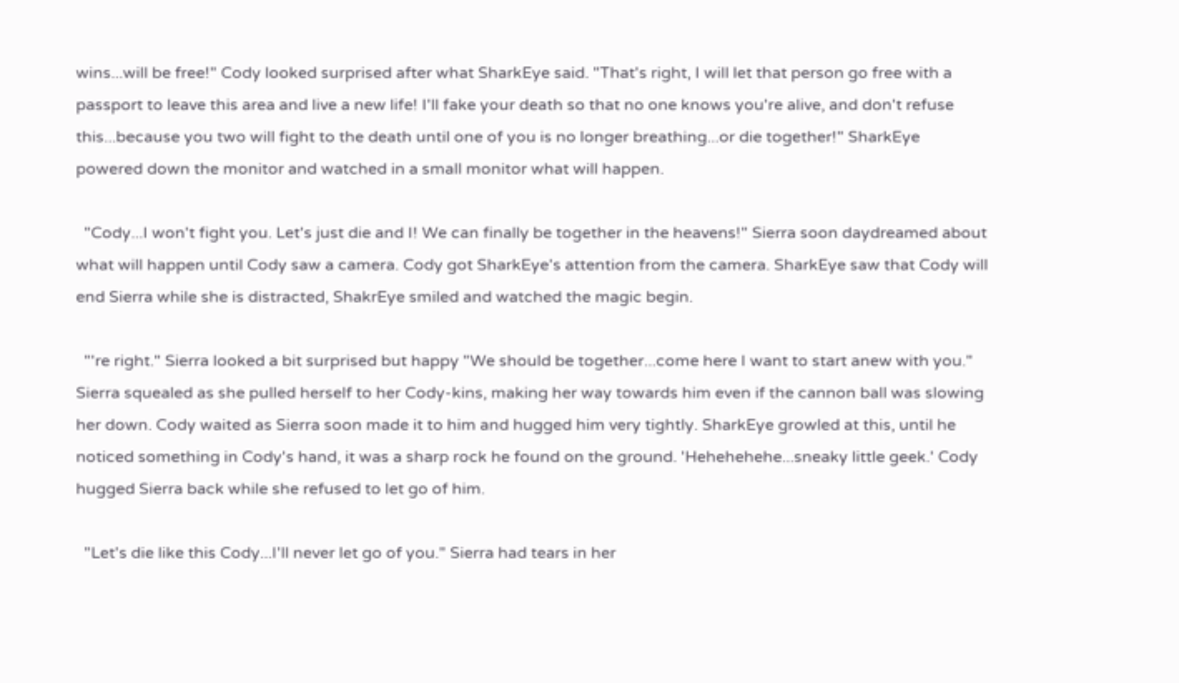wins...will be free!" Cody looked surprised after what SharkEye said. "That's right, I will let that person go free with a passport to leave this area and live a new life! I'll fake your death so that no one knows you're alive, and don't refuse this...because you two will fight to the death until one of you is no longer breathing...or die together!" SharkEye powered down the monitor and watched in a small monitor what will happen.

  "Cody...I won't fight you. Let's just die and I! We can finally be together in the heavens!" Sierra soon daydreamed about what will happen until Cody saw a camera. Cody got SharkEye's attention from the camera. SharkEye saw that Cody will end Sierra while she is distracted, ShakrEye smiled and watched the magic begin.

  "'re right." Sierra looked a bit surprised but happy "We should be together...come here I want to start anew with you." Sierra squealed as she pulled herself to her Cody-kins, making her way towards him even if the cannon ball was slowing her down. Cody waited as Sierra soon made it to him and hugged him very tightly. SharkEye growled at this, until he noticed something in Cody's hand, it was a sharp rock he found on the ground. 'Hehehehehe...sneaky little geek.' Cody hugged Sierra back while she refused to let go of him.

  "Let's die like this Cody...I'll never let go of you." Sierra had tears in her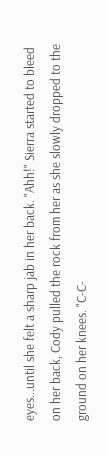eyes...until she felt a sharp jab in her back. "Ahh!" Sierra started to bleed on her back, Cody pulled the rock from her as she slowly dropped to the ground on her knees. "C-C-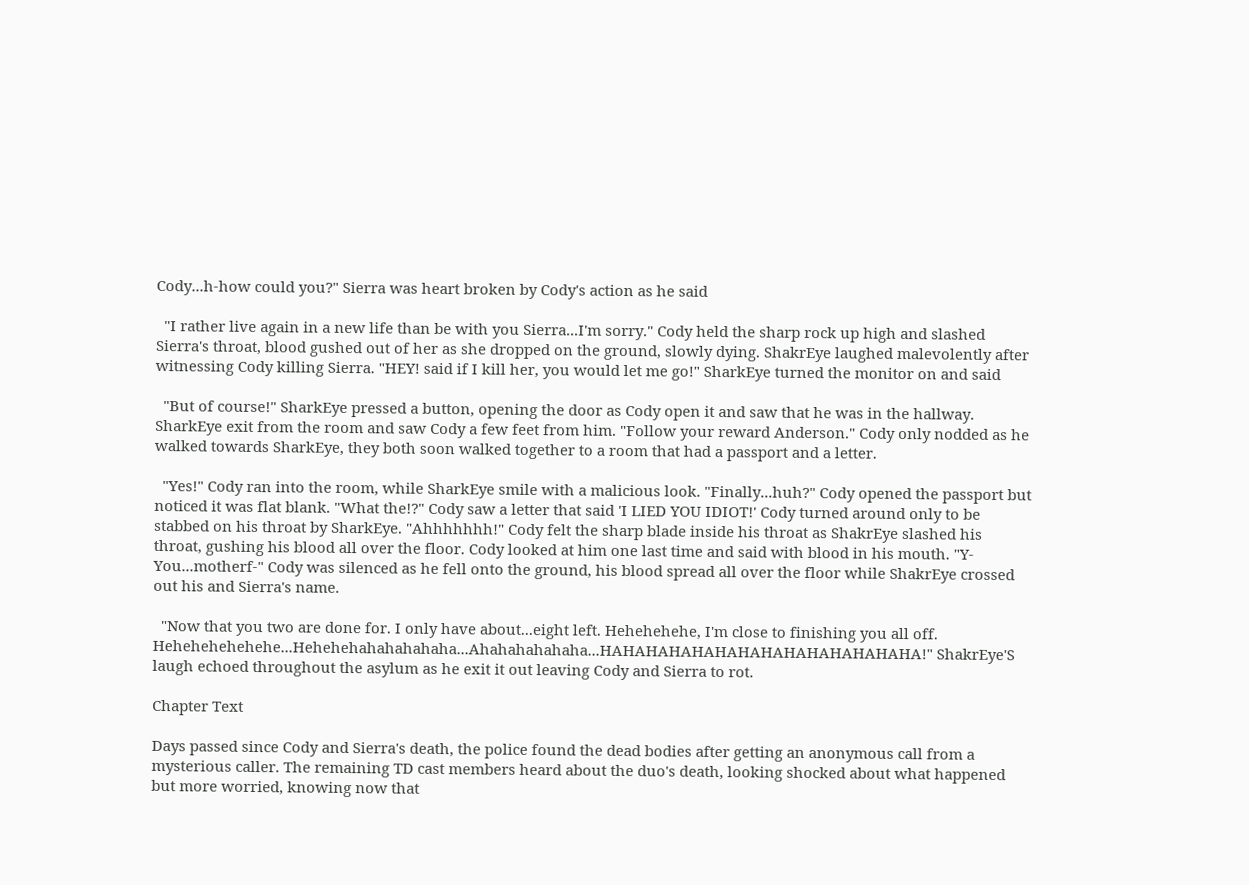Cody...h-how could you?" Sierra was heart broken by Cody's action as he said

  "I rather live again in a new life than be with you Sierra...I'm sorry." Cody held the sharp rock up high and slashed Sierra's throat, blood gushed out of her as she dropped on the ground, slowly dying. ShakrEye laughed malevolently after witnessing Cody killing Sierra. "HEY! said if I kill her, you would let me go!" SharkEye turned the monitor on and said

  "But of course!" SharkEye pressed a button, opening the door as Cody open it and saw that he was in the hallway. SharkEye exit from the room and saw Cody a few feet from him. "Follow your reward Anderson." Cody only nodded as he walked towards SharkEye, they both soon walked together to a room that had a passport and a letter.

  "Yes!" Cody ran into the room, while SharkEye smile with a malicious look. "Finally...huh?" Cody opened the passport but noticed it was flat blank. "What the!?" Cody saw a letter that said 'I LIED YOU IDIOT!' Cody turned around only to be stabbed on his throat by SharkEye. "Ahhhhhhh!" Cody felt the sharp blade inside his throat as ShakrEye slashed his throat, gushing his blood all over the floor. Cody looked at him one last time and said with blood in his mouth. "Y-You...motherf-" Cody was silenced as he fell onto the ground, his blood spread all over the floor while ShakrEye crossed out his and Sierra's name.

  "Now that you two are done for. I only have about...eight left. Hehehehehe, I'm close to finishing you all off. Hehehehehehehe...Hehehehahahahahaha...Ahahahahahaha...HAHAHAHAHAHAHAHAHAHAHAHAHAHA!" ShakrEye'S laugh echoed throughout the asylum as he exit it out leaving Cody and Sierra to rot.

Chapter Text

Days passed since Cody and Sierra's death, the police found the dead bodies after getting an anonymous call from a mysterious caller. The remaining TD cast members heard about the duo's death, looking shocked about what happened but more worried, knowing now that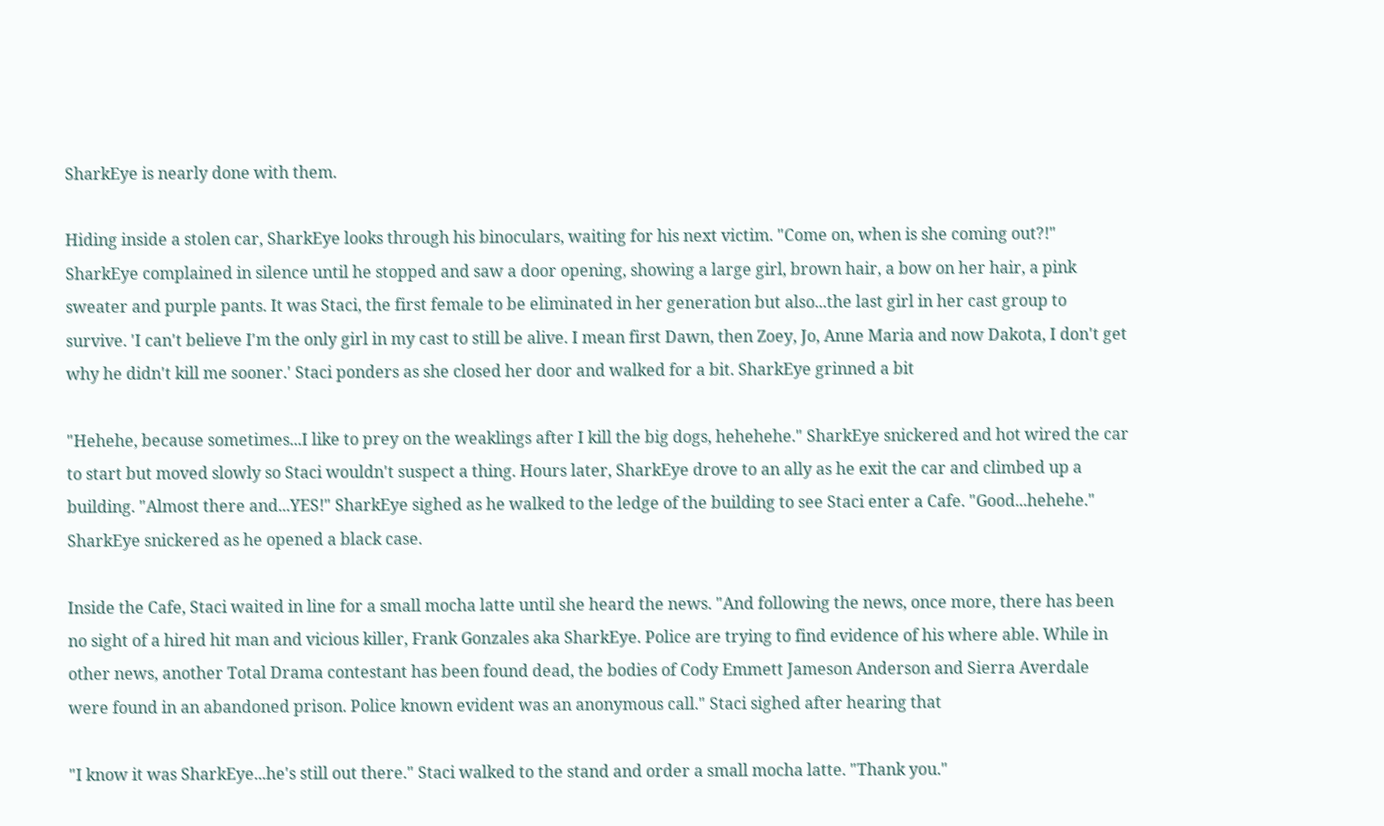SharkEye is nearly done with them.

Hiding inside a stolen car, SharkEye looks through his binoculars, waiting for his next victim. "Come on, when is she coming out?!" SharkEye complained in silence until he stopped and saw a door opening, showing a large girl, brown hair, a bow on her hair, a pink sweater and purple pants. It was Staci, the first female to be eliminated in her generation but also...the last girl in her cast group to survive. 'I can't believe I'm the only girl in my cast to still be alive. I mean first Dawn, then Zoey, Jo, Anne Maria and now Dakota, I don't get why he didn't kill me sooner.' Staci ponders as she closed her door and walked for a bit. SharkEye grinned a bit

"Hehehe, because sometimes...I like to prey on the weaklings after I kill the big dogs, hehehehe." SharkEye snickered and hot wired the car to start but moved slowly so Staci wouldn't suspect a thing. Hours later, SharkEye drove to an ally as he exit the car and climbed up a building. "Almost there and...YES!" SharkEye sighed as he walked to the ledge of the building to see Staci enter a Cafe. "Good...hehehe." SharkEye snickered as he opened a black case.

Inside the Cafe, Staci waited in line for a small mocha latte until she heard the news. "And following the news, once more, there has been no sight of a hired hit man and vicious killer, Frank Gonzales aka SharkEye. Police are trying to find evidence of his where able. While in other news, another Total Drama contestant has been found dead, the bodies of Cody Emmett Jameson Anderson and Sierra Averdale were found in an abandoned prison. Police known evident was an anonymous call." Staci sighed after hearing that

"I know it was SharkEye...he's still out there." Staci walked to the stand and order a small mocha latte. "Thank you."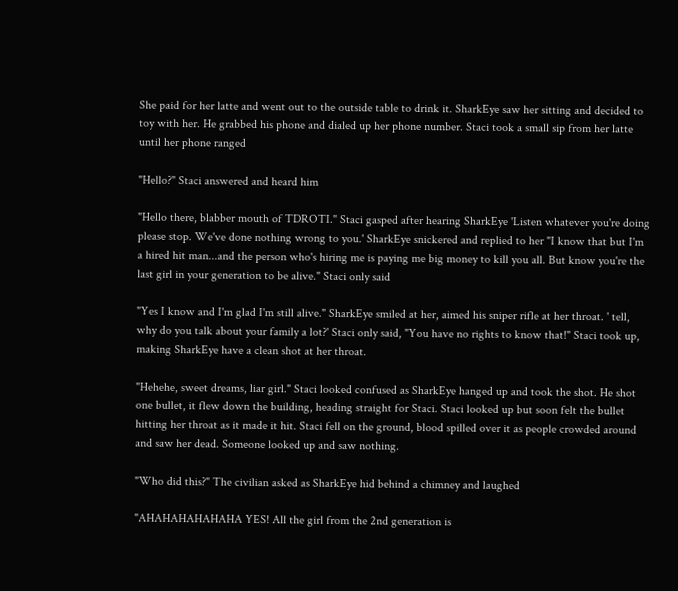She paid for her latte and went out to the outside table to drink it. SharkEye saw her sitting and decided to toy with her. He grabbed his phone and dialed up her phone number. Staci took a small sip from her latte until her phone ranged

"Hello?" Staci answered and heard him

"Hello there, blabber mouth of TDROTI." Staci gasped after hearing SharkEye 'Listen whatever you're doing please stop. We've done nothing wrong to you.' SharkEye snickered and replied to her "I know that but I'm a hired hit man...and the person who's hiring me is paying me big money to kill you all. But know you're the last girl in your generation to be alive." Staci only said

"Yes I know and I'm glad I'm still alive." SharkEye smiled at her, aimed his sniper rifle at her throat. ' tell, why do you talk about your family a lot?' Staci only said, "You have no rights to know that!" Staci took up, making SharkEye have a clean shot at her throat.

"Hehehe, sweet dreams, liar girl." Staci looked confused as SharkEye hanged up and took the shot. He shot one bullet, it flew down the building, heading straight for Staci. Staci looked up but soon felt the bullet hitting her throat as it made it hit. Staci fell on the ground, blood spilled over it as people crowded around and saw her dead. Someone looked up and saw nothing.

"Who did this?" The civilian asked as SharkEye hid behind a chimney and laughed

"AHAHAHAHAHAHA YES! All the girl from the 2nd generation is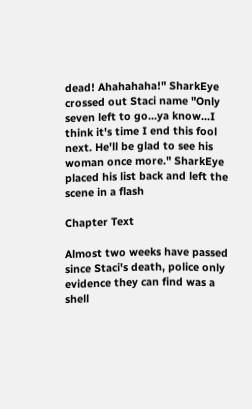dead! Ahahahaha!" SharkEye crossed out Staci name "Only seven left to go...ya know...I think it's time I end this fool next. He'll be glad to see his woman once more." SharkEye placed his list back and left the scene in a flash

Chapter Text

Almost two weeks have passed since Staci's death, police only evidence they can find was a shell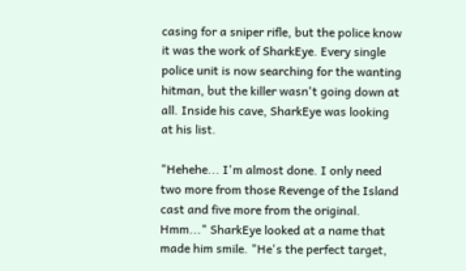casing for a sniper rifle, but the police know it was the work of SharkEye. Every single police unit is now searching for the wanting hitman, but the killer wasn't going down at all. Inside his cave, SharkEye was looking at his list.

"Hehehe... I'm almost done. I only need two more from those Revenge of the Island cast and five more from the original. Hmm..." SharkEye looked at a name that made him smile. "He's the perfect target,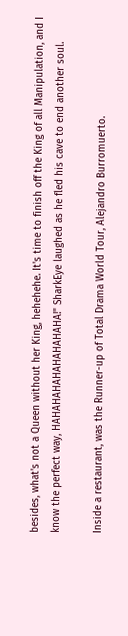besides, what's not a Queen without her King, hehehehe. It's time to finish off the King of all Manipulation, and I know the perfect way, HAHAHAHAHAHAHAHAHA!" SharkEye laughed as he fled his cave to end another soul.

Inside a restaurant, was the Runner-up of Total Drama World Tour, Alejandro Burromuerto.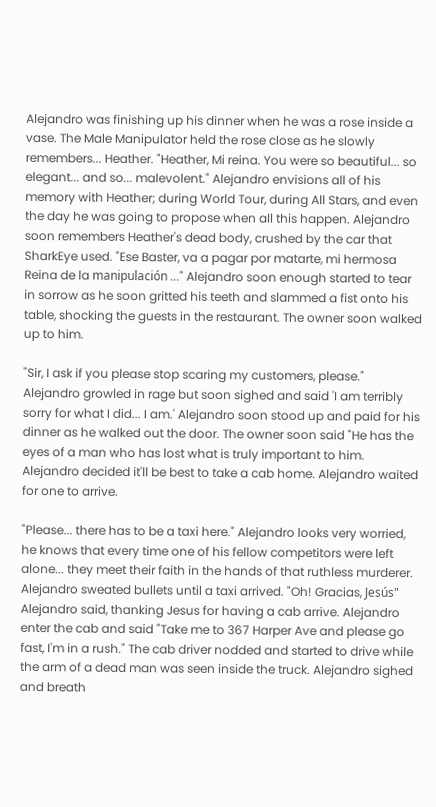Alejandro was finishing up his dinner when he was a rose inside a vase. The Male Manipulator held the rose close as he slowly remembers... Heather. "Heather, Mi reina. You were so beautiful... so elegant... and so... malevolent." Alejandro envisions all of his memory with Heather; during World Tour, during All Stars, and even the day he was going to propose when all this happen. Alejandro soon remembers Heather's dead body, crushed by the car that SharkEye used. "Ese Baster, va a pagar por matarte, mi hermosa Reina de la manipulación ..." Alejandro soon enough started to tear in sorrow as he soon gritted his teeth and slammed a fist onto his table, shocking the guests in the restaurant. The owner soon walked up to him.

"Sir, I ask if you please stop scaring my customers, please." Alejandro growled in rage but soon sighed and said 'I am terribly sorry for what I did... I am.' Alejandro soon stood up and paid for his dinner as he walked out the door. The owner soon said "He has the eyes of a man who has lost what is truly important to him. Alejandro decided it'll be best to take a cab home. Alejandro waited for one to arrive.

"Please... there has to be a taxi here." Alejandro looks very worried, he knows that every time one of his fellow competitors were left alone... they meet their faith in the hands of that ruthless murderer. Alejandro sweated bullets until a taxi arrived. "Oh! Gracias, Jesús" Alejandro said, thanking Jesus for having a cab arrive. Alejandro enter the cab and said "Take me to 367 Harper Ave and please go fast, I'm in a rush." The cab driver nodded and started to drive while the arm of a dead man was seen inside the truck. Alejandro sighed and breath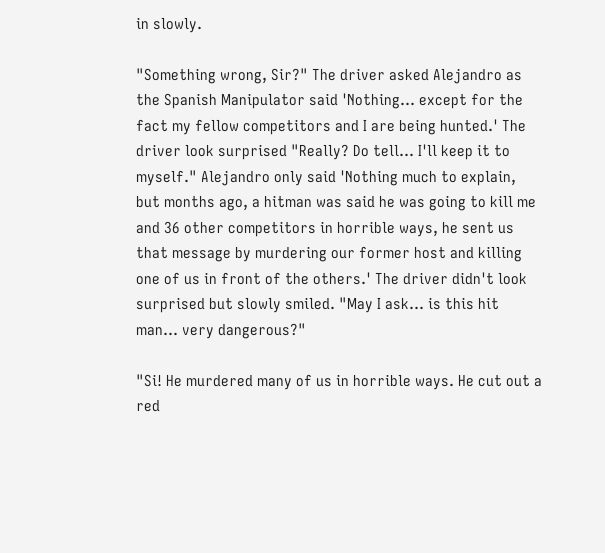in slowly.

"Something wrong, Sir?" The driver asked Alejandro as the Spanish Manipulator said 'Nothing... except for the fact my fellow competitors and I are being hunted.' The driver look surprised "Really? Do tell... I'll keep it to myself." Alejandro only said 'Nothing much to explain, but months ago, a hitman was said he was going to kill me and 36 other competitors in horrible ways, he sent us that message by murdering our former host and killing one of us in front of the others.' The driver didn't look surprised but slowly smiled. "May I ask... is this hit man... very dangerous?"

"Si! He murdered many of us in horrible ways. He cut out a red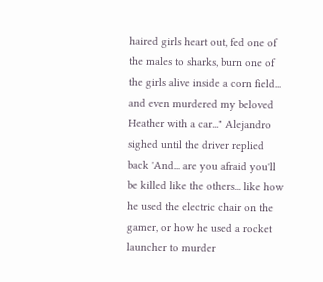haired girls heart out, fed one of the males to sharks, burn one of the girls alive inside a corn field... and even murdered my beloved Heather with a car..." Alejandro sighed until the driver replied back 'And... are you afraid you'll be killed like the others... like how he used the electric chair on the gamer, or how he used a rocket launcher to murder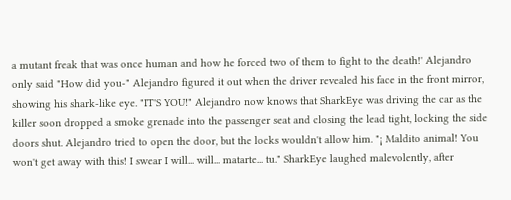a mutant freak that was once human and how he forced two of them to fight to the death!' Alejandro only said "How did you-" Alejandro figured it out when the driver revealed his face in the front mirror, showing his shark-like eye. "IT'S YOU!" Alejandro now knows that SharkEye was driving the car as the killer soon dropped a smoke grenade into the passenger seat and closing the lead tight, locking the side doors shut. Alejandro tried to open the door, but the locks wouldn't allow him. "¡ Maldito animal! You won't get away with this! I swear I will... will... matarte... tu." SharkEye laughed malevolently, after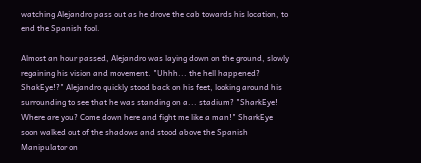watching Alejandro pass out as he drove the cab towards his location, to end the Spanish fool.

Almost an hour passed, Alejandro was laying down on the ground, slowly regaining his vision and movement. "Uhhh... the hell happened? ShakEye!?" Alejandro quickly stood back on his feet, looking around his surrounding to see that he was standing on a... stadium? "SharkEye! Where are you? Come down here and fight me like a man!" SharkEye soon walked out of the shadows and stood above the Spanish Manipulator on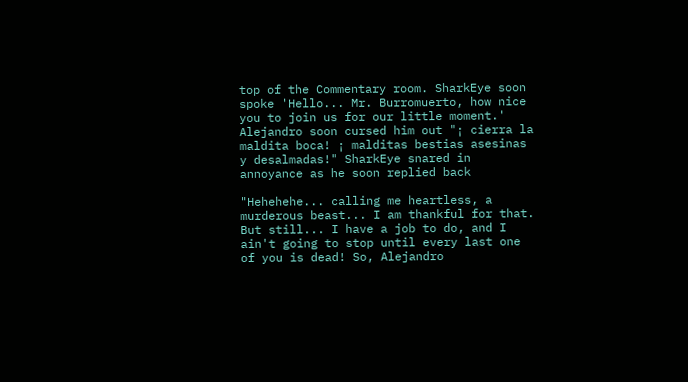top of the Commentary room. SharkEye soon spoke 'Hello... Mr. Burromuerto, how nice you to join us for our little moment.' Alejandro soon cursed him out "¡ cierra la maldita boca! ¡ malditas bestias asesinas y desalmadas!" SharkEye snared in annoyance as he soon replied back

"Hehehehe... calling me heartless, a murderous beast... I am thankful for that. But still... I have a job to do, and I ain't going to stop until every last one of you is dead! So, Alejandro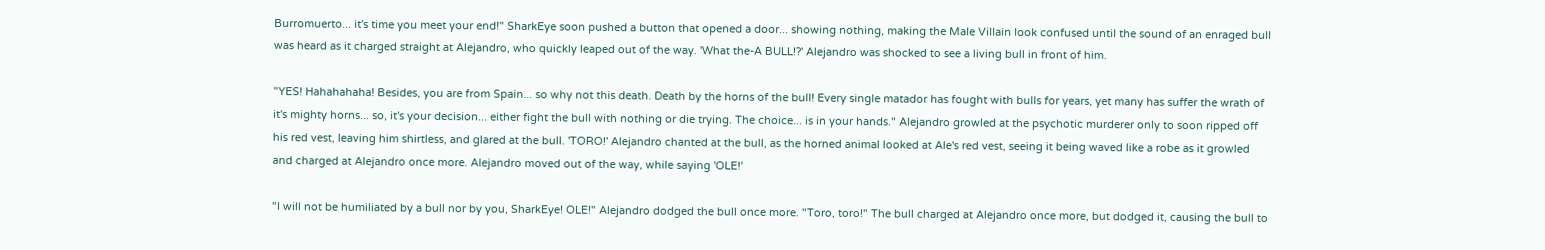Burromuerto... it's time you meet your end!" SharkEye soon pushed a button that opened a door... showing nothing, making the Male Villain look confused until the sound of an enraged bull was heard as it charged straight at Alejandro, who quickly leaped out of the way. 'What the-A BULL!?' Alejandro was shocked to see a living bull in front of him.

"YES! Hahahahaha! Besides, you are from Spain... so why not this death. Death by the horns of the bull! Every single matador has fought with bulls for years, yet many has suffer the wrath of it's mighty horns... so, it's your decision... either fight the bull with nothing or die trying. The choice... is in your hands." Alejandro growled at the psychotic murderer only to soon ripped off his red vest, leaving him shirtless, and glared at the bull. 'TORO!' Alejandro chanted at the bull, as the horned animal looked at Ale's red vest, seeing it being waved like a robe as it growled and charged at Alejandro once more. Alejandro moved out of the way, while saying 'OLE!'

"I will not be humiliated by a bull nor by you, SharkEye! OLE!" Alejandro dodged the bull once more. "Toro, toro!" The bull charged at Alejandro once more, but dodged it, causing the bull to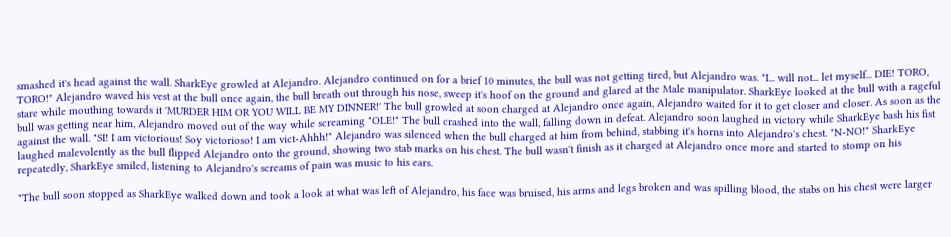smashed it's head against the wall. SharkEye growled at Alejandro. Alejandro continued on for a brief 10 minutes, the bull was not getting tired, but Alejandro was. "I... will not... let myself... DIE! TORO, TORO!" Alejandro waved his vest at the bull once again, the bull breath out through his nose, sweep it's hoof on the ground and glared at the Male manipulator. SharkEye looked at the bull with a rageful stare while mouthing towards it 'MURDER HIM OR YOU WILL BE MY DINNER!' The bull growled at soon charged at Alejandro once again, Alejandro waited for it to get closer and closer. As soon as the bull was getting near him, Alejandro moved out of the way while screaming "OLE!" The bull crashed into the wall, falling down in defeat. Alejandro soon laughed in victory while SharkEye bash his fist against the wall. "SI! I am victorious! Soy victorioso! I am vict-Ahhh!" Alejandro was silenced when the bull charged at him from behind, stabbing it's horns into Alejandro's chest. "N-NO!" SharkEye laughed malevolently as the bull flipped Alejandro onto the ground, showing two stab marks on his chest. The bull wasn't finish as it charged at Alejandro once more and started to stomp on his repeatedly, SharkEye smiled, listening to Alejandro's screams of pain was music to his ears.

"The bull soon stopped as SharkEye walked down and took a look at what was left of Alejandro, his face was bruised, his arms and legs broken and was spilling blood, the stabs on his chest were larger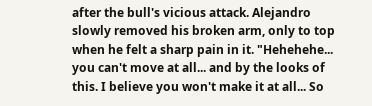after the bull's vicious attack. Alejandro slowly removed his broken arm, only to top when he felt a sharp pain in it. "Hehehehe... you can't move at all... and by the looks of this. I believe you won't make it at all... So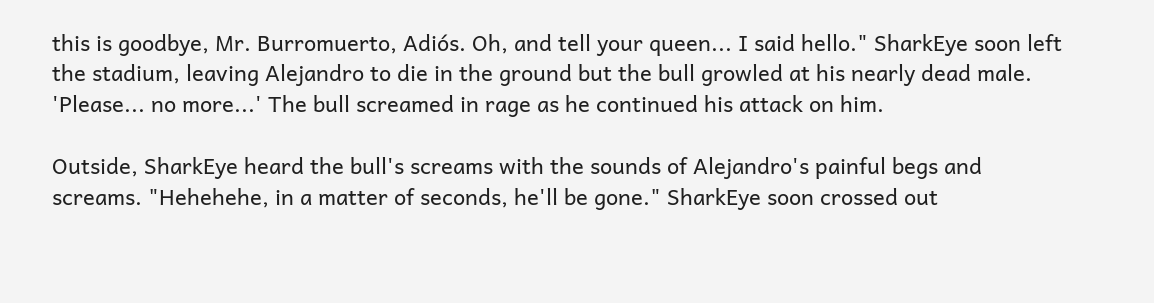this is goodbye, Mr. Burromuerto, Adiós. Oh, and tell your queen... I said hello." SharkEye soon left the stadium, leaving Alejandro to die in the ground but the bull growled at his nearly dead male. 'Please... no more...' The bull screamed in rage as he continued his attack on him.

Outside, SharkEye heard the bull's screams with the sounds of Alejandro's painful begs and screams. "Hehehehe, in a matter of seconds, he'll be gone." SharkEye soon crossed out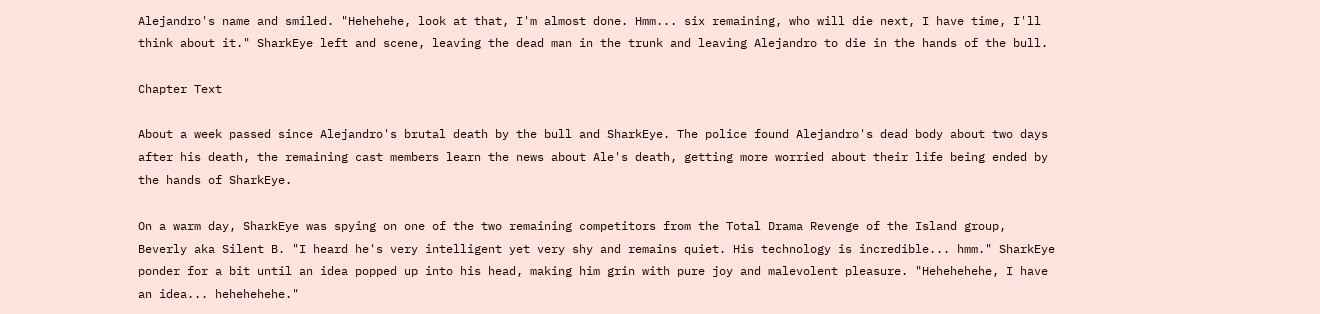Alejandro's name and smiled. "Hehehehe, look at that, I'm almost done. Hmm... six remaining, who will die next, I have time, I'll think about it." SharkEye left and scene, leaving the dead man in the trunk and leaving Alejandro to die in the hands of the bull.

Chapter Text

About a week passed since Alejandro's brutal death by the bull and SharkEye. The police found Alejandro's dead body about two days after his death, the remaining cast members learn the news about Ale's death, getting more worried about their life being ended by the hands of SharkEye.

On a warm day, SharkEye was spying on one of the two remaining competitors from the Total Drama Revenge of the Island group, Beverly aka Silent B. "I heard he's very intelligent yet very shy and remains quiet. His technology is incredible... hmm." SharkEye ponder for a bit until an idea popped up into his head, making him grin with pure joy and malevolent pleasure. "Hehehehehe, I have an idea... hehehehehe."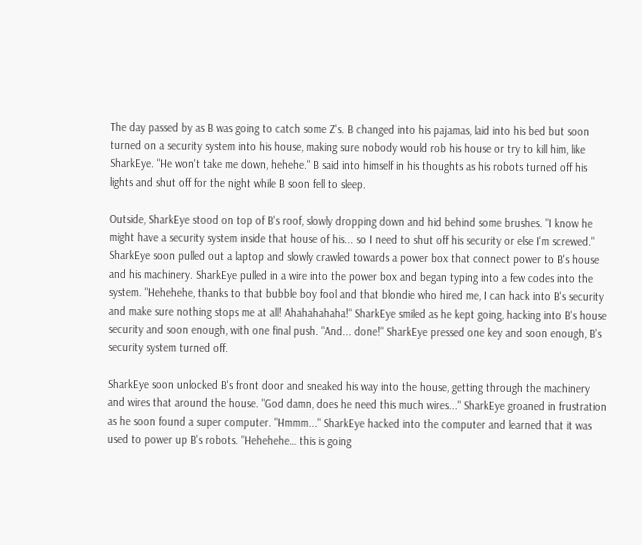The day passed by as B was going to catch some Z's. B changed into his pajamas, laid into his bed but soon turned on a security system into his house, making sure nobody would rob his house or try to kill him, like SharkEye. "He won't take me down, hehehe." B said into himself in his thoughts as his robots turned off his lights and shut off for the night while B soon fell to sleep.

Outside, SharkEye stood on top of B's roof, slowly dropping down and hid behind some brushes. "I know he might have a security system inside that house of his... so I need to shut off his security or else I'm screwed." SharkEye soon pulled out a laptop and slowly crawled towards a power box that connect power to B's house and his machinery. SharkEye pulled in a wire into the power box and began typing into a few codes into the system. "Hehehehe, thanks to that bubble boy fool and that blondie who hired me, I can hack into B's security and make sure nothing stops me at all! Ahahahahaha!" SharkEye smiled as he kept going, hacking into B's house security and soon enough, with one final push. "And... done!" SharkEye pressed one key and soon enough, B's security system turned off.

SharkEye soon unlocked B's front door and sneaked his way into the house, getting through the machinery and wires that around the house. "God damn, does he need this much wires..." SharkEye groaned in frustration as he soon found a super computer. "Hmmm..." SharkEye hacked into the computer and learned that it was used to power up B's robots. "Hehehehe… this is going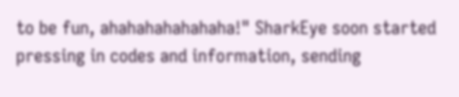to be fun, ahahahahahahaha!" SharkEye soon started pressing in codes and information, sending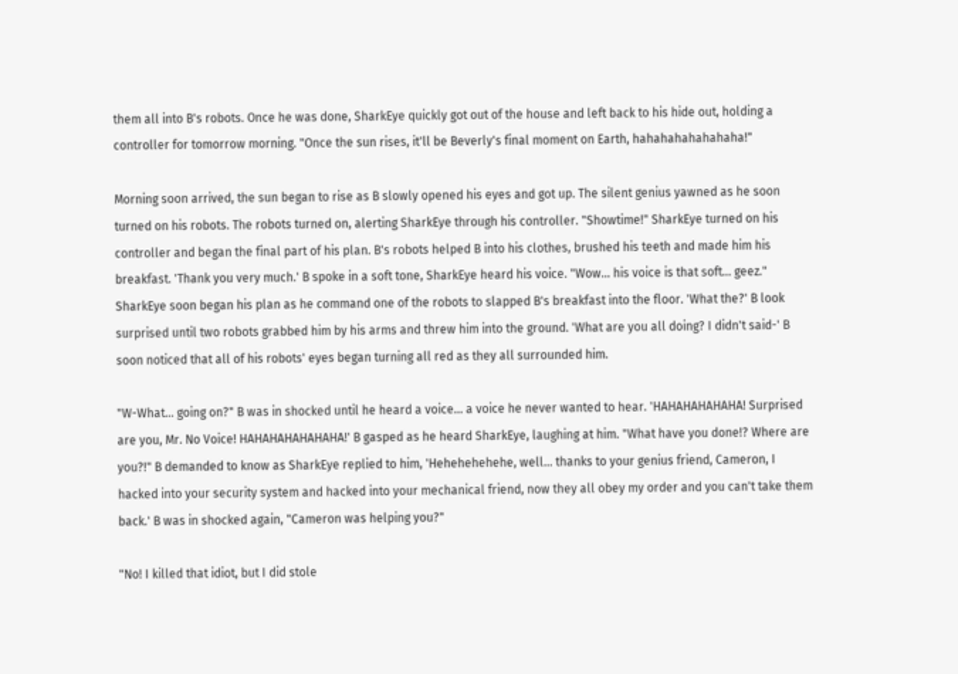them all into B's robots. Once he was done, SharkEye quickly got out of the house and left back to his hide out, holding a controller for tomorrow morning. "Once the sun rises, it'll be Beverly's final moment on Earth, hahahahahahahaha!"

Morning soon arrived, the sun began to rise as B slowly opened his eyes and got up. The silent genius yawned as he soon turned on his robots. The robots turned on, alerting SharkEye through his controller. "Showtime!" SharkEye turned on his controller and began the final part of his plan. B's robots helped B into his clothes, brushed his teeth and made him his breakfast. 'Thank you very much.' B spoke in a soft tone, SharkEye heard his voice. "Wow... his voice is that soft... geez." SharkEye soon began his plan as he command one of the robots to slapped B's breakfast into the floor. 'What the?' B look surprised until two robots grabbed him by his arms and threw him into the ground. 'What are you all doing? I didn't said-' B soon noticed that all of his robots' eyes began turning all red as they all surrounded him.

"W-What... going on?" B was in shocked until he heard a voice... a voice he never wanted to hear. 'HAHAHAHAHAHA! Surprised are you, Mr. No Voice! HAHAHAHAHAHAHA!' B gasped as he heard SharkEye, laughing at him. "What have you done!? Where are you?!" B demanded to know as SharkEye replied to him, 'Hehehehehehe, well... thanks to your genius friend, Cameron, I hacked into your security system and hacked into your mechanical friend, now they all obey my order and you can't take them back.' B was in shocked again, "Cameron was helping you?"

"No! I killed that idiot, but I did stole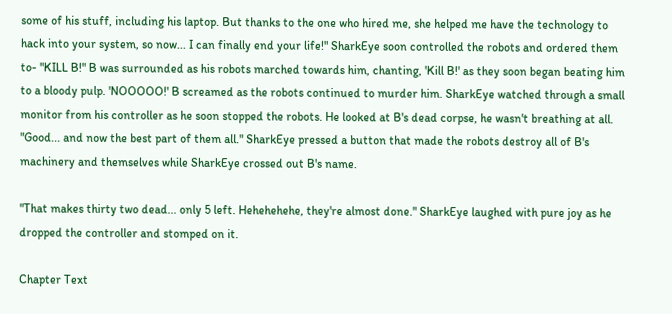some of his stuff, including his laptop. But thanks to the one who hired me, she helped me have the technology to hack into your system, so now... I can finally end your life!" SharkEye soon controlled the robots and ordered them to- "KILL B!" B was surrounded as his robots marched towards him, chanting, 'Kill B!' as they soon began beating him to a bloody pulp. 'NOOOOO!' B screamed as the robots continued to murder him. SharkEye watched through a small monitor from his controller as he soon stopped the robots. He looked at B's dead corpse, he wasn't breathing at all. "Good... and now the best part of them all." SharkEye pressed a button that made the robots destroy all of B's machinery and themselves while SharkEye crossed out B's name.

"That makes thirty two dead... only 5 left. Hehehehehe, they're almost done." SharkEye laughed with pure joy as he dropped the controller and stomped on it.

Chapter Text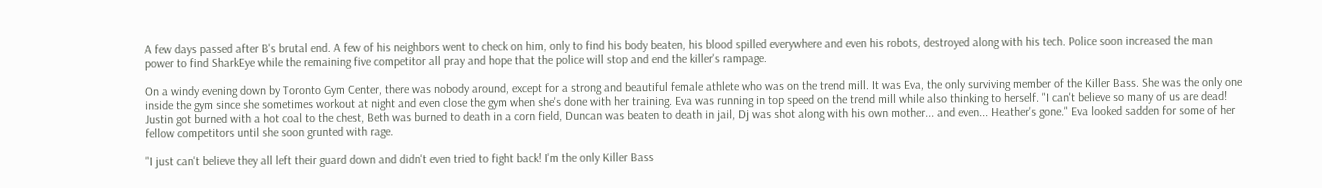A few days passed after B's brutal end. A few of his neighbors went to check on him, only to find his body beaten, his blood spilled everywhere and even his robots, destroyed along with his tech. Police soon increased the man power to find SharkEye while the remaining five competitor all pray and hope that the police will stop and end the killer's rampage.

On a windy evening down by Toronto Gym Center, there was nobody around, except for a strong and beautiful female athlete who was on the trend mill. It was Eva, the only surviving member of the Killer Bass. She was the only one inside the gym since she sometimes workout at night and even close the gym when she's done with her training. Eva was running in top speed on the trend mill while also thinking to herself. "I can't believe so many of us are dead! Justin got burned with a hot coal to the chest, Beth was burned to death in a corn field, Duncan was beaten to death in jail, Dj was shot along with his own mother... and even... Heather's gone." Eva looked sadden for some of her fellow competitors until she soon grunted with rage.

"I just can't believe they all left their guard down and didn't even tried to fight back! I'm the only Killer Bass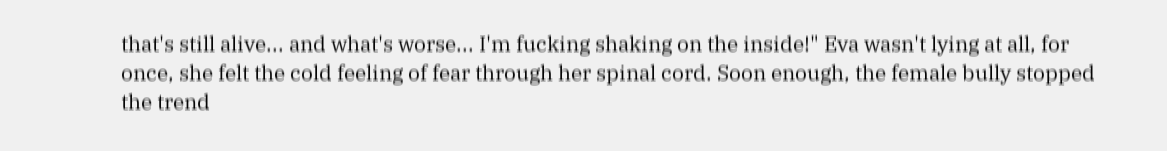that's still alive... and what's worse... I'm fucking shaking on the inside!" Eva wasn't lying at all, for once, she felt the cold feeling of fear through her spinal cord. Soon enough, the female bully stopped the trend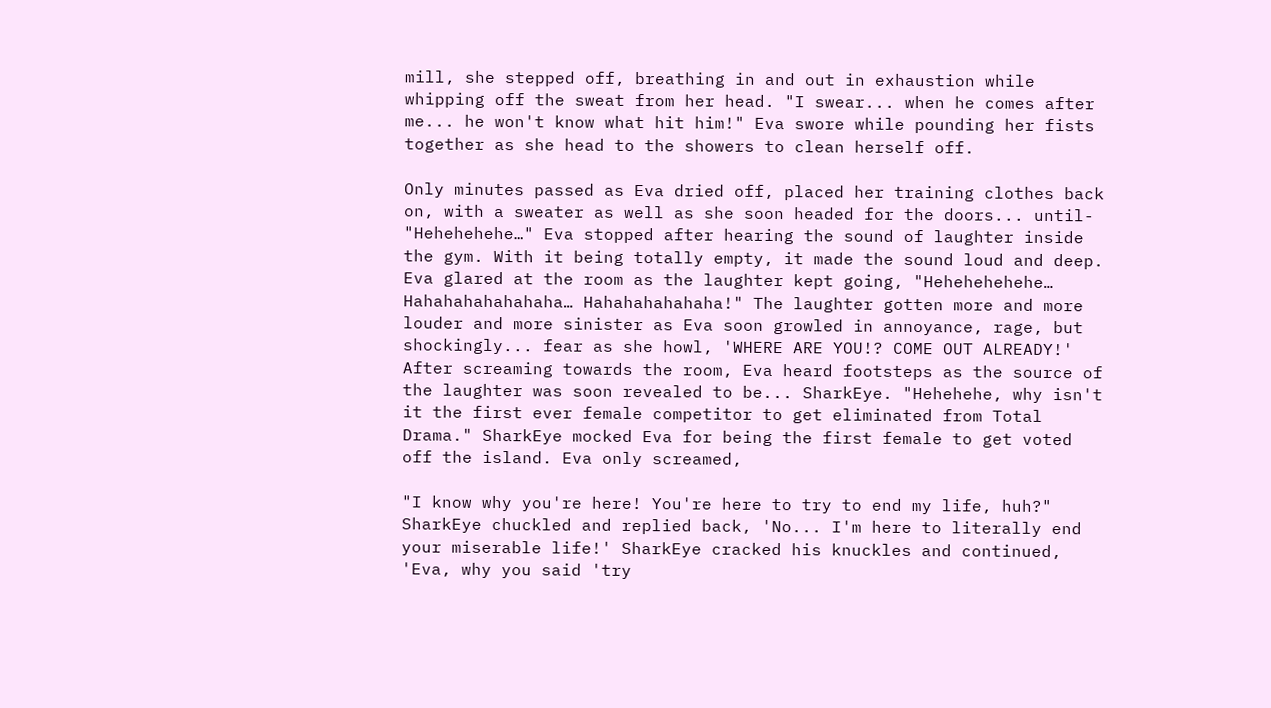mill, she stepped off, breathing in and out in exhaustion while whipping off the sweat from her head. "I swear... when he comes after me... he won't know what hit him!" Eva swore while pounding her fists together as she head to the showers to clean herself off.

Only minutes passed as Eva dried off, placed her training clothes back on, with a sweater as well as she soon headed for the doors... until- "Hehehehehe…" Eva stopped after hearing the sound of laughter inside the gym. With it being totally empty, it made the sound loud and deep. Eva glared at the room as the laughter kept going, "Hehehehehehe… Hahahahahahahaha… Hahahahahahaha!" The laughter gotten more and more louder and more sinister as Eva soon growled in annoyance, rage, but shockingly... fear as she howl, 'WHERE ARE YOU!? COME OUT ALREADY!' After screaming towards the room, Eva heard footsteps as the source of the laughter was soon revealed to be... SharkEye. "Hehehehe, why isn't it the first ever female competitor to get eliminated from Total Drama." SharkEye mocked Eva for being the first female to get voted off the island. Eva only screamed,

"I know why you're here! You're here to try to end my life, huh?" SharkEye chuckled and replied back, 'No... I'm here to literally end your miserable life!' SharkEye cracked his knuckles and continued, 'Eva, why you said 'try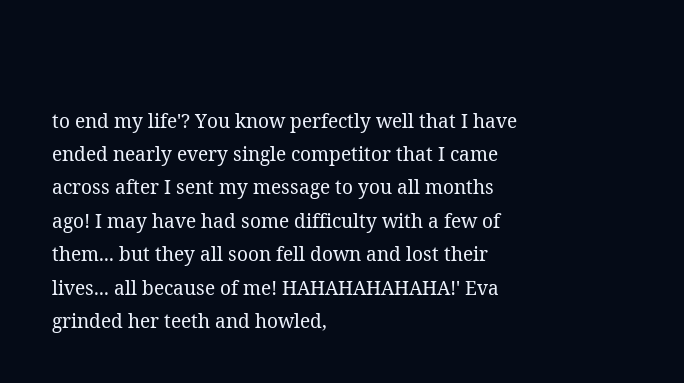to end my life'? You know perfectly well that I have ended nearly every single competitor that I came across after I sent my message to you all months ago! I may have had some difficulty with a few of them... but they all soon fell down and lost their lives... all because of me! HAHAHAHAHAHA!' Eva grinded her teeth and howled,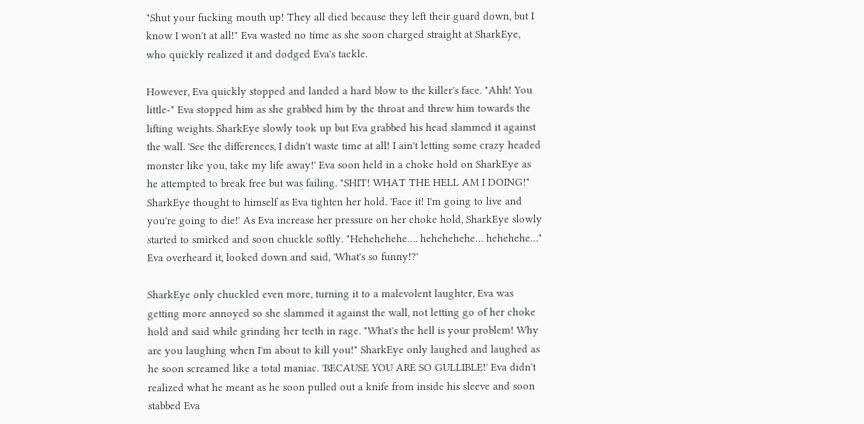"Shut your fucking mouth up! They all died because they left their guard down, but I know I won't at all!" Eva wasted no time as she soon charged straight at SharkEye, who quickly realized it and dodged Eva's tackle.

However, Eva quickly stopped and landed a hard blow to the killer's face. "Ahh! You little-" Eva stopped him as she grabbed him by the throat and threw him towards the lifting weights. SharkEye slowly took up but Eva grabbed his head slammed it against the wall. 'See the differences, I didn't waste time at all! I ain't letting some crazy headed monster like you, take my life away!' Eva soon held in a choke hold on SharkEye as he attempted to break free but was failing. "SHIT! WHAT THE HELL AM I DOING!" SharkEye thought to himself as Eva tighten her hold. 'Face it! I'm going to live and you're going to die!' As Eva increase her pressure on her choke hold, SharkEye slowly started to smirked and soon chuckle softly. "Hehehehehe…. hehehehehe… hehehehe…" Eva overheard it, looked down and said, 'What's so funny!?'

SharkEye only chuckled even more, turning it to a malevolent laughter, Eva was getting more annoyed so she slammed it against the wall, not letting go of her choke hold and said while grinding her teeth in rage. "What's the hell is your problem! Why are you laughing when I'm about to kill you!" SharkEye only laughed and laughed as he soon screamed like a total maniac. 'BECAUSE YOU ARE SO GULLIBLE!' Eva didn't realized what he meant as he soon pulled out a knife from inside his sleeve and soon stabbed Eva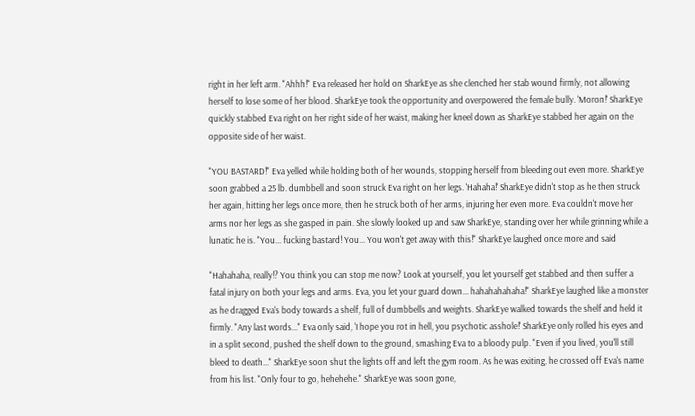right in her left arm. "Ahhh!" Eva released her hold on SharkEye as she clenched her stab wound firmly, not allowing herself to lose some of her blood. SharkEye took the opportunity and overpowered the female bully. 'Moron!' SharkEye quickly stabbed Eva right on her right side of her waist, making her kneel down as SharkEye stabbed her again on the opposite side of her waist.

"YOU BASTARD!" Eva yelled while holding both of her wounds, stopping herself from bleeding out even more. SharkEye soon grabbed a 25 lb. dumbbell and soon struck Eva right on her legs. 'Hahaha!' SharkEye didn't stop as he then struck her again, hitting her legs once more, then he struck both of her arms, injuring her even more. Eva couldn't move her arms nor her legs as she gasped in pain. She slowly looked up and saw SharkEye, standing over her while grinning while a lunatic he is. "You... fucking bastard! You... You won't get away with this!" SharkEye laughed once more and said

"Hahahaha, really!? You think you can stop me now? Look at yourself, you let yourself get stabbed and then suffer a fatal injury on both your legs and arms. Eva, you let your guard down... hahahahahaha!" SharkEye laughed like a monster as he dragged Eva's body towards a shelf, full of dumbbells and weights. SharkEye walked towards the shelf and held it firmly. "Any last words..." Eva only said, 'I hope you rot in hell, you psychotic asshole!' SharkEye only rolled his eyes and in a split second, pushed the shelf down to the ground, smashing Eva to a bloody pulp. "Even if you lived, you'll still bleed to death..." SharkEye soon shut the lights off and left the gym room. As he was exiting, he crossed off Eva's name from his list. "Only four to go, hehehehe." SharkEye was soon gone,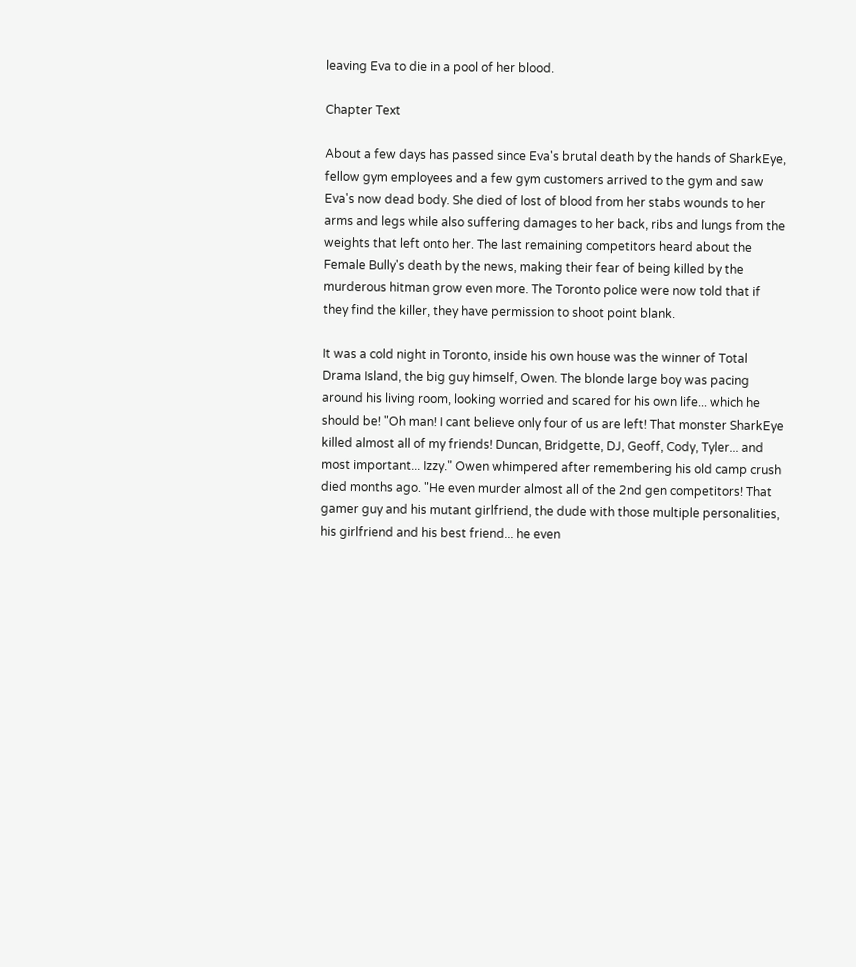leaving Eva to die in a pool of her blood.

Chapter Text

About a few days has passed since Eva's brutal death by the hands of SharkEye, fellow gym employees and a few gym customers arrived to the gym and saw Eva's now dead body. She died of lost of blood from her stabs wounds to her arms and legs while also suffering damages to her back, ribs and lungs from the weights that left onto her. The last remaining competitors heard about the Female Bully's death by the news, making their fear of being killed by the murderous hitman grow even more. The Toronto police were now told that if they find the killer, they have permission to shoot point blank.

It was a cold night in Toronto, inside his own house was the winner of Total Drama Island, the big guy himself, Owen. The blonde large boy was pacing around his living room, looking worried and scared for his own life... which he should be! "Oh man! I cant believe only four of us are left! That monster SharkEye killed almost all of my friends! Duncan, Bridgette, DJ, Geoff, Cody, Tyler... and most important... Izzy." Owen whimpered after remembering his old camp crush died months ago. "He even murder almost all of the 2nd gen competitors! That gamer guy and his mutant girlfriend, the dude with those multiple personalities, his girlfriend and his best friend... he even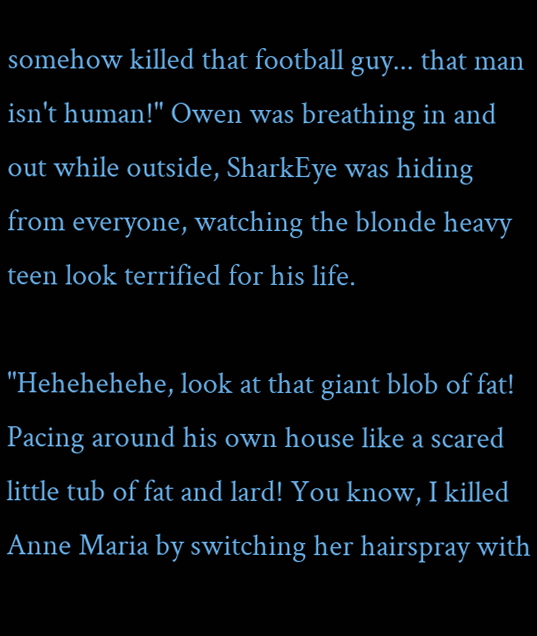somehow killed that football guy... that man isn't human!" Owen was breathing in and out while outside, SharkEye was hiding from everyone, watching the blonde heavy teen look terrified for his life.

"Hehehehehe, look at that giant blob of fat! Pacing around his own house like a scared little tub of fat and lard! You know, I killed Anne Maria by switching her hairspray with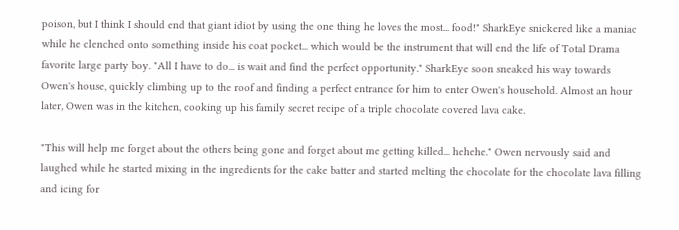poison, but I think I should end that giant idiot by using the one thing he loves the most... food!" SharkEye snickered like a maniac while he clenched onto something inside his coat pocket... which would be the instrument that will end the life of Total Drama favorite large party boy. "All I have to do... is wait and find the perfect opportunity." SharkEye soon sneaked his way towards Owen's house, quickly climbing up to the roof and finding a perfect entrance for him to enter Owen's household. Almost an hour later, Owen was in the kitchen, cooking up his family secret recipe of a triple chocolate covered lava cake.

"This will help me forget about the others being gone and forget about me getting killed... hehehe." Owen nervously said and laughed while he started mixing in the ingredients for the cake batter and started melting the chocolate for the chocolate lava filling and icing for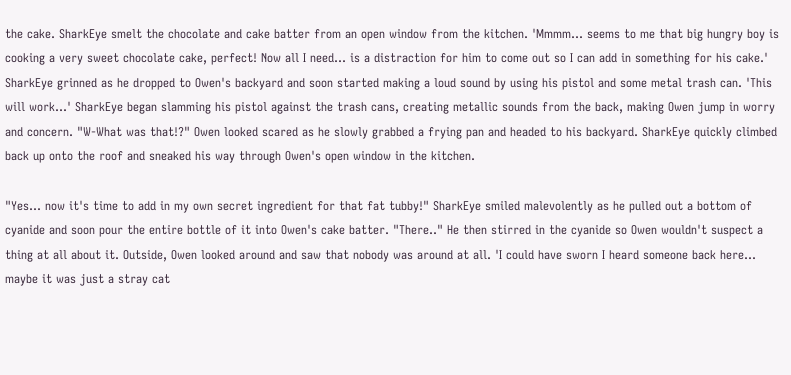the cake. SharkEye smelt the chocolate and cake batter from an open window from the kitchen. 'Mmmm... seems to me that big hungry boy is cooking a very sweet chocolate cake, perfect! Now all I need... is a distraction for him to come out so I can add in something for his cake.' SharkEye grinned as he dropped to Owen's backyard and soon started making a loud sound by using his pistol and some metal trash can. 'This will work...' SharkEye began slamming his pistol against the trash cans, creating metallic sounds from the back, making Owen jump in worry and concern. "W-What was that!?" Owen looked scared as he slowly grabbed a frying pan and headed to his backyard. SharkEye quickly climbed back up onto the roof and sneaked his way through Owen's open window in the kitchen.

"Yes... now it's time to add in my own secret ingredient for that fat tubby!" SharkEye smiled malevolently as he pulled out a bottom of cyanide and soon pour the entire bottle of it into Owen's cake batter. "There.." He then stirred in the cyanide so Owen wouldn't suspect a thing at all about it. Outside, Owen looked around and saw that nobody was around at all. 'I could have sworn I heard someone back here... maybe it was just a stray cat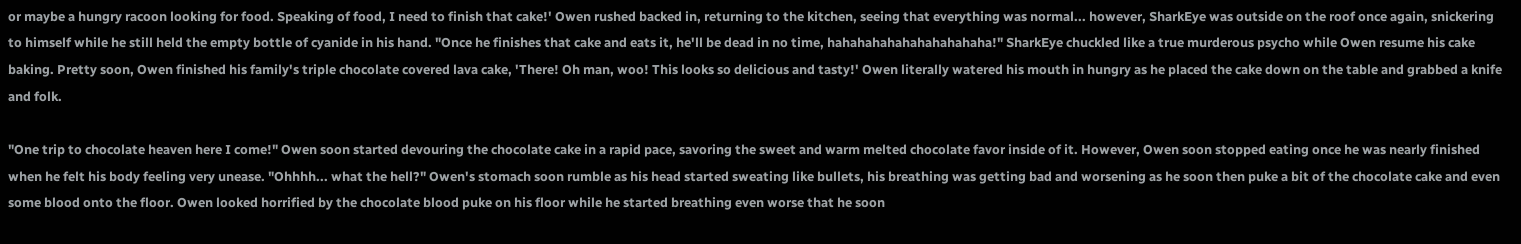or maybe a hungry racoon looking for food. Speaking of food, I need to finish that cake!' Owen rushed backed in, returning to the kitchen, seeing that everything was normal... however, SharkEye was outside on the roof once again, snickering to himself while he still held the empty bottle of cyanide in his hand. "Once he finishes that cake and eats it, he'll be dead in no time, hahahahahahahahahahaha!" SharkEye chuckled like a true murderous psycho while Owen resume his cake baking. Pretty soon, Owen finished his family's triple chocolate covered lava cake, 'There! Oh man, woo! This looks so delicious and tasty!' Owen literally watered his mouth in hungry as he placed the cake down on the table and grabbed a knife and folk.

"One trip to chocolate heaven here I come!" Owen soon started devouring the chocolate cake in a rapid pace, savoring the sweet and warm melted chocolate favor inside of it. However, Owen soon stopped eating once he was nearly finished when he felt his body feeling very unease. "Ohhhh... what the hell?" Owen's stomach soon rumble as his head started sweating like bullets, his breathing was getting bad and worsening as he soon then puke a bit of the chocolate cake and even some blood onto the floor. Owen looked horrified by the chocolate blood puke on his floor while he started breathing even worse that he soon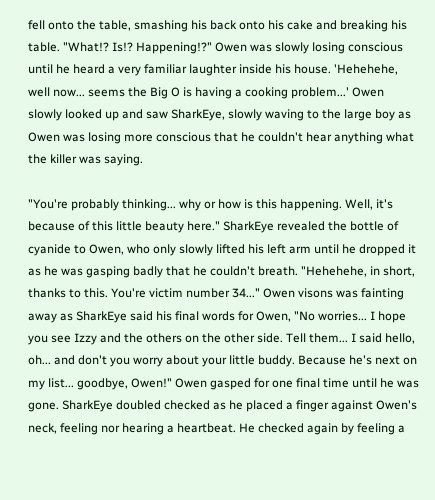fell onto the table, smashing his back onto his cake and breaking his table. "What!? Is!? Happening!?" Owen was slowly losing conscious until he heard a very familiar laughter inside his house. 'Hehehehe, well now... seems the Big O is having a cooking problem...' Owen slowly looked up and saw SharkEye, slowly waving to the large boy as Owen was losing more conscious that he couldn't hear anything what the killer was saying.

"You're probably thinking... why or how is this happening. Well, it's because of this little beauty here." SharkEye revealed the bottle of cyanide to Owen, who only slowly lifted his left arm until he dropped it as he was gasping badly that he couldn't breath. "Hehehehe, in short, thanks to this. You're victim number 34..." Owen visons was fainting away as SharkEye said his final words for Owen, "No worries... I hope you see Izzy and the others on the other side. Tell them... I said hello, oh... and don't you worry about your little buddy. Because he's next on my list... goodbye, Owen!" Owen gasped for one final time until he was gone. SharkEye doubled checked as he placed a finger against Owen's neck, feeling nor hearing a heartbeat. He checked again by feeling a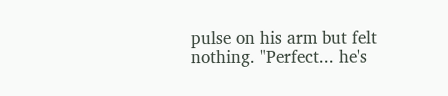pulse on his arm but felt nothing. "Perfect... he's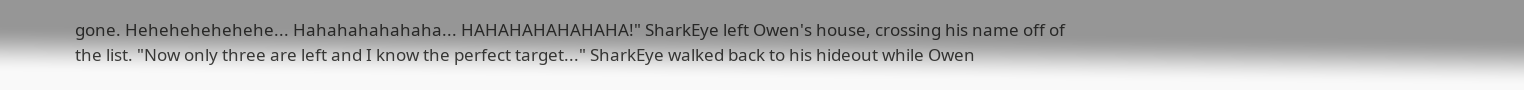gone. Hehehehehehehe... Hahahahahahaha... HAHAHAHAHAHAHA!" SharkEye left Owen's house, crossing his name off of the list. "Now only three are left and I know the perfect target..." SharkEye walked back to his hideout while Owen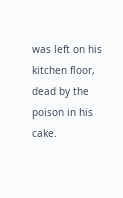was left on his kitchen floor, dead by the poison in his cake.